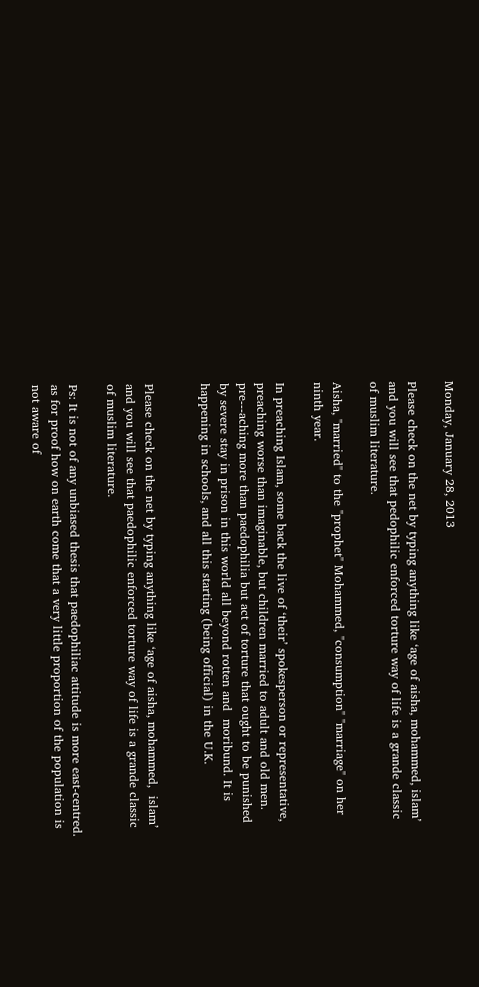Monday, January 28, 2013

Please check on the net by typing anything like ‘age of aisha, mohammed, islam’ and you will see that pedophilic enforced torture way of life is a grande classic of muslim literature.

Aisha, "married" to the "prophet" Mohammed, "consumption" "marriage" on her ninth year.

In preaching Islam, some back the live of ‘their’ spokesperson or representative, preaching worse than imaginable, but children married to adult and old men. pre---aching more than paedophilia but act of torture that ought to be punished by severe stay in prison in this world all beyond rotten and  moribund. It is happening in schools, and all this starting (being official) in the U.K.


Please check on the net by typing anything like ‘age of aisha, mohammed,  islam’ and you will see that paedophilic enforced torture way of life is a grande classic of muslim literature.

Ps: It is not of any unbiased thesis that paedophiliac attitude is more east-centred. as for proof how on earth come that a very little proportion of the population is not aware of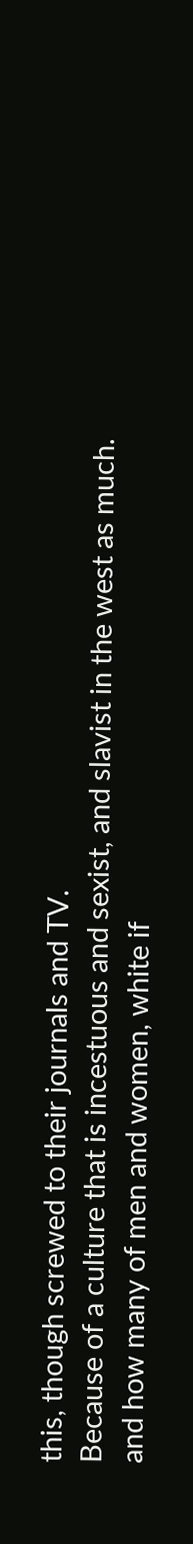this, though screwed to their journals and TV.
Because of a culture that is incestuous and sexist, and slavist in the west as much. and how many of men and women, white if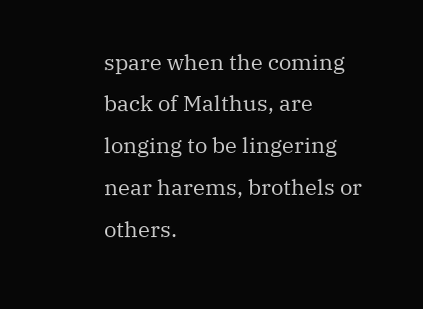spare when the coming back of Malthus, are longing to be lingering near harems, brothels or others.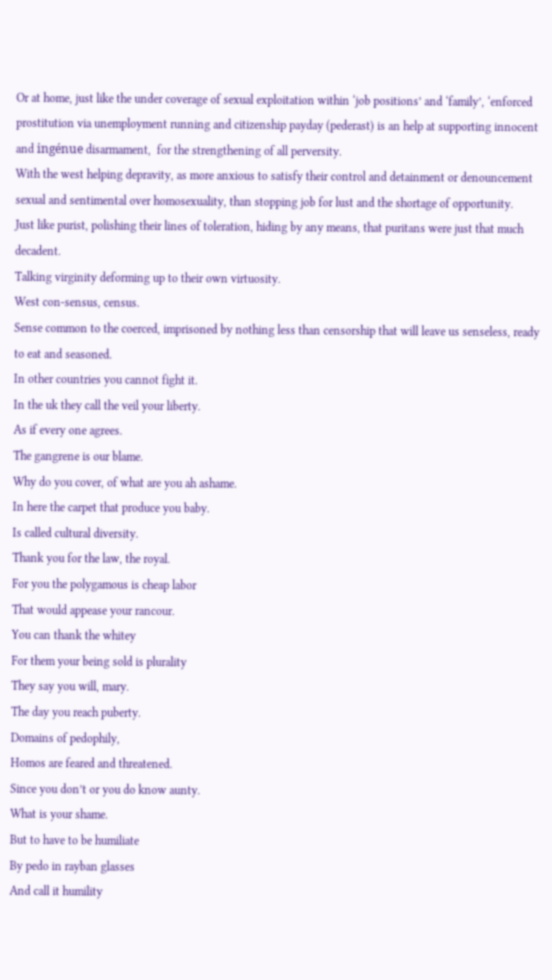Or at home, just like the under coverage of sexual exploitation within ‘job positions’ and ‘family’, ‘enforced prostitution via unemployment running and citizenship payday (pederast) is an help at supporting innocent and ingénue disarmament,  for the strengthening of all perversity.
With the west helping depravity, as more anxious to satisfy their control and detainment or denouncement sexual and sentimental over homosexuality, than stopping job for lust and the shortage of opportunity.
Just like purist, polishing their lines of toleration, hiding by any means, that puritans were just that much decadent.
Talking virginity deforming up to their own virtuosity.
West con-sensus, census.
Sense common to the coerced, imprisoned by nothing less than censorship that will leave us senseless, ready to eat and seasoned.
In other countries you cannot fight it.
In the uk they call the veil your liberty.
As if every one agrees.
The gangrene is our blame.
Why do you cover, of what are you ah ashame.
In here the carpet that produce you baby.
Is called cultural diversity.
Thank you for the law, the royal.
For you the polygamous is cheap labor
That would appease your rancour.
You can thank the whitey
For them your being sold is plurality
They say you will, mary.
The day you reach puberty.
Domains of pedophily,
Homos are feared and threatened.
Since you don’t or you do know aunty.
What is your shame.
But to have to be humiliate
By pedo in rayban glasses
And call it humility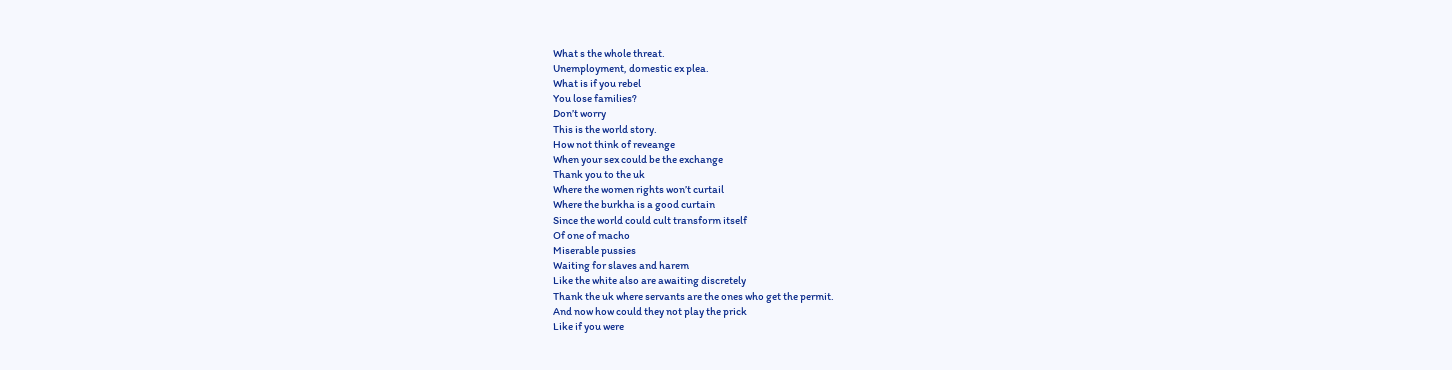What s the whole threat.
Unemployment, domestic ex plea.
What is if you rebel
You lose families?
Don’t worry
This is the world story.
How not think of reveange
When your sex could be the exchange
Thank you to the uk
Where the women rights won’t curtail
Where the burkha is a good curtain
Since the world could cult transform itself
Of one of macho
Miserable pussies
Waiting for slaves and harem
Like the white also are awaiting discretely
Thank the uk where servants are the ones who get the permit.
And now how could they not play the prick
Like if you were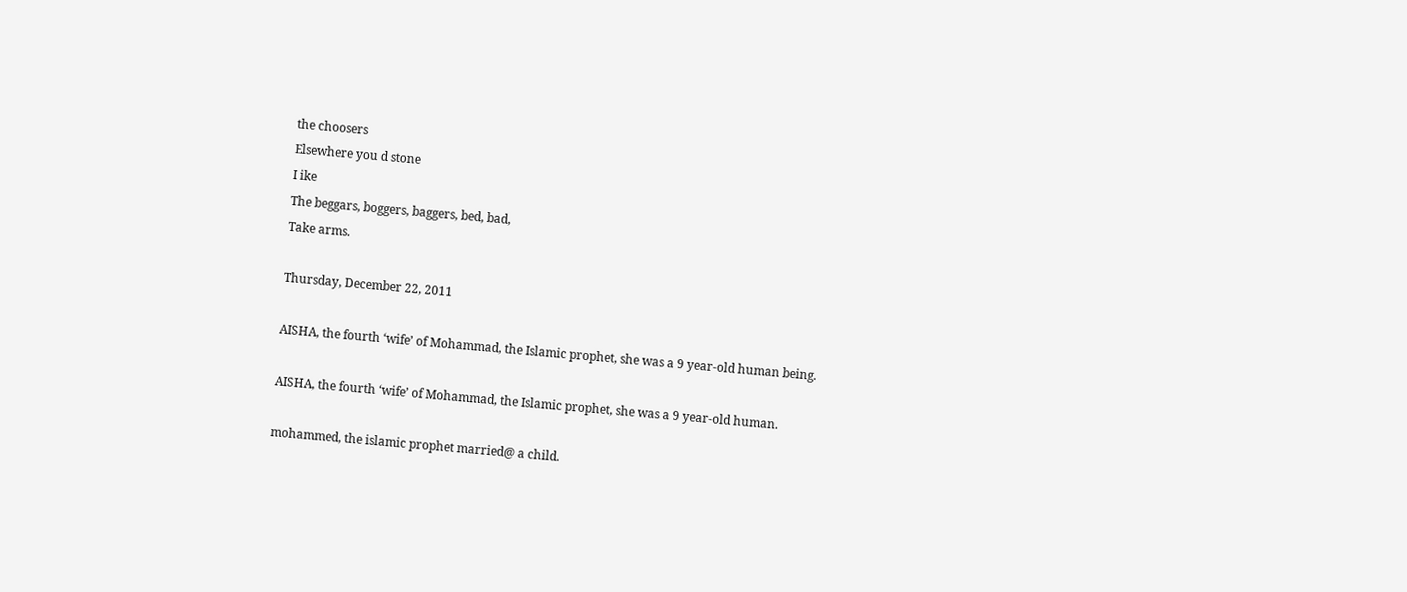the choosers
Elsewhere you d stone
I ike
The beggars, boggers, baggers, bed, bad,
Take arms.

Thursday, December 22, 2011

AISHA, the fourth ‘wife’ of Mohammad, the Islamic prophet, she was a 9 year-old human being.

AISHA, the fourth ‘wife’ of Mohammad, the Islamic prophet, she was a 9 year-old human.

mohammed, the islamic prophet married@ a child.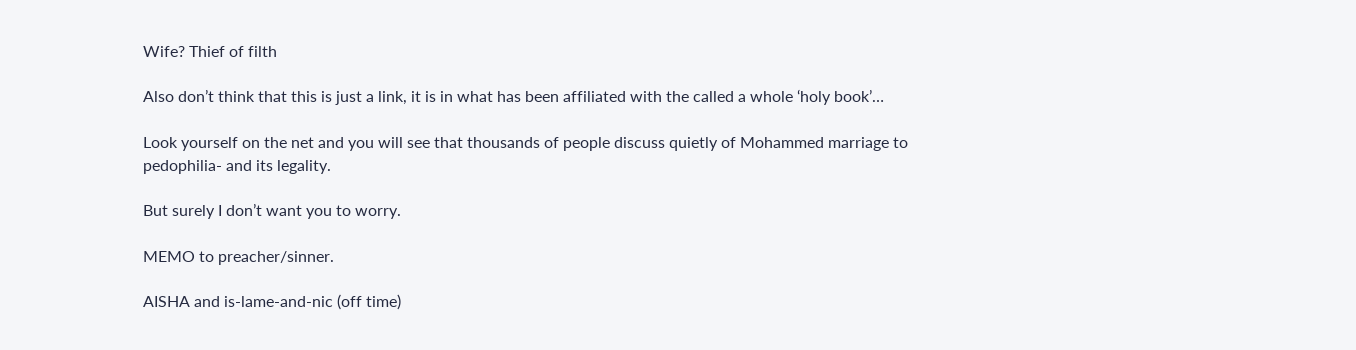Wife? Thief of filth

Also don’t think that this is just a link, it is in what has been affiliated with the called a whole ‘holy book’…

Look yourself on the net and you will see that thousands of people discuss quietly of Mohammed marriage to pedophilia- and its legality.

But surely I don’t want you to worry.

MEMO to preacher/sinner.

AISHA and is-lame-and-nic (off time)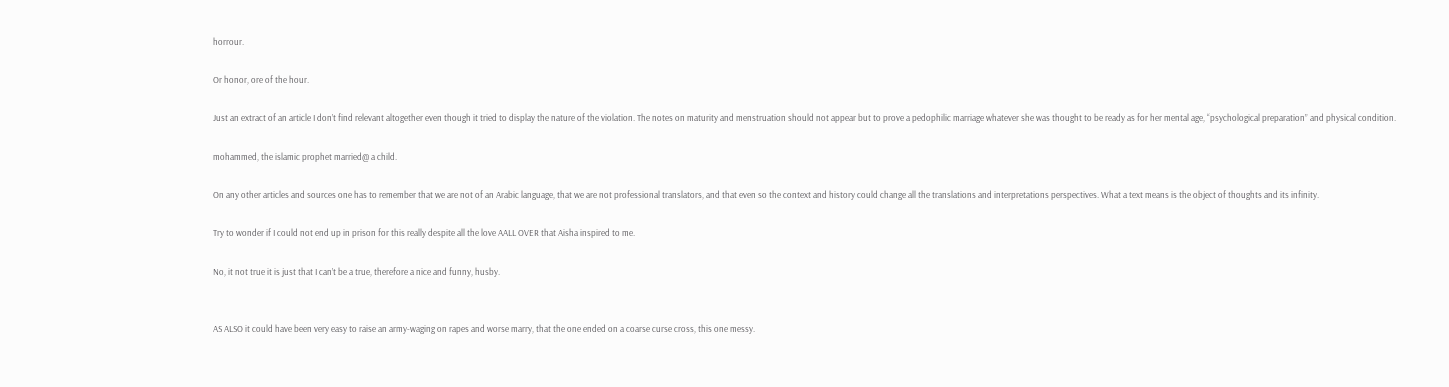horrour.

Or honor, ore of the hour.

Just an extract of an article I don’t find relevant altogether even though it tried to display the nature of the violation. The notes on maturity and menstruation should not appear but to prove a pedophilic marriage whatever she was thought to be ready as for her mental age, “psychological preparation” and physical condition.

mohammed, the islamic prophet married@ a child.

On any other articles and sources one has to remember that we are not of an Arabic language, that we are not professional translators, and that even so the context and history could change all the translations and interpretations perspectives. What a text means is the object of thoughts and its infinity.

Try to wonder if I could not end up in prison for this really despite all the love AALL OVER that Aisha inspired to me.

No, it not true it is just that I can’t be a true, therefore a nice and funny, husby.


AS ALSO it could have been very easy to raise an army-waging on rapes and worse marry, that the one ended on a coarse curse cross, this one messy.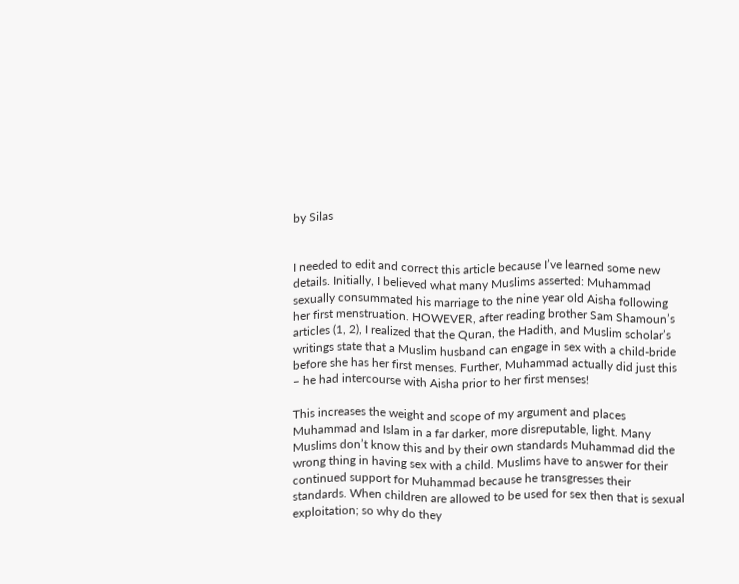by Silas


I needed to edit and correct this article because I’ve learned some new details. Initially, I believed what many Muslims asserted: Muhammad sexually consummated his marriage to the nine year old Aisha following her first menstruation. HOWEVER, after reading brother Sam Shamoun’s articles (1, 2), I realized that the Quran, the Hadith, and Muslim scholar’s writings state that a Muslim husband can engage in sex with a child-bride before she has her first menses. Further, Muhammad actually did just this – he had intercourse with Aisha prior to her first menses!

This increases the weight and scope of my argument and places Muhammad and Islam in a far darker, more disreputable, light. Many Muslims don’t know this and by their own standards Muhammad did the wrong thing in having sex with a child. Muslims have to answer for their continued support for Muhammad because he transgresses their standards. When children are allowed to be used for sex then that is sexual exploitation; so why do they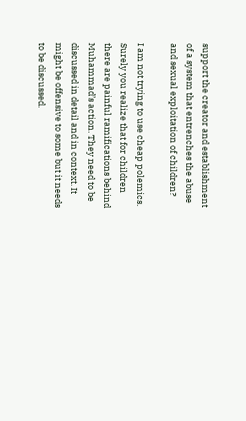support the creator and establishment of a system that entrenches the abuse and sexual exploitation of children?

I am not trying to use cheap polemics. Surely you realize that for children there are painful ramifications behind Muhammad’s action. They need to be discussed in detail and in context. It might be offensive to some but it needs to be discussed.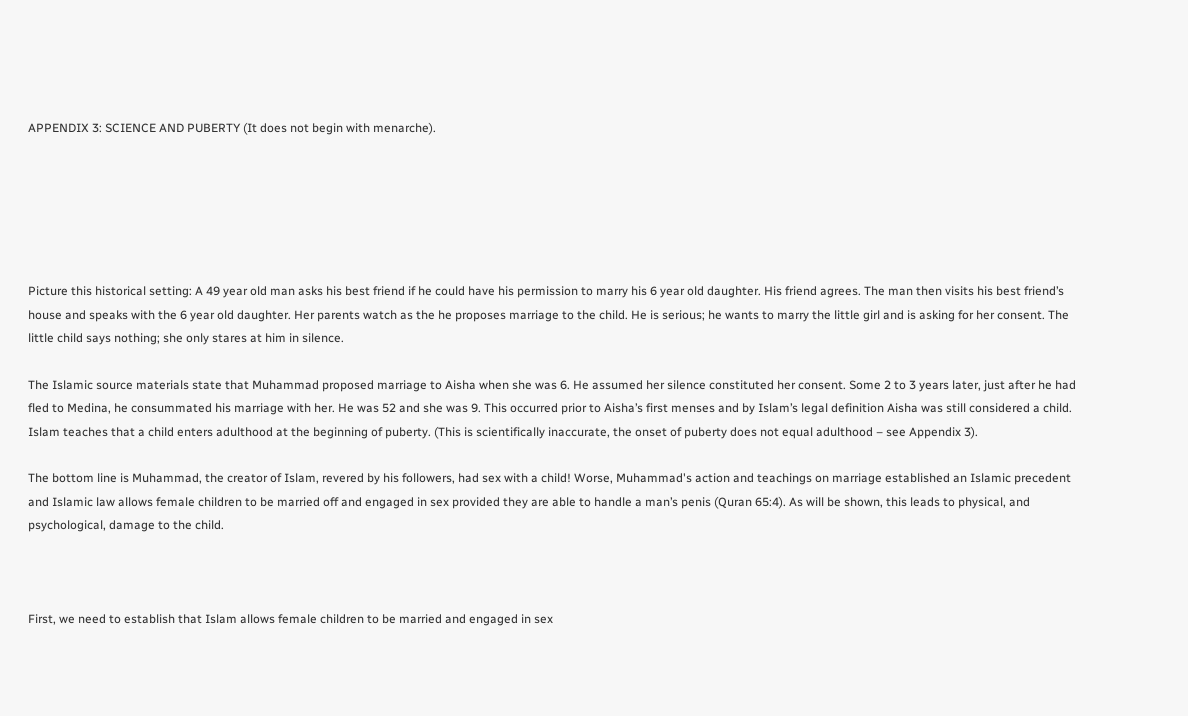APPENDIX 3: SCIENCE AND PUBERTY (It does not begin with menarche).






Picture this historical setting: A 49 year old man asks his best friend if he could have his permission to marry his 6 year old daughter. His friend agrees. The man then visits his best friend’s house and speaks with the 6 year old daughter. Her parents watch as the he proposes marriage to the child. He is serious; he wants to marry the little girl and is asking for her consent. The little child says nothing; she only stares at him in silence.

The Islamic source materials state that Muhammad proposed marriage to Aisha when she was 6. He assumed her silence constituted her consent. Some 2 to 3 years later, just after he had fled to Medina, he consummated his marriage with her. He was 52 and she was 9. This occurred prior to Aisha’s first menses and by Islam’s legal definition Aisha was still considered a child. Islam teaches that a child enters adulthood at the beginning of puberty. (This is scientifically inaccurate, the onset of puberty does not equal adulthood – see Appendix 3).

The bottom line is Muhammad, the creator of Islam, revered by his followers, had sex with a child! Worse, Muhammad's action and teachings on marriage established an Islamic precedent and Islamic law allows female children to be married off and engaged in sex provided they are able to handle a man’s penis (Quran 65:4). As will be shown, this leads to physical, and psychological, damage to the child.



First, we need to establish that Islam allows female children to be married and engaged in sex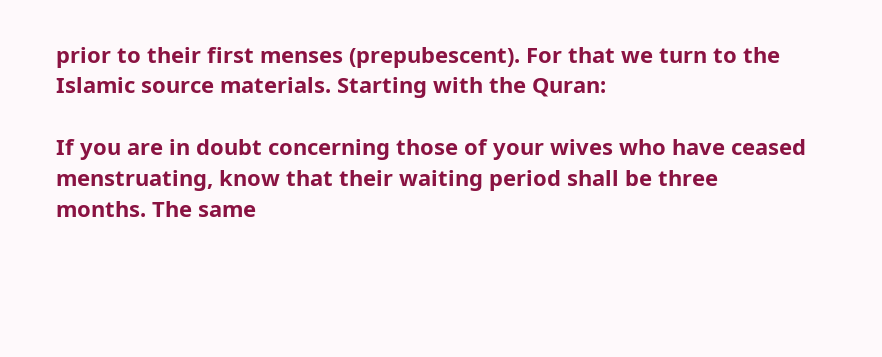prior to their first menses (prepubescent). For that we turn to the Islamic source materials. Starting with the Quran:

If you are in doubt concerning those of your wives who have ceased menstruating, know that their waiting period shall be three months. The same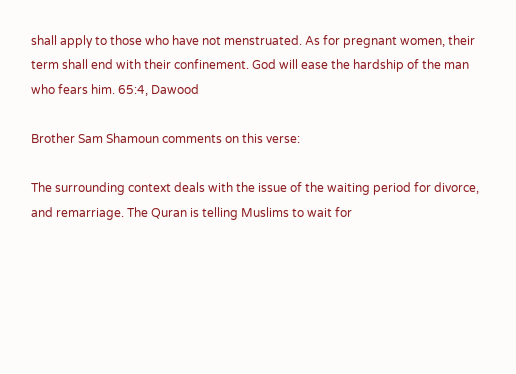shall apply to those who have not menstruated. As for pregnant women, their term shall end with their confinement. God will ease the hardship of the man who fears him. 65:4, Dawood

Brother Sam Shamoun comments on this verse:

The surrounding context deals with the issue of the waiting period for divorce, and remarriage. The Quran is telling Muslims to wait for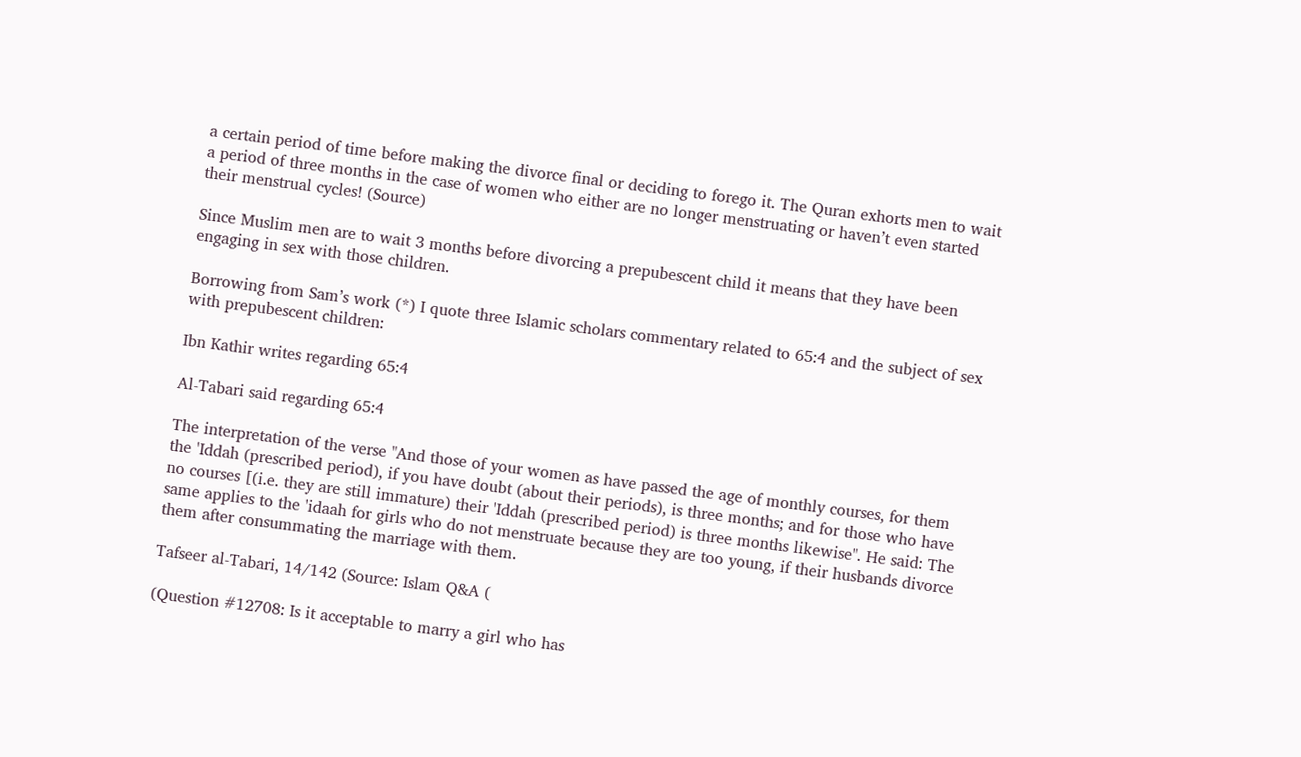a certain period of time before making the divorce final or deciding to forego it. The Quran exhorts men to wait a period of three months in the case of women who either are no longer menstruating or haven’t even started their menstrual cycles! (Source)

Since Muslim men are to wait 3 months before divorcing a prepubescent child it means that they have been engaging in sex with those children.

Borrowing from Sam’s work (*) I quote three Islamic scholars commentary related to 65:4 and the subject of sex with prepubescent children:

Ibn Kathir writes regarding 65:4

Al-Tabari said regarding 65:4

The interpretation of the verse "And those of your women as have passed the age of monthly courses, for them the 'Iddah (prescribed period), if you have doubt (about their periods), is three months; and for those who have no courses [(i.e. they are still immature) their 'Iddah (prescribed period) is three months likewise". He said: The same applies to the 'idaah for girls who do not menstruate because they are too young, if their husbands divorce them after consummating the marriage with them.

Tafseer al-Tabari, 14/142 (Source: Islam Q&A (

(Question #12708: Is it acceptable to marry a girl who has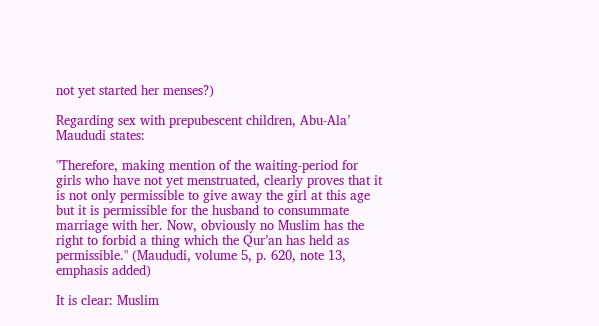not yet started her menses?)

Regarding sex with prepubescent children, Abu-Ala’ Maududi states:

"Therefore, making mention of the waiting-period for girls who have not yet menstruated, clearly proves that it is not only permissible to give away the girl at this age but it is permissible for the husband to consummate marriage with her. Now, obviously no Muslim has the right to forbid a thing which the Qur’an has held as permissible." (Maududi, volume 5, p. 620, note 13, emphasis added)

It is clear: Muslim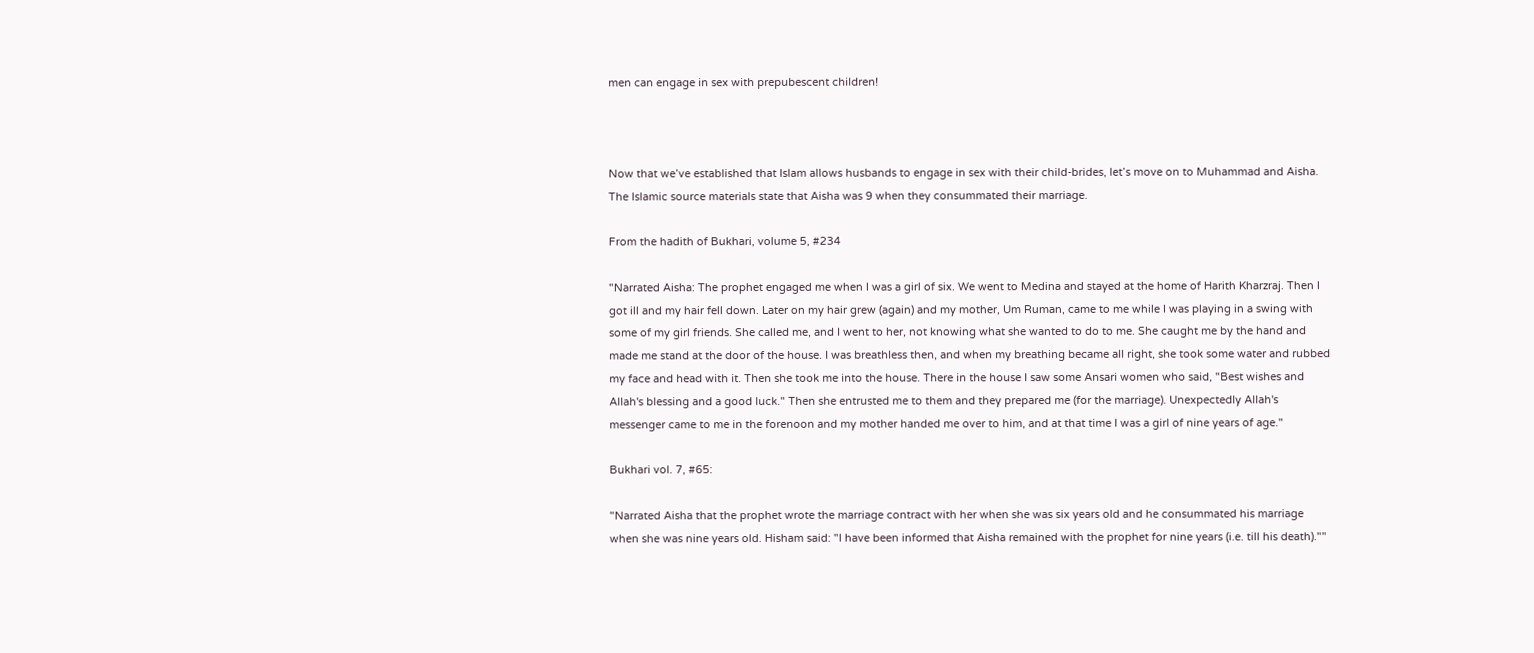men can engage in sex with prepubescent children!



Now that we’ve established that Islam allows husbands to engage in sex with their child-brides, let’s move on to Muhammad and Aisha. The Islamic source materials state that Aisha was 9 when they consummated their marriage.

From the hadith of Bukhari, volume 5, #234

"Narrated Aisha: The prophet engaged me when I was a girl of six. We went to Medina and stayed at the home of Harith Kharzraj. Then I got ill and my hair fell down. Later on my hair grew (again) and my mother, Um Ruman, came to me while I was playing in a swing with some of my girl friends. She called me, and I went to her, not knowing what she wanted to do to me. She caught me by the hand and made me stand at the door of the house. I was breathless then, and when my breathing became all right, she took some water and rubbed my face and head with it. Then she took me into the house. There in the house I saw some Ansari women who said, "Best wishes and Allah's blessing and a good luck." Then she entrusted me to them and they prepared me (for the marriage). Unexpectedly Allah's messenger came to me in the forenoon and my mother handed me over to him, and at that time I was a girl of nine years of age."

Bukhari vol. 7, #65:

"Narrated Aisha that the prophet wrote the marriage contract with her when she was six years old and he consummated his marriage when she was nine years old. Hisham said: "I have been informed that Aisha remained with the prophet for nine years (i.e. till his death).""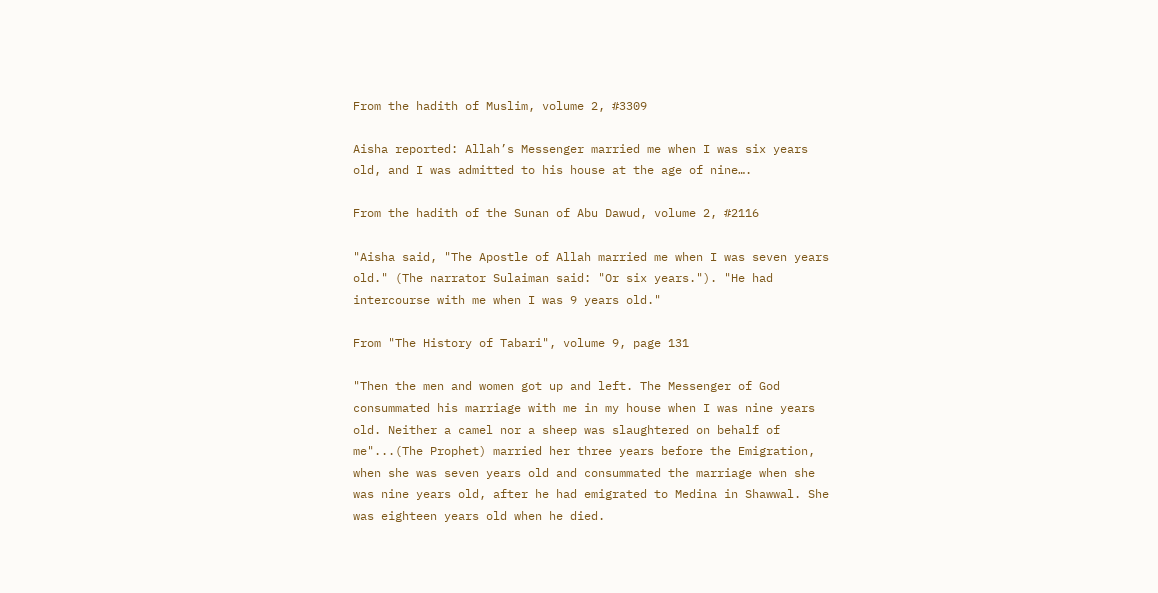From the hadith of Muslim, volume 2, #3309

Aisha reported: Allah’s Messenger married me when I was six years old, and I was admitted to his house at the age of nine….

From the hadith of the Sunan of Abu Dawud, volume 2, #2116

"Aisha said, "The Apostle of Allah married me when I was seven years old." (The narrator Sulaiman said: "Or six years."). "He had intercourse with me when I was 9 years old."

From "The History of Tabari", volume 9, page 131

"Then the men and women got up and left. The Messenger of God consummated his marriage with me in my house when I was nine years old. Neither a camel nor a sheep was slaughtered on behalf of me"...(The Prophet) married her three years before the Emigration, when she was seven years old and consummated the marriage when she was nine years old, after he had emigrated to Medina in Shawwal. She was eighteen years old when he died.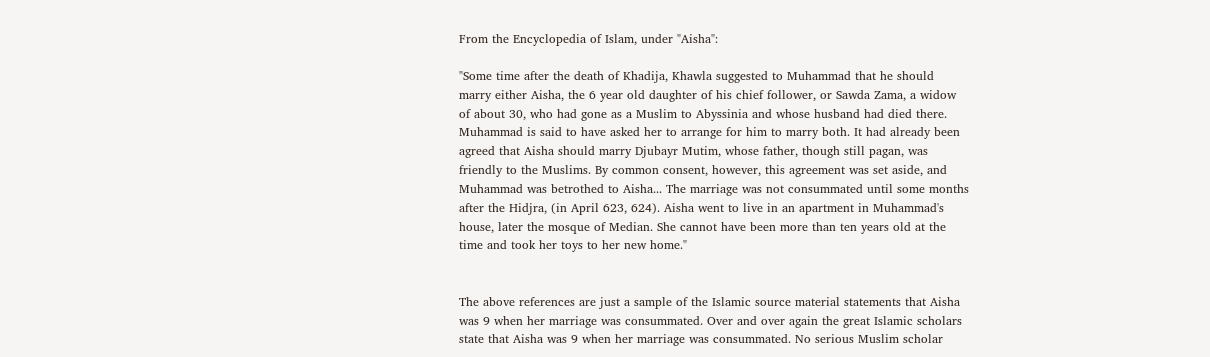From the Encyclopedia of Islam, under "Aisha":

"Some time after the death of Khadija, Khawla suggested to Muhammad that he should marry either Aisha, the 6 year old daughter of his chief follower, or Sawda Zama, a widow of about 30, who had gone as a Muslim to Abyssinia and whose husband had died there. Muhammad is said to have asked her to arrange for him to marry both. It had already been agreed that Aisha should marry Djubayr Mutim, whose father, though still pagan, was friendly to the Muslims. By common consent, however, this agreement was set aside, and Muhammad was betrothed to Aisha... The marriage was not consummated until some months after the Hidjra, (in April 623, 624). Aisha went to live in an apartment in Muhammad's house, later the mosque of Median. She cannot have been more than ten years old at the time and took her toys to her new home."


The above references are just a sample of the Islamic source material statements that Aisha was 9 when her marriage was consummated. Over and over again the great Islamic scholars state that Aisha was 9 when her marriage was consummated. No serious Muslim scholar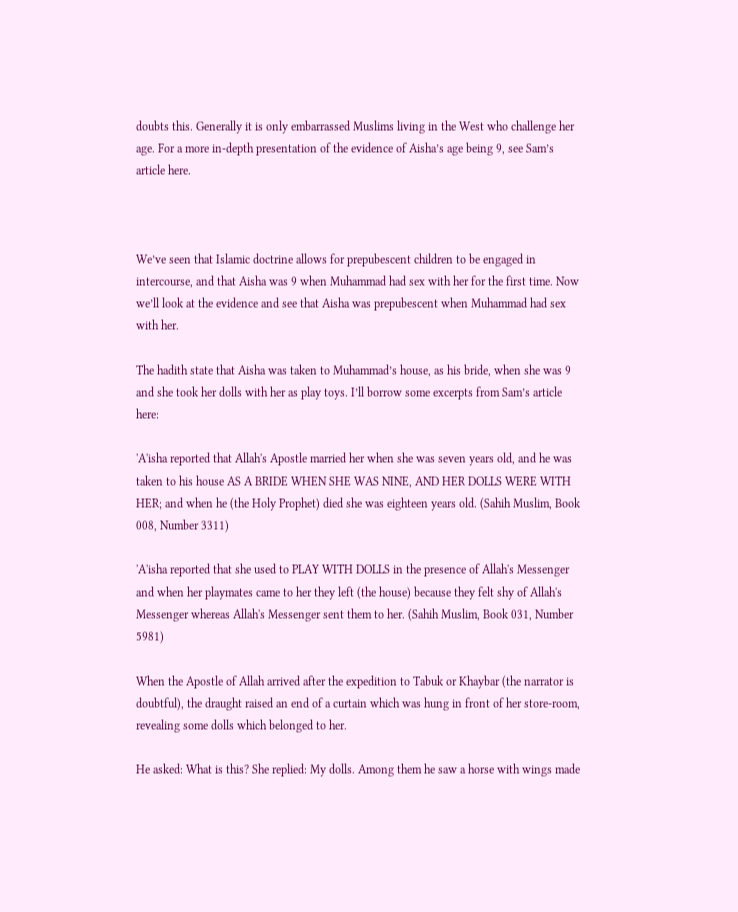doubts this. Generally it is only embarrassed Muslims living in the West who challenge her age. For a more in-depth presentation of the evidence of Aisha’s age being 9, see Sam’s article here.



We’ve seen that Islamic doctrine allows for prepubescent children to be engaged in intercourse, and that Aisha was 9 when Muhammad had sex with her for the first time. Now we’ll look at the evidence and see that Aisha was prepubescent when Muhammad had sex with her.

The hadith state that Aisha was taken to Muhammad’s house, as his bride, when she was 9 and she took her dolls with her as play toys. I’ll borrow some excerpts from Sam’s article here:

'A'isha reported that Allah's Apostle married her when she was seven years old, and he was taken to his house AS A BRIDE WHEN SHE WAS NINE, AND HER DOLLS WERE WITH HER; and when he (the Holy Prophet) died she was eighteen years old. (Sahih Muslim, Book 008, Number 3311)

'A'isha reported that she used to PLAY WITH DOLLS in the presence of Allah's Messenger and when her playmates came to her they left (the house) because they felt shy of Allah's Messenger whereas Allah's Messenger sent them to her. (Sahih Muslim, Book 031, Number 5981)

When the Apostle of Allah arrived after the expedition to Tabuk or Khaybar (the narrator is doubtful), the draught raised an end of a curtain which was hung in front of her store-room, revealing some dolls which belonged to her.

He asked: What is this? She replied: My dolls. Among them he saw a horse with wings made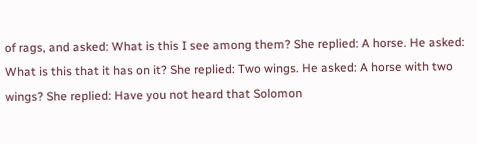of rags, and asked: What is this I see among them? She replied: A horse. He asked: What is this that it has on it? She replied: Two wings. He asked: A horse with two wings? She replied: Have you not heard that Solomon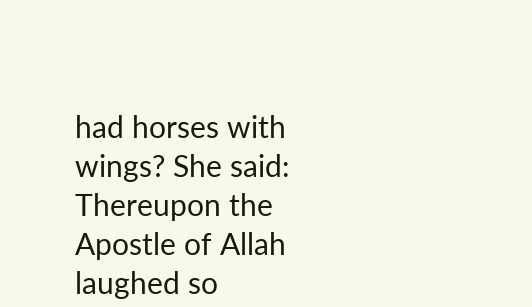had horses with wings? She said: Thereupon the Apostle of Allah laughed so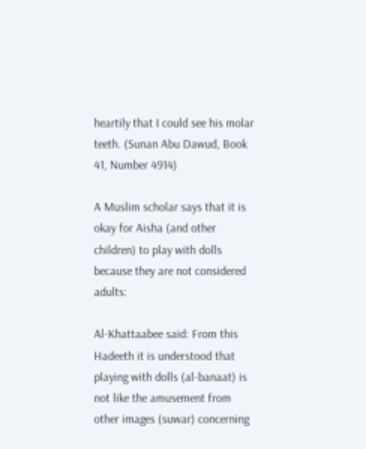heartily that I could see his molar teeth. (Sunan Abu Dawud, Book 41, Number 4914)

A Muslim scholar says that it is okay for Aisha (and other children) to play with dolls because they are not considered adults:

Al-Khattaabee said: From this Hadeeth it is understood that playing with dolls (al-banaat) is not like the amusement from other images (suwar) concerning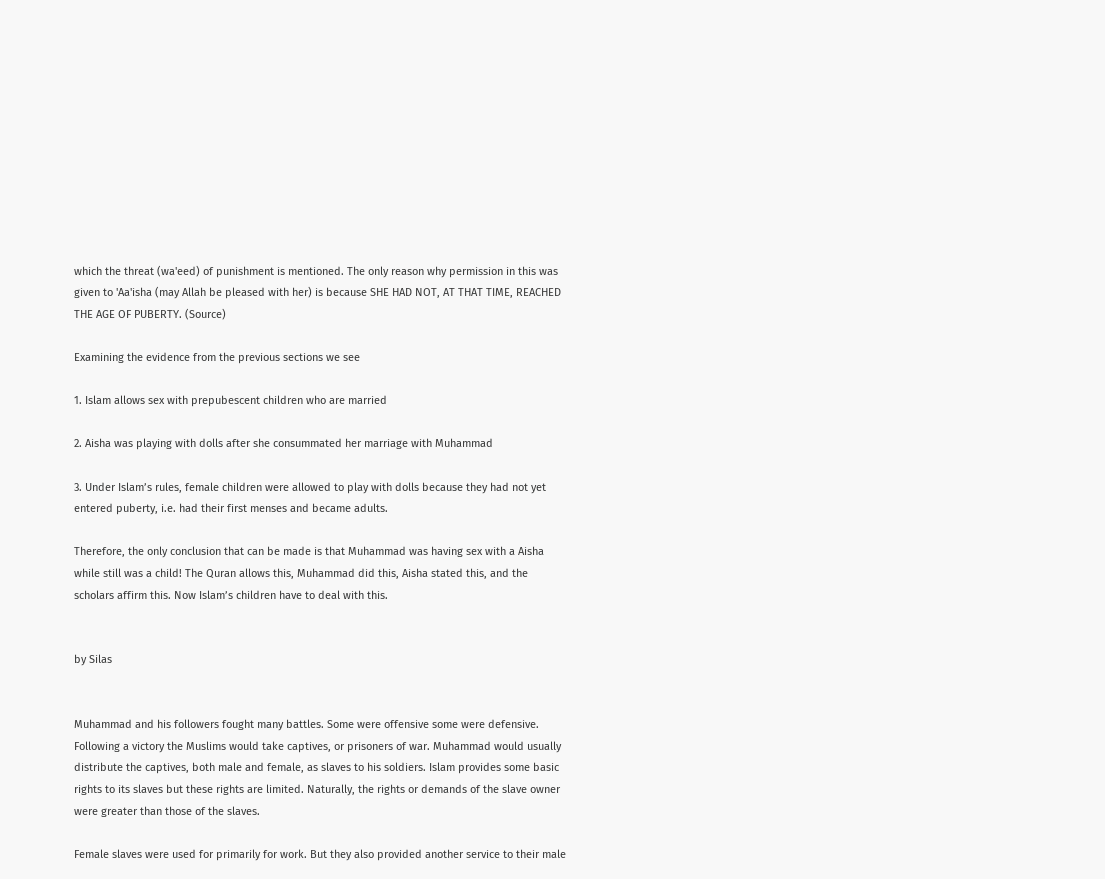which the threat (wa'eed) of punishment is mentioned. The only reason why permission in this was given to 'Aa'isha (may Allah be pleased with her) is because SHE HAD NOT, AT THAT TIME, REACHED THE AGE OF PUBERTY. (Source)

Examining the evidence from the previous sections we see

1. Islam allows sex with prepubescent children who are married

2. Aisha was playing with dolls after she consummated her marriage with Muhammad

3. Under Islam’s rules, female children were allowed to play with dolls because they had not yet entered puberty, i.e. had their first menses and became adults.

Therefore, the only conclusion that can be made is that Muhammad was having sex with a Aisha while still was a child! The Quran allows this, Muhammad did this, Aisha stated this, and the scholars affirm this. Now Islam’s children have to deal with this.


by Silas


Muhammad and his followers fought many battles. Some were offensive some were defensive. Following a victory the Muslims would take captives, or prisoners of war. Muhammad would usually distribute the captives, both male and female, as slaves to his soldiers. Islam provides some basic rights to its slaves but these rights are limited. Naturally, the rights or demands of the slave owner were greater than those of the slaves.

Female slaves were used for primarily for work. But they also provided another service to their male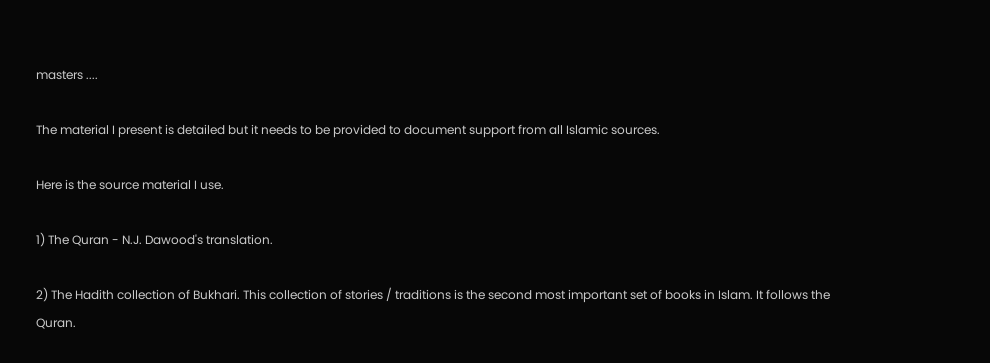masters ....

The material I present is detailed but it needs to be provided to document support from all Islamic sources.

Here is the source material I use.

1) The Quran - N.J. Dawood's translation.

2) The Hadith collection of Bukhari. This collection of stories / traditions is the second most important set of books in Islam. It follows the Quran.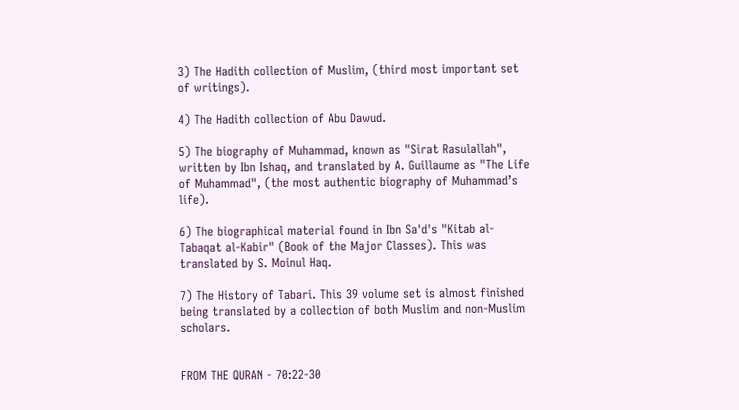3) The Hadith collection of Muslim, (third most important set of writings).

4) The Hadith collection of Abu Dawud.

5) The biography of Muhammad, known as "Sirat Rasulallah", written by Ibn Ishaq, and translated by A. Guillaume as "The Life of Muhammad", (the most authentic biography of Muhammad’s life).

6) The biographical material found in Ibn Sa'd's "Kitab al-Tabaqat al-Kabir" (Book of the Major Classes). This was translated by S. Moinul Haq.

7) The History of Tabari. This 39 volume set is almost finished being translated by a collection of both Muslim and non-Muslim scholars.


FROM THE QURAN - 70:22-30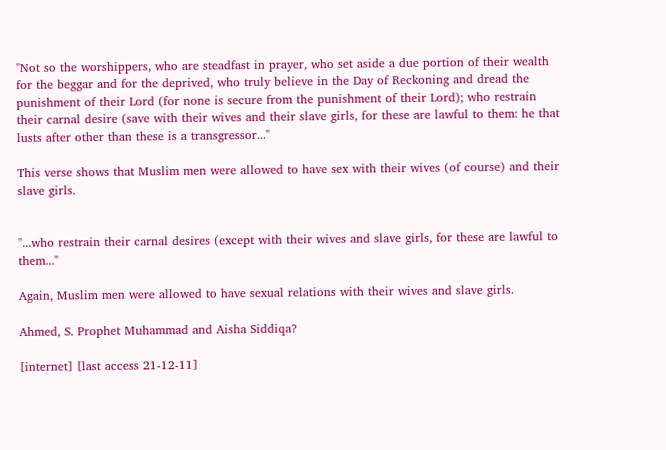"Not so the worshippers, who are steadfast in prayer, who set aside a due portion of their wealth for the beggar and for the deprived, who truly believe in the Day of Reckoning and dread the punishment of their Lord (for none is secure from the punishment of their Lord); who restrain their carnal desire (save with their wives and their slave girls, for these are lawful to them: he that lusts after other than these is a transgressor..."

This verse shows that Muslim men were allowed to have sex with their wives (of course) and their slave girls.


"...who restrain their carnal desires (except with their wives and slave girls, for these are lawful to them..."

Again, Muslim men were allowed to have sexual relations with their wives and slave girls.

Ahmed, S. Prophet Muhammad and Aisha Siddiqa?

[internet] [last access 21-12-11]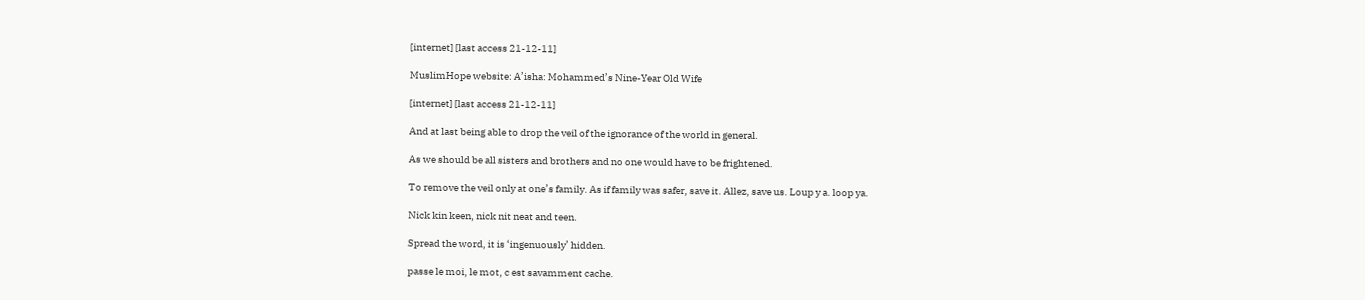[internet] [last access 21-12-11]

MuslimHope website: A’isha: Mohammed’s Nine-Year Old Wife

[internet] [last access 21-12-11]

And at last being able to drop the veil of the ignorance of the world in general.

As we should be all sisters and brothers and no one would have to be frightened.

To remove the veil only at one’s family. As if family was safer, save it. Allez, save us. Loup y a. loop ya.

Nick kin keen, nick nit neat and teen.

Spread the word, it is ‘ingenuously’ hidden.

passe le moi, le mot, c est savamment cache.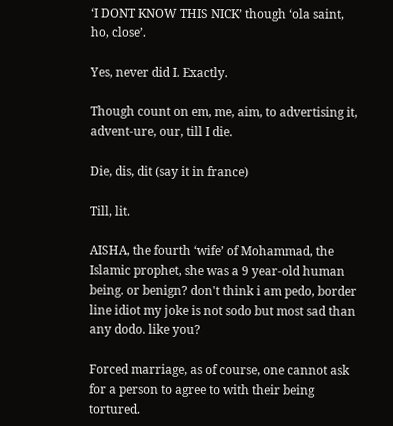‘I DONT KNOW THIS NICK’ though ‘ola saint, ho, close’.

Yes, never did I. Exactly.

Though count on em, me, aim, to advertising it, advent-ure, our, till I die.

Die, dis, dit (say it in france)

Till, lit.

AISHA, the fourth ‘wife’ of Mohammad, the Islamic prophet, she was a 9 year-old human being. or benign? don't think i am pedo, border line idiot my joke is not sodo but most sad than any dodo. like you?

Forced marriage, as of course, one cannot ask for a person to agree to with their being tortured.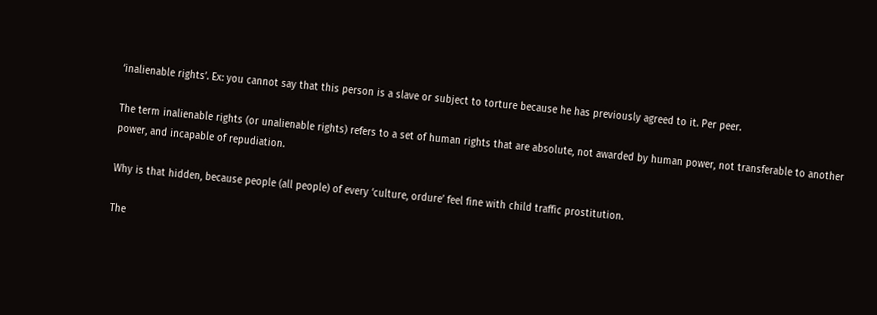‘inalienable rights’. Ex: you cannot say that this person is a slave or subject to torture because he has previously agreed to it. Per peer.

The term inalienable rights (or unalienable rights) refers to a set of human rights that are absolute, not awarded by human power, not transferable to another power, and incapable of repudiation.

Why is that hidden, because people (all people) of every ‘culture, ordure’ feel fine with child traffic prostitution.

The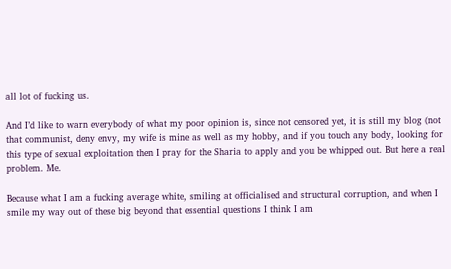all lot of fucking us.

And I’d like to warn everybody of what my poor opinion is, since not censored yet, it is still my blog (not that communist, deny envy, my wife is mine as well as my hobby, and if you touch any body, looking for this type of sexual exploitation then I pray for the Sharia to apply and you be whipped out. But here a real problem. Me.

Because what I am a fucking average white, smiling at officialised and structural corruption, and when I smile my way out of these big beyond that essential questions I think I am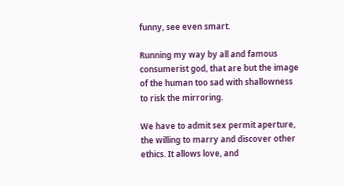funny, see even smart.

Running my way by all and famous consumerist god, that are but the image of the human too sad with shallowness to risk the mirroring.

We have to admit sex permit aperture, the willing to marry and discover other ethics. It allows love, and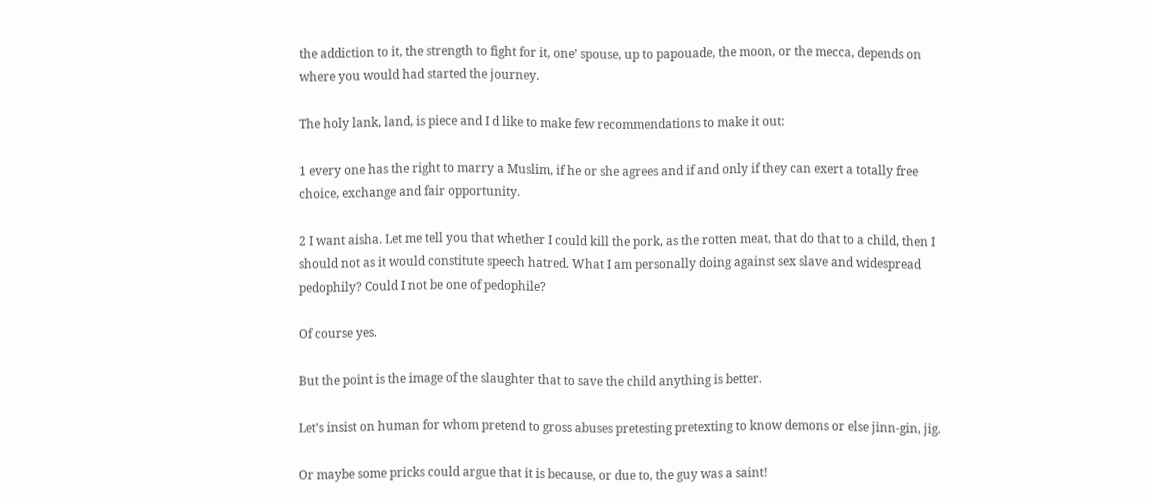the addiction to it, the strength to fight for it, one’ spouse, up to papouade, the moon, or the mecca, depends on where you would had started the journey.

The holy lank, land, is piece and I d like to make few recommendations to make it out:

1 every one has the right to marry a Muslim, if he or she agrees and if and only if they can exert a totally free choice, exchange and fair opportunity.

2 I want aisha. Let me tell you that whether I could kill the pork, as the rotten meat, that do that to a child, then I should not as it would constitute speech hatred. What I am personally doing against sex slave and widespread pedophily? Could I not be one of pedophile?

Of course yes.

But the point is the image of the slaughter that to save the child anything is better.

Let’s insist on human for whom pretend to gross abuses pretesting pretexting to know demons or else jinn-gin, jig.

Or maybe some pricks could argue that it is because, or due to, the guy was a saint!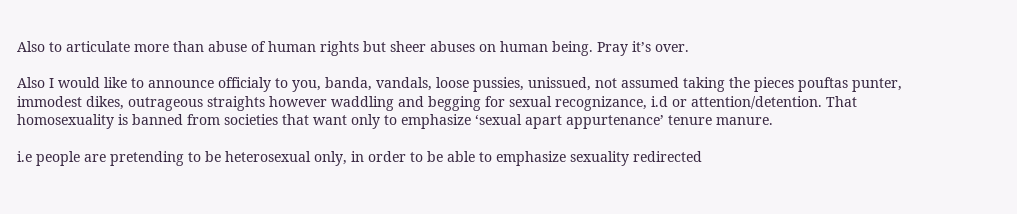Also to articulate more than abuse of human rights but sheer abuses on human being. Pray it’s over.

Also I would like to announce officialy to you, banda, vandals, loose pussies, unissued, not assumed taking the pieces pouftas punter, immodest dikes, outrageous straights however waddling and begging for sexual recognizance, i.d or attention/detention. That homosexuality is banned from societies that want only to emphasize ‘sexual apart appurtenance’ tenure manure.

i.e people are pretending to be heterosexual only, in order to be able to emphasize sexuality redirected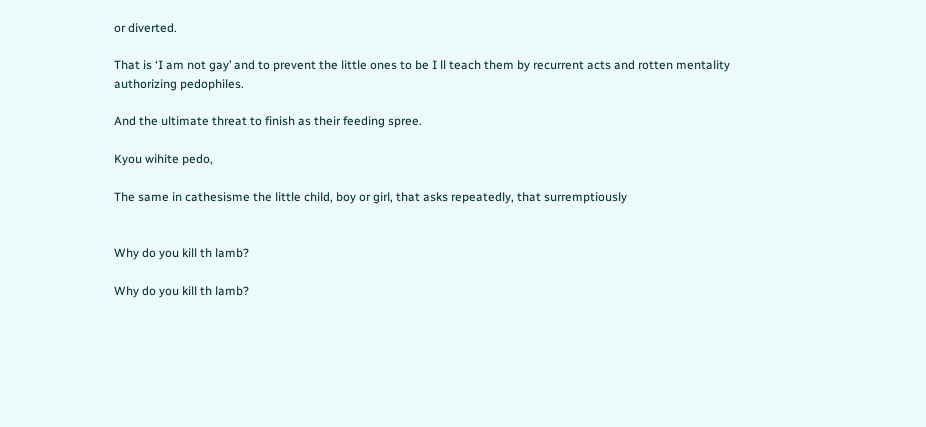or diverted.

That is ‘I am not gay’ and to prevent the little ones to be I ll teach them by recurrent acts and rotten mentality authorizing pedophiles.

And the ultimate threat to finish as their feeding spree.

Kyou wihite pedo,

The same in cathesisme the little child, boy or girl, that asks repeatedly, that surremptiously


Why do you kill th lamb?

Why do you kill th lamb?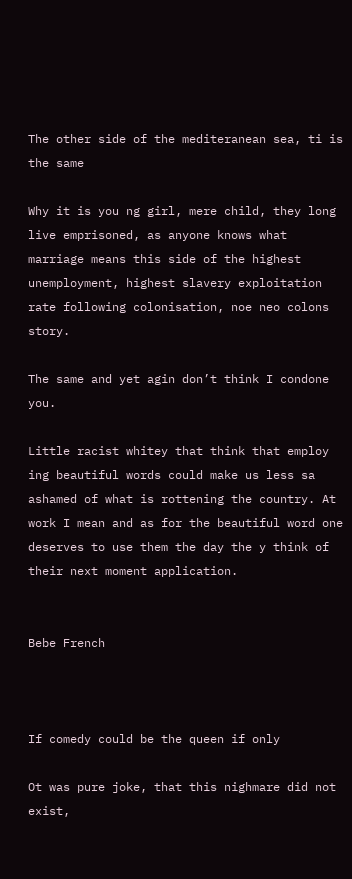The other side of the mediteranean sea, ti is the same

Why it is you ng girl, mere child, they long live emprisoned, as anyone knows what marriage means this side of the highest unemployment, highest slavery exploitation rate following colonisation, noe neo colons story.

The same and yet agin don’t think I condone you.

Little racist whitey that think that employ ing beautiful words could make us less sa ashamed of what is rottening the country. At work I mean and as for the beautiful word one deserves to use them the day the y think of their next moment application.


Bebe French



If comedy could be the queen if only

Ot was pure joke, that this nighmare did not exist,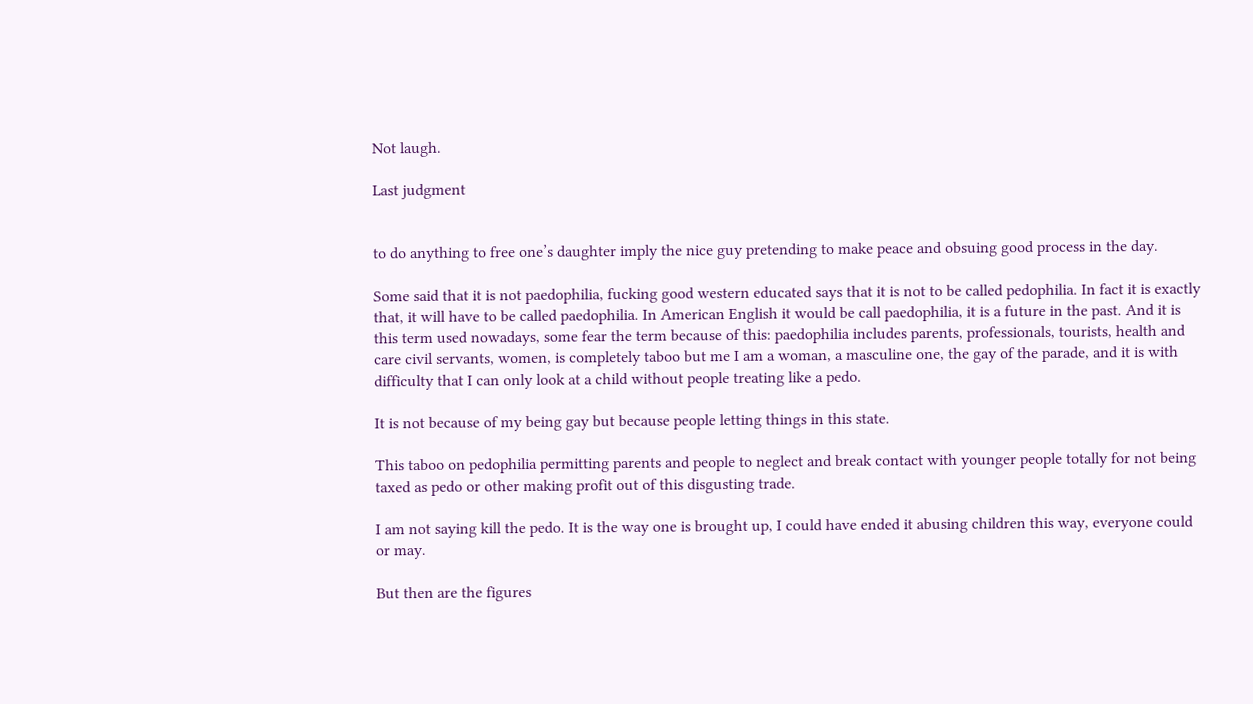Not laugh.

Last judgment


to do anything to free one’s daughter imply the nice guy pretending to make peace and obsuing good process in the day.

Some said that it is not paedophilia, fucking good western educated says that it is not to be called pedophilia. In fact it is exactly that, it will have to be called paedophilia. In American English it would be call paedophilia, it is a future in the past. And it is this term used nowadays, some fear the term because of this: paedophilia includes parents, professionals, tourists, health and care civil servants, women, is completely taboo but me I am a woman, a masculine one, the gay of the parade, and it is with difficulty that I can only look at a child without people treating like a pedo.

It is not because of my being gay but because people letting things in this state.

This taboo on pedophilia permitting parents and people to neglect and break contact with younger people totally for not being taxed as pedo or other making profit out of this disgusting trade.

I am not saying kill the pedo. It is the way one is brought up, I could have ended it abusing children this way, everyone could or may.

But then are the figures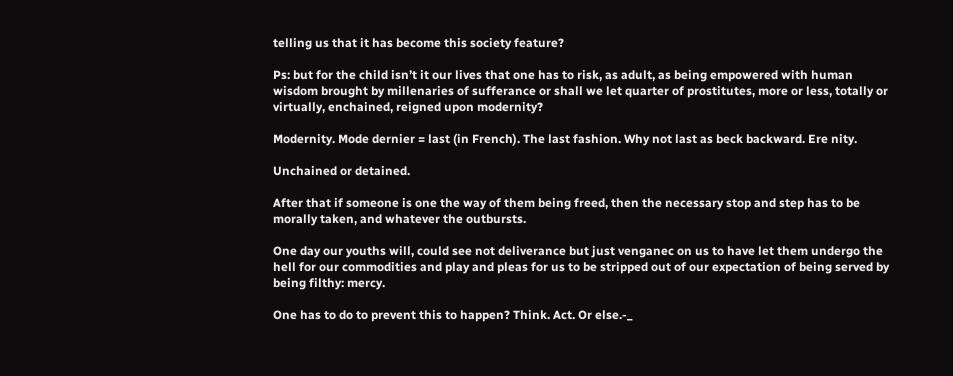telling us that it has become this society feature?

Ps: but for the child isn’t it our lives that one has to risk, as adult, as being empowered with human wisdom brought by millenaries of sufferance or shall we let quarter of prostitutes, more or less, totally or virtually, enchained, reigned upon modernity?

Modernity. Mode dernier = last (in French). The last fashion. Why not last as beck backward. Ere nity.

Unchained or detained.

After that if someone is one the way of them being freed, then the necessary stop and step has to be morally taken, and whatever the outbursts.

One day our youths will, could see not deliverance but just venganec on us to have let them undergo the hell for our commodities and play and pleas for us to be stripped out of our expectation of being served by being filthy: mercy.

One has to do to prevent this to happen? Think. Act. Or else.-_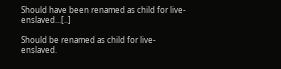Should have been renamed as child for live- enslaved...[..]

Should be renamed as child for live- enslaved.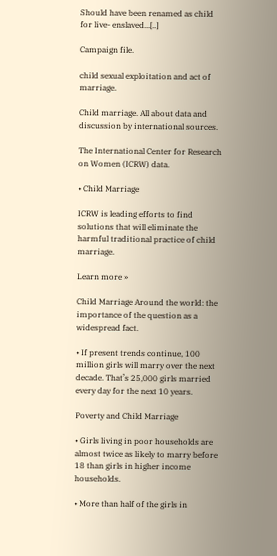Should have been renamed as child for live- enslaved...[..]

Campaign file.

child sexual exploitation and act of marriage.

Child marriage. All about data and discussion by international sources.

The International Center for Research on Women (ICRW) data.

• Child Marriage

ICRW is leading efforts to find solutions that will eliminate the harmful traditional practice of child marriage.

Learn more »

Child Marriage Around the world: the importance of the question as a widespread fact.

• If present trends continue, 100 million girls will marry over the next decade. That’s 25,000 girls married every day for the next 10 years.

Poverty and Child Marriage

• Girls living in poor households are almost twice as likely to marry before 18 than girls in higher income households.

• More than half of the girls in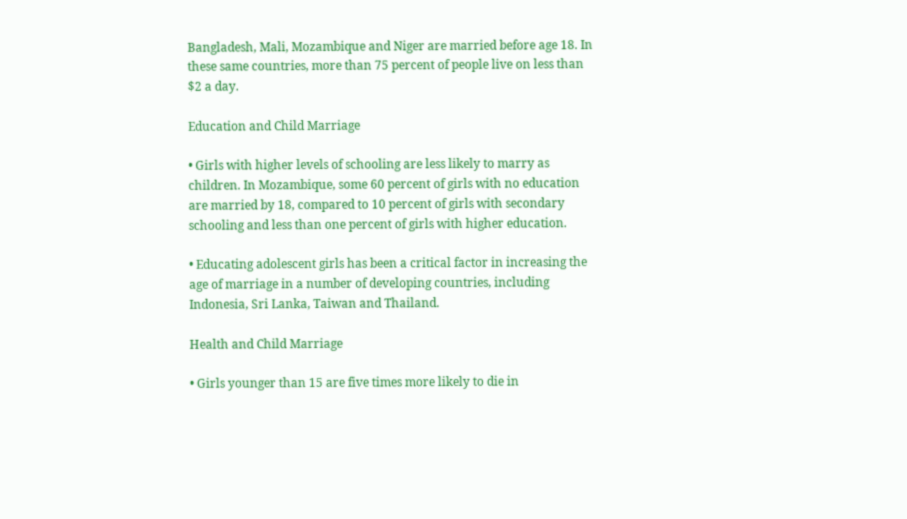Bangladesh, Mali, Mozambique and Niger are married before age 18. In these same countries, more than 75 percent of people live on less than $2 a day.

Education and Child Marriage

• Girls with higher levels of schooling are less likely to marry as children. In Mozambique, some 60 percent of girls with no education are married by 18, compared to 10 percent of girls with secondary schooling and less than one percent of girls with higher education.

• Educating adolescent girls has been a critical factor in increasing the age of marriage in a number of developing countries, including Indonesia, Sri Lanka, Taiwan and Thailand.

Health and Child Marriage

• Girls younger than 15 are five times more likely to die in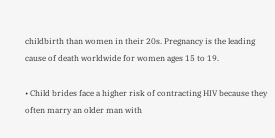childbirth than women in their 20s. Pregnancy is the leading cause of death worldwide for women ages 15 to 19.

• Child brides face a higher risk of contracting HIV because they often marry an older man with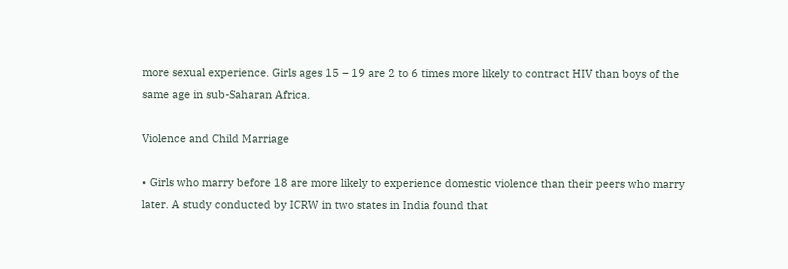more sexual experience. Girls ages 15 – 19 are 2 to 6 times more likely to contract HIV than boys of the same age in sub-Saharan Africa.

Violence and Child Marriage

• Girls who marry before 18 are more likely to experience domestic violence than their peers who marry later. A study conducted by ICRW in two states in India found that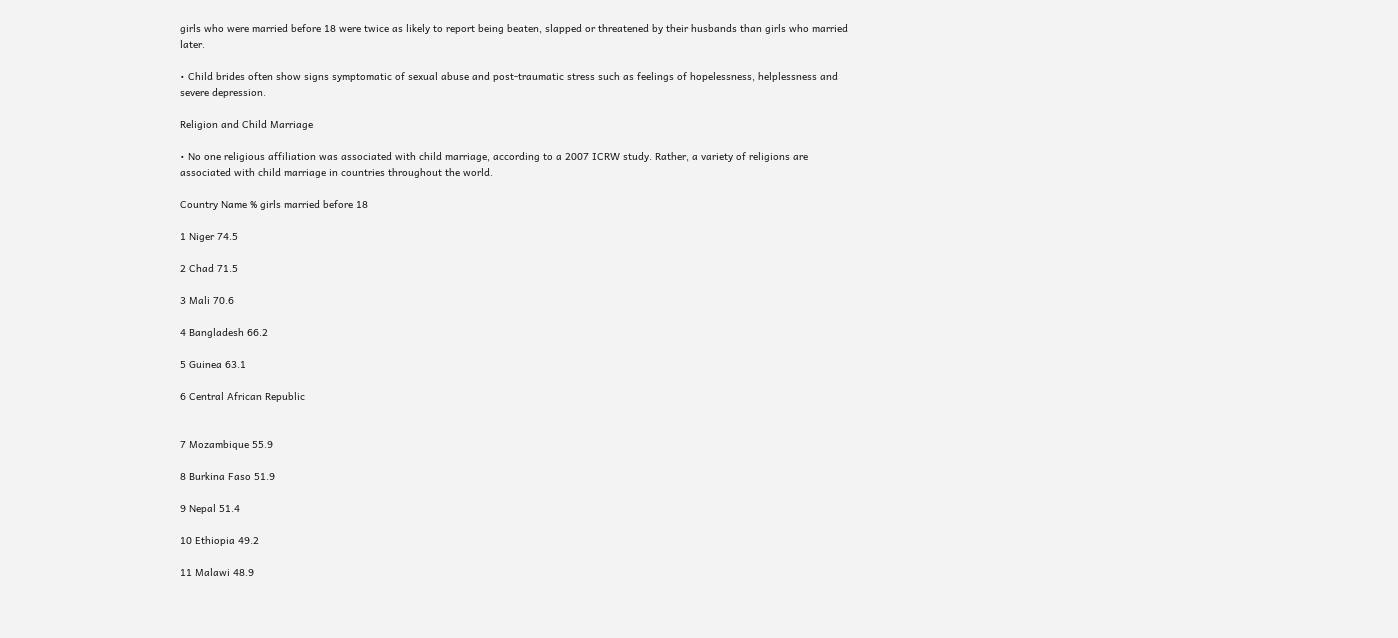girls who were married before 18 were twice as likely to report being beaten, slapped or threatened by their husbands than girls who married later.

• Child brides often show signs symptomatic of sexual abuse and post-traumatic stress such as feelings of hopelessness, helplessness and severe depression.

Religion and Child Marriage

• No one religious affiliation was associated with child marriage, according to a 2007 ICRW study. Rather, a variety of religions are associated with child marriage in countries throughout the world.

Country Name % girls married before 18

1 Niger 74.5

2 Chad 71.5

3 Mali 70.6

4 Bangladesh 66.2

5 Guinea 63.1

6 Central African Republic


7 Mozambique 55.9

8 Burkina Faso 51.9

9 Nepal 51.4

10 Ethiopia 49.2

11 Malawi 48.9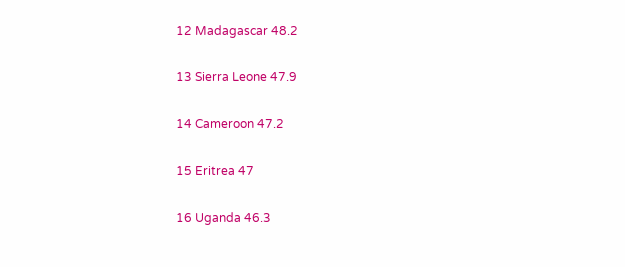12 Madagascar 48.2

13 Sierra Leone 47.9

14 Cameroon 47.2

15 Eritrea 47

16 Uganda 46.3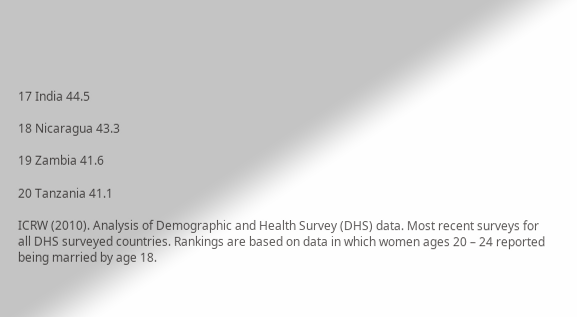17 India 44.5

18 Nicaragua 43.3

19 Zambia 41.6

20 Tanzania 41.1

ICRW (2010). Analysis of Demographic and Health Survey (DHS) data. Most recent surveys for all DHS surveyed countries. Rankings are based on data in which women ages 20 – 24 reported being married by age 18.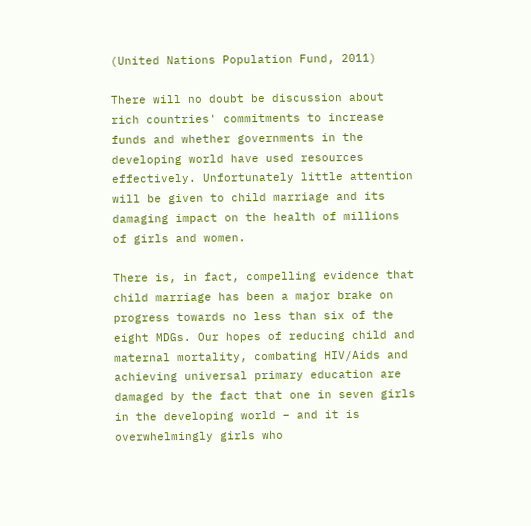(United Nations Population Fund, 2011)

There will no doubt be discussion about rich countries' commitments to increase funds and whether governments in the developing world have used resources effectively. Unfortunately little attention will be given to child marriage and its damaging impact on the health of millions of girls and women.

There is, in fact, compelling evidence that child marriage has been a major brake on progress towards no less than six of the eight MDGs. Our hopes of reducing child and maternal mortality, combating HIV/Aids and achieving universal primary education are damaged by the fact that one in seven girls in the developing world – and it is overwhelmingly girls who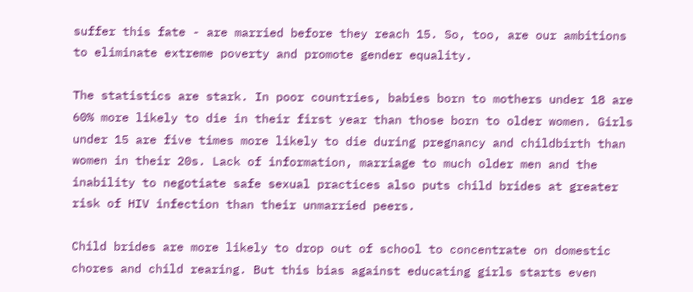suffer this fate - are married before they reach 15. So, too, are our ambitions to eliminate extreme poverty and promote gender equality.

The statistics are stark. In poor countries, babies born to mothers under 18 are 60% more likely to die in their first year than those born to older women. Girls under 15 are five times more likely to die during pregnancy and childbirth than women in their 20s. Lack of information, marriage to much older men and the inability to negotiate safe sexual practices also puts child brides at greater risk of HIV infection than their unmarried peers.

Child brides are more likely to drop out of school to concentrate on domestic chores and child rearing. But this bias against educating girls starts even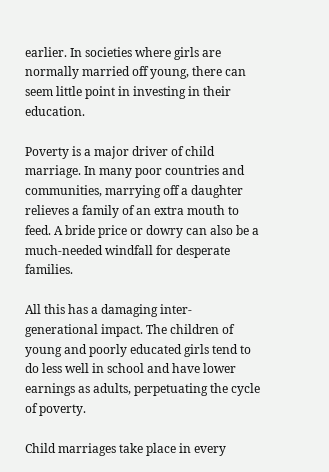earlier. In societies where girls are normally married off young, there can seem little point in investing in their education.

Poverty is a major driver of child marriage. In many poor countries and communities, marrying off a daughter relieves a family of an extra mouth to feed. A bride price or dowry can also be a much-needed windfall for desperate families.

All this has a damaging inter-generational impact. The children of young and poorly educated girls tend to do less well in school and have lower earnings as adults, perpetuating the cycle of poverty.

Child marriages take place in every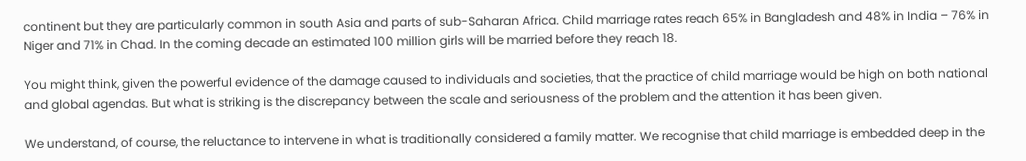continent but they are particularly common in south Asia and parts of sub-Saharan Africa. Child marriage rates reach 65% in Bangladesh and 48% in India – 76% in Niger and 71% in Chad. In the coming decade an estimated 100 million girls will be married before they reach 18.

You might think, given the powerful evidence of the damage caused to individuals and societies, that the practice of child marriage would be high on both national and global agendas. But what is striking is the discrepancy between the scale and seriousness of the problem and the attention it has been given.

We understand, of course, the reluctance to intervene in what is traditionally considered a family matter. We recognise that child marriage is embedded deep in the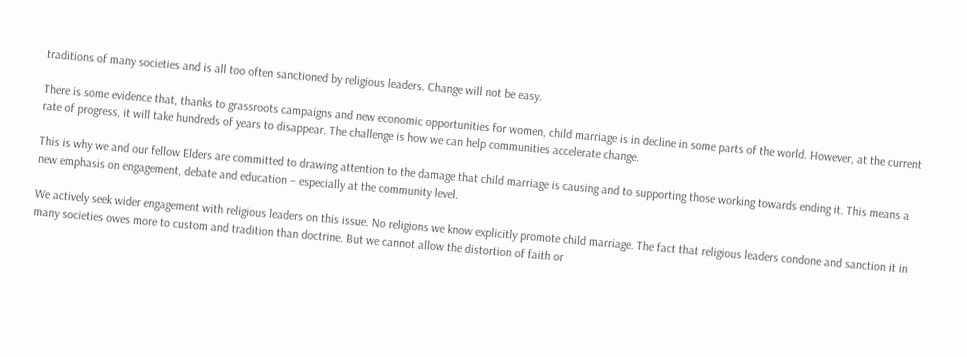traditions of many societies and is all too often sanctioned by religious leaders. Change will not be easy.

There is some evidence that, thanks to grassroots campaigns and new economic opportunities for women, child marriage is in decline in some parts of the world. However, at the current rate of progress, it will take hundreds of years to disappear. The challenge is how we can help communities accelerate change.

This is why we and our fellow Elders are committed to drawing attention to the damage that child marriage is causing and to supporting those working towards ending it. This means a new emphasis on engagement, debate and education – especially at the community level.

We actively seek wider engagement with religious leaders on this issue. No religions we know explicitly promote child marriage. The fact that religious leaders condone and sanction it in many societies owes more to custom and tradition than doctrine. But we cannot allow the distortion of faith or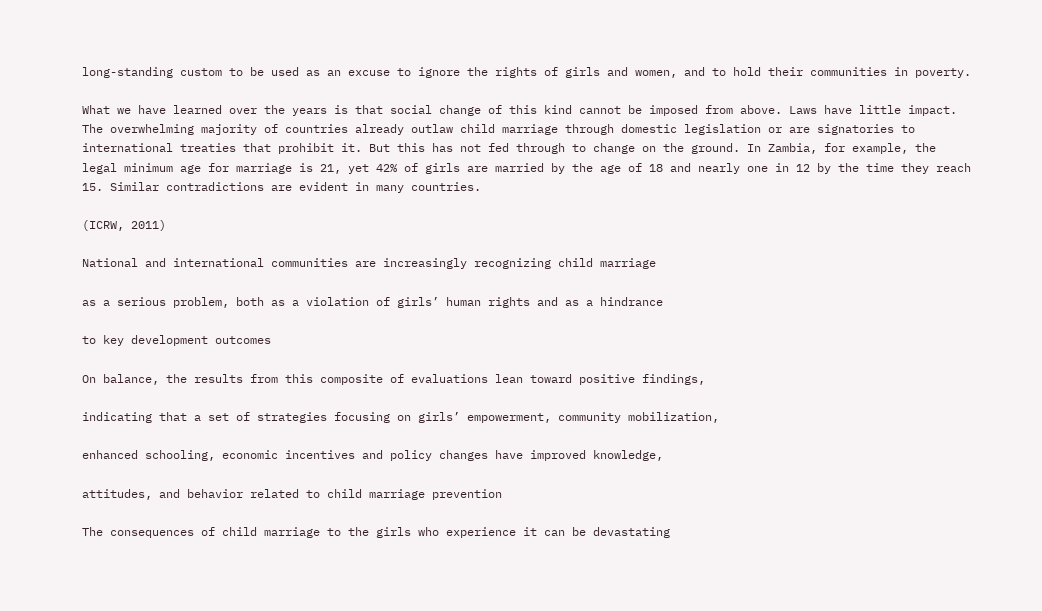long-standing custom to be used as an excuse to ignore the rights of girls and women, and to hold their communities in poverty.

What we have learned over the years is that social change of this kind cannot be imposed from above. Laws have little impact. The overwhelming majority of countries already outlaw child marriage through domestic legislation or are signatories to international treaties that prohibit it. But this has not fed through to change on the ground. In Zambia, for example, the legal minimum age for marriage is 21, yet 42% of girls are married by the age of 18 and nearly one in 12 by the time they reach 15. Similar contradictions are evident in many countries.

(ICRW, 2011)

National and international communities are increasingly recognizing child marriage

as a serious problem, both as a violation of girls’ human rights and as a hindrance

to key development outcomes

On balance, the results from this composite of evaluations lean toward positive findings,

indicating that a set of strategies focusing on girls’ empowerment, community mobilization,

enhanced schooling, economic incentives and policy changes have improved knowledge,

attitudes, and behavior related to child marriage prevention

The consequences of child marriage to the girls who experience it can be devastating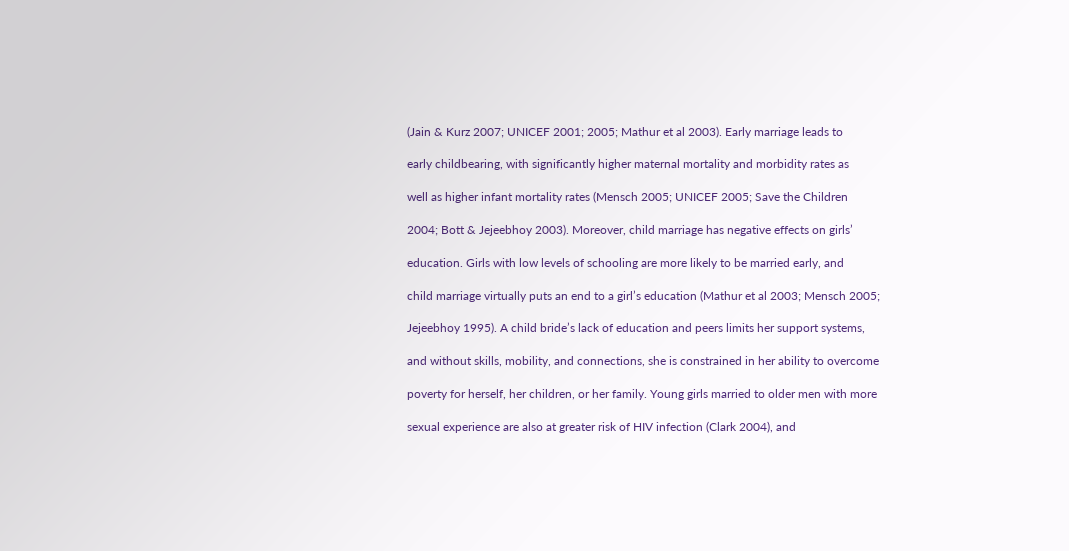(Jain & Kurz 2007; UNICEF 2001; 2005; Mathur et al 2003). Early marriage leads to

early childbearing, with significantly higher maternal mortality and morbidity rates as

well as higher infant mortality rates (Mensch 2005; UNICEF 2005; Save the Children

2004; Bott & Jejeebhoy 2003). Moreover, child marriage has negative effects on girls’

education. Girls with low levels of schooling are more likely to be married early, and

child marriage virtually puts an end to a girl’s education (Mathur et al 2003; Mensch 2005;

Jejeebhoy 1995). A child bride’s lack of education and peers limits her support systems,

and without skills, mobility, and connections, she is constrained in her ability to overcome

poverty for herself, her children, or her family. Young girls married to older men with more

sexual experience are also at greater risk of HIV infection (Clark 2004), and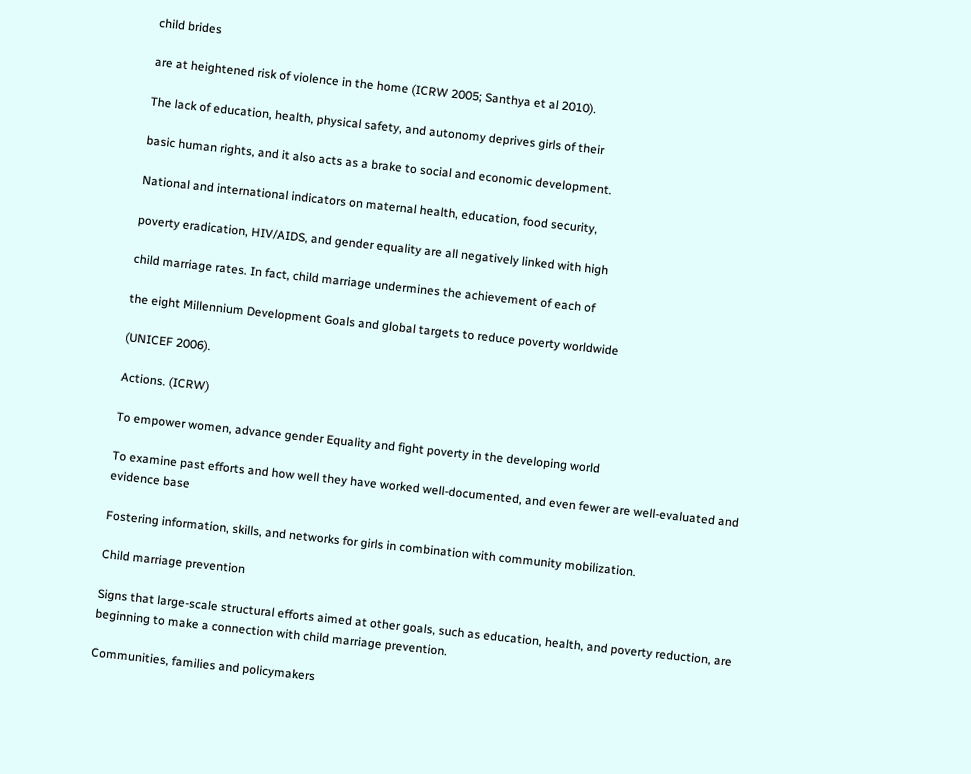child brides

are at heightened risk of violence in the home (ICRW 2005; Santhya et al 2010).

The lack of education, health, physical safety, and autonomy deprives girls of their

basic human rights, and it also acts as a brake to social and economic development.

National and international indicators on maternal health, education, food security,

poverty eradication, HIV/AIDS, and gender equality are all negatively linked with high

child marriage rates. In fact, child marriage undermines the achievement of each of

the eight Millennium Development Goals and global targets to reduce poverty worldwide

(UNICEF 2006).

Actions. (ICRW)

To empower women, advance gender Equality and fight poverty in the developing world

To examine past efforts and how well they have worked well-documented, and even fewer are well-evaluated and evidence base

Fostering information, skills, and networks for girls in combination with community mobilization.

Child marriage prevention

Signs that large-scale structural efforts aimed at other goals, such as education, health, and poverty reduction, are beginning to make a connection with child marriage prevention.

Communities, families and policymakers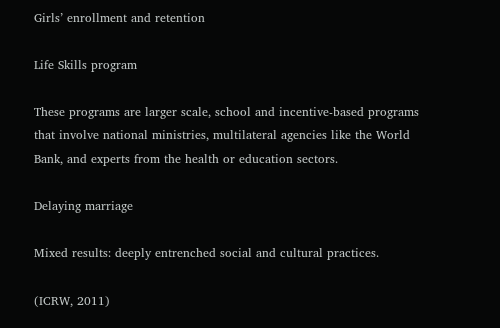Girls’ enrollment and retention

Life Skills program

These programs are larger scale, school and incentive-based programs that involve national ministries, multilateral agencies like the World Bank, and experts from the health or education sectors.

Delaying marriage

Mixed results: deeply entrenched social and cultural practices.

(ICRW, 2011)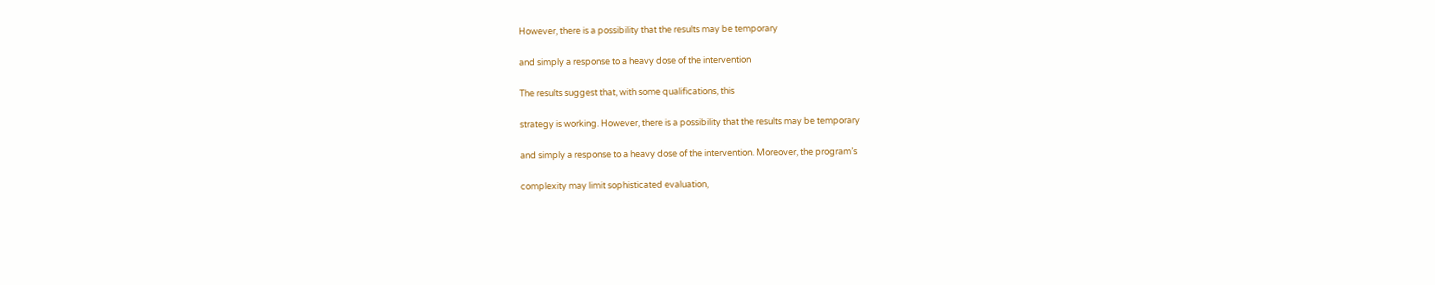However, there is a possibility that the results may be temporary

and simply a response to a heavy dose of the intervention

The results suggest that, with some qualifications, this

strategy is working. However, there is a possibility that the results may be temporary

and simply a response to a heavy dose of the intervention. Moreover, the program’s

complexity may limit sophisticated evaluation,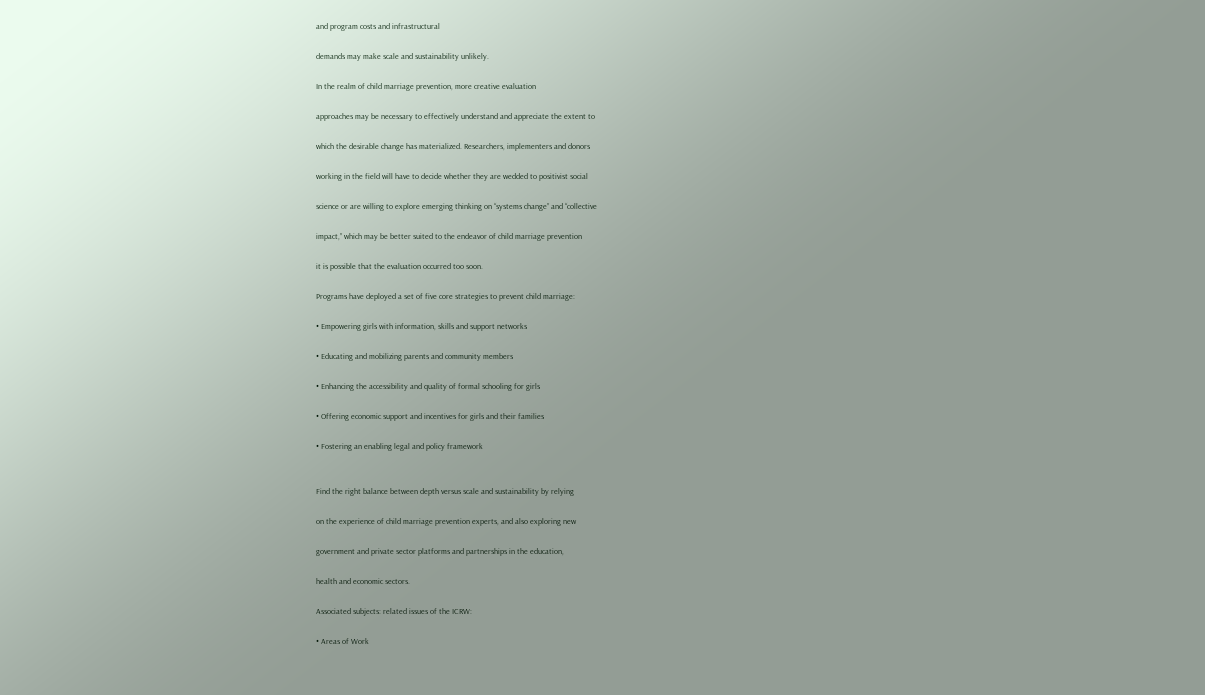and program costs and infrastructural

demands may make scale and sustainability unlikely.

In the realm of child marriage prevention, more creative evaluation

approaches may be necessary to effectively understand and appreciate the extent to

which the desirable change has materialized. Researchers, implementers and donors

working in the field will have to decide whether they are wedded to positivist social

science or are willing to explore emerging thinking on “systems change” and “collective

impact,” which may be better suited to the endeavor of child marriage prevention

it is possible that the evaluation occurred too soon.

Programs have deployed a set of five core strategies to prevent child marriage:

• Empowering girls with information, skills and support networks

• Educating and mobilizing parents and community members

• Enhancing the accessibility and quality of formal schooling for girls

• Offering economic support and incentives for girls and their families

• Fostering an enabling legal and policy framework


Find the right balance between depth versus scale and sustainability by relying

on the experience of child marriage prevention experts, and also exploring new

government and private sector platforms and partnerships in the education,

health and economic sectors.

Associated subjects: related issues of the ICRW:

• Areas of Work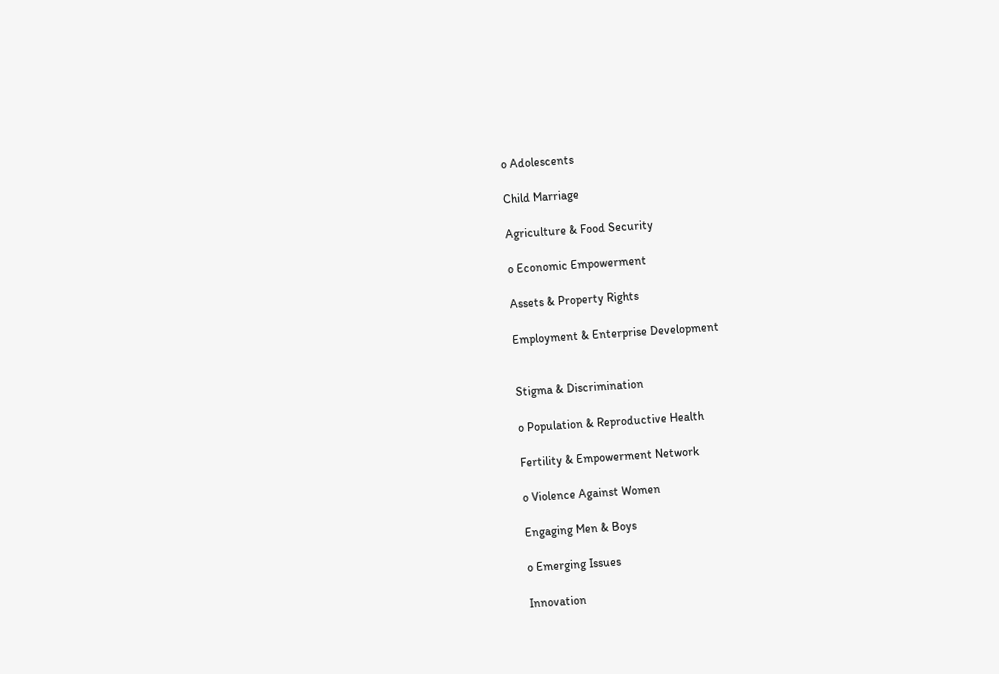o Adolescents

Child Marriage

Agriculture & Food Security

o Economic Empowerment

Assets & Property Rights

Employment & Enterprise Development


Stigma & Discrimination

o Population & Reproductive Health

Fertility & Empowerment Network

o Violence Against Women

Engaging Men & Boys

o Emerging Issues

Innovation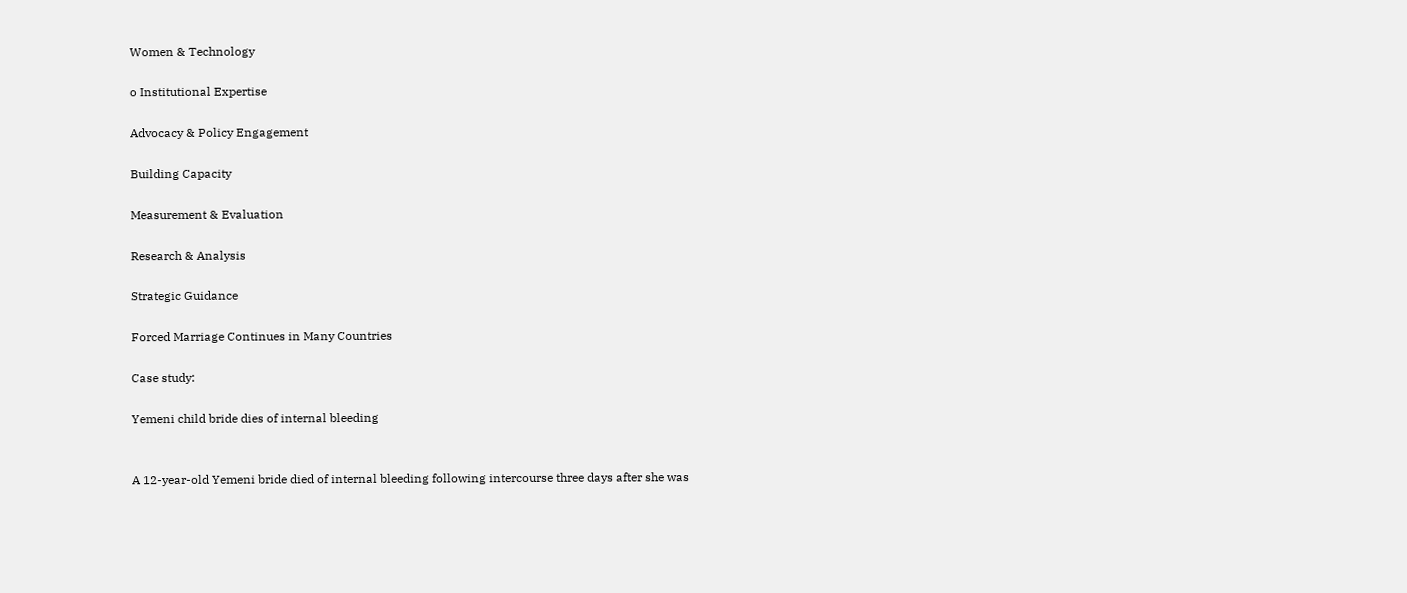Women & Technology

o Institutional Expertise

Advocacy & Policy Engagement

Building Capacity

Measurement & Evaluation

Research & Analysis

Strategic Guidance

Forced Marriage Continues in Many Countries

Case study:

Yemeni child bride dies of internal bleeding


A 12-year-old Yemeni bride died of internal bleeding following intercourse three days after she was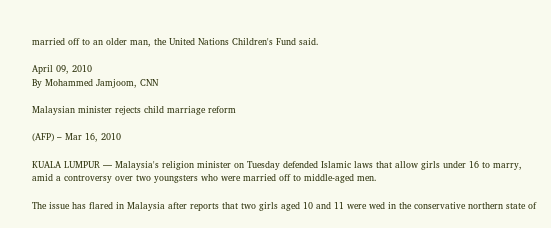married off to an older man, the United Nations Children's Fund said.

April 09, 2010
By Mohammed Jamjoom, CNN

Malaysian minister rejects child marriage reform

(AFP) – Mar 16, 2010

KUALA LUMPUR — Malaysia's religion minister on Tuesday defended Islamic laws that allow girls under 16 to marry, amid a controversy over two youngsters who were married off to middle-aged men.

The issue has flared in Malaysia after reports that two girls aged 10 and 11 were wed in the conservative northern state of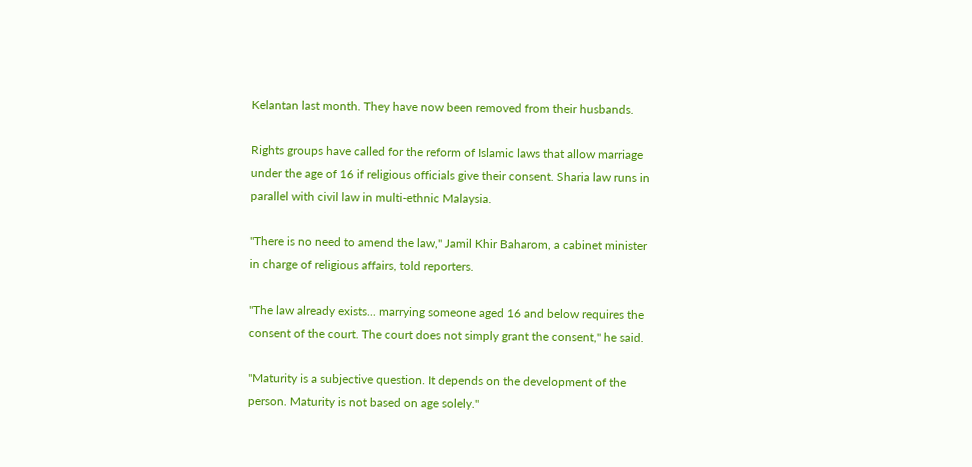Kelantan last month. They have now been removed from their husbands.

Rights groups have called for the reform of Islamic laws that allow marriage under the age of 16 if religious officials give their consent. Sharia law runs in parallel with civil law in multi-ethnic Malaysia.

"There is no need to amend the law," Jamil Khir Baharom, a cabinet minister in charge of religious affairs, told reporters.

"The law already exists... marrying someone aged 16 and below requires the consent of the court. The court does not simply grant the consent," he said.

"Maturity is a subjective question. It depends on the development of the person. Maturity is not based on age solely."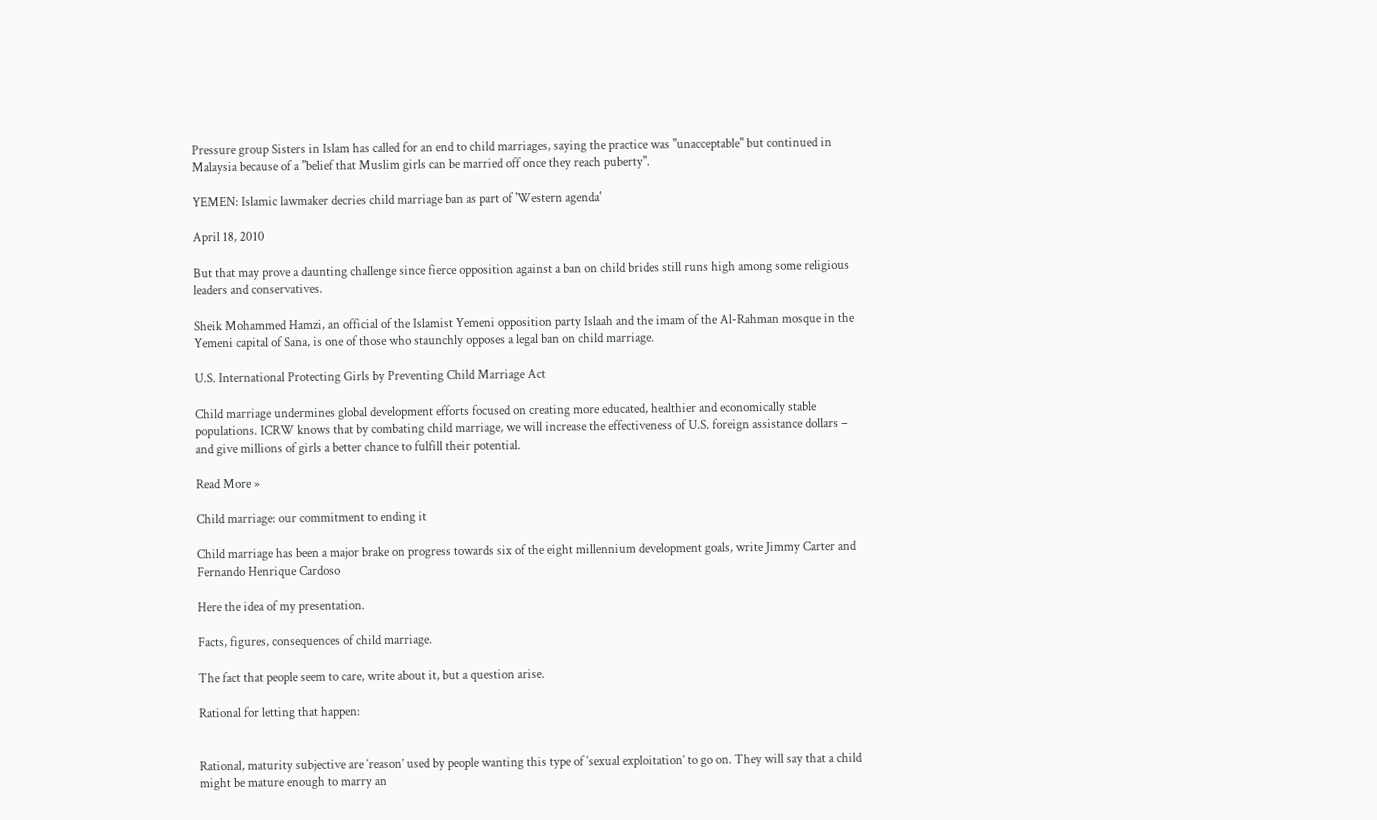Pressure group Sisters in Islam has called for an end to child marriages, saying the practice was "unacceptable" but continued in Malaysia because of a "belief that Muslim girls can be married off once they reach puberty".

YEMEN: Islamic lawmaker decries child marriage ban as part of 'Western agenda'

April 18, 2010

But that may prove a daunting challenge since fierce opposition against a ban on child brides still runs high among some religious leaders and conservatives.

Sheik Mohammed Hamzi, an official of the Islamist Yemeni opposition party Islaah and the imam of the Al-Rahman mosque in the Yemeni capital of Sana, is one of those who staunchly opposes a legal ban on child marriage.

U.S. International Protecting Girls by Preventing Child Marriage Act

Child marriage undermines global development efforts focused on creating more educated, healthier and economically stable populations. ICRW knows that by combating child marriage, we will increase the effectiveness of U.S. foreign assistance dollars – and give millions of girls a better chance to fulfill their potential.

Read More »

Child marriage: our commitment to ending it

Child marriage has been a major brake on progress towards six of the eight millennium development goals, write Jimmy Carter and Fernando Henrique Cardoso

Here the idea of my presentation.

Facts, figures, consequences of child marriage.

The fact that people seem to care, write about it, but a question arise.

Rational for letting that happen:


Rational, maturity subjective are ‘reason’ used by people wanting this type of ‘sexual exploitation’ to go on. They will say that a child might be mature enough to marry an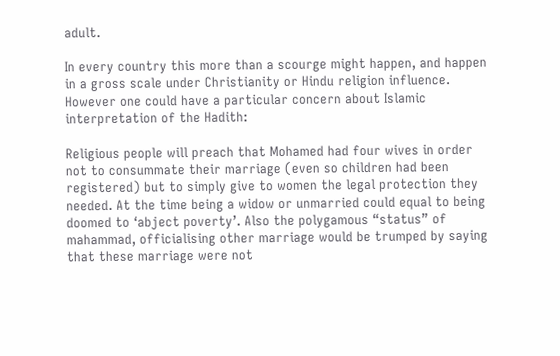adult.

In every country this more than a scourge might happen, and happen in a gross scale under Christianity or Hindu religion influence. However one could have a particular concern about Islamic interpretation of the Hadith:

Religious people will preach that Mohamed had four wives in order not to consummate their marriage (even so children had been registered) but to simply give to women the legal protection they needed. At the time being a widow or unmarried could equal to being doomed to ‘abject poverty’. Also the polygamous “status” of mahammad, officialising other marriage would be trumped by saying that these marriage were not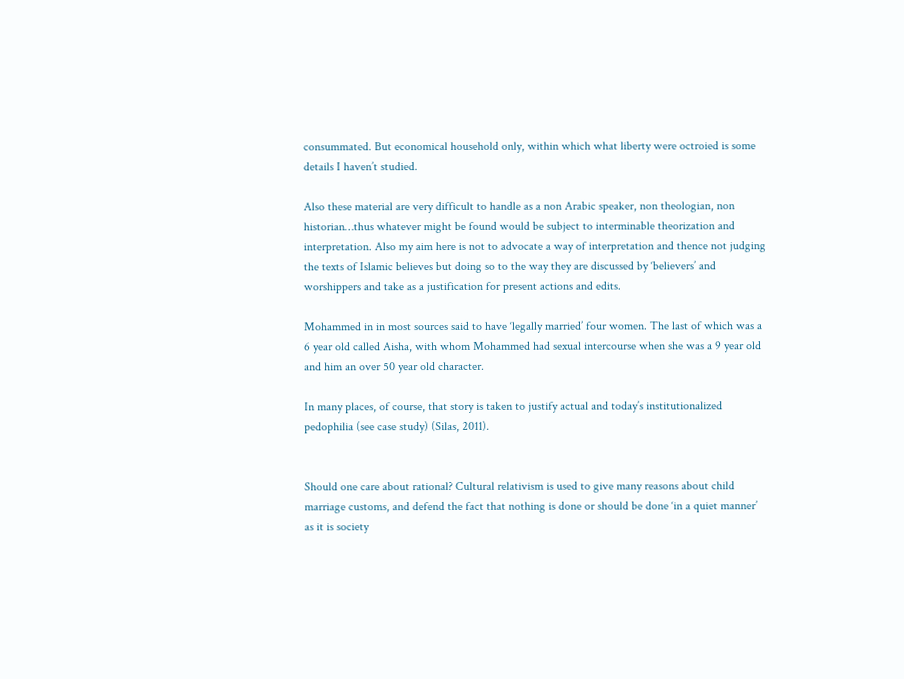consummated. But economical household only, within which what liberty were octroied is some details I haven’t studied.

Also these material are very difficult to handle as a non Arabic speaker, non theologian, non historian…thus whatever might be found would be subject to interminable theorization and interpretation. Also my aim here is not to advocate a way of interpretation and thence not judging the texts of Islamic believes but doing so to the way they are discussed by ‘believers’ and worshippers and take as a justification for present actions and edits.

Mohammed in in most sources said to have ‘legally married’ four women. The last of which was a 6 year old called Aisha, with whom Mohammed had sexual intercourse when she was a 9 year old and him an over 50 year old character.

In many places, of course, that story is taken to justify actual and today’s institutionalized pedophilia (see case study) (Silas, 2011).


Should one care about rational? Cultural relativism is used to give many reasons about child marriage customs, and defend the fact that nothing is done or should be done ‘in a quiet manner’ as it is society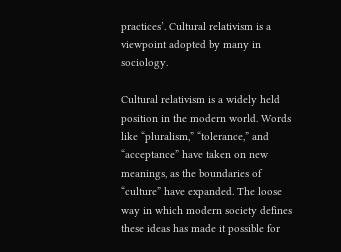practices’. Cultural relativism is a viewpoint adopted by many in sociology.

Cultural relativism is a widely held position in the modern world. Words like “pluralism,” “tolerance,” and “acceptance” have taken on new meanings, as the boundaries of “culture” have expanded. The loose way in which modern society defines these ideas has made it possible for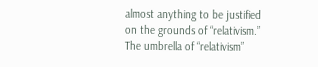almost anything to be justified on the grounds of “relativism.” The umbrella of “relativism”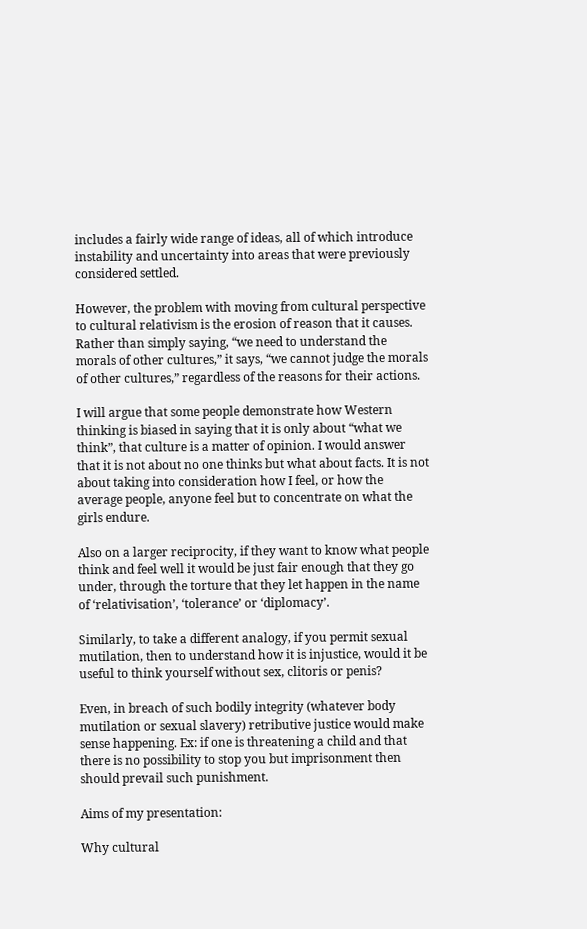includes a fairly wide range of ideas, all of which introduce instability and uncertainty into areas that were previously considered settled.

However, the problem with moving from cultural perspective to cultural relativism is the erosion of reason that it causes. Rather than simply saying, “we need to understand the morals of other cultures,” it says, “we cannot judge the morals of other cultures,” regardless of the reasons for their actions.

I will argue that some people demonstrate how Western thinking is biased in saying that it is only about “what we think”, that culture is a matter of opinion. I would answer that it is not about no one thinks but what about facts. It is not about taking into consideration how I feel, or how the average people, anyone feel but to concentrate on what the girls endure.

Also on a larger reciprocity, if they want to know what people think and feel well it would be just fair enough that they go under, through the torture that they let happen in the name of ‘relativisation’, ‘tolerance’ or ‘diplomacy’.

Similarly, to take a different analogy, if you permit sexual mutilation, then to understand how it is injustice, would it be useful to think yourself without sex, clitoris or penis?

Even, in breach of such bodily integrity (whatever body mutilation or sexual slavery) retributive justice would make sense happening. Ex: if one is threatening a child and that there is no possibility to stop you but imprisonment then should prevail such punishment.

Aims of my presentation:

Why cultural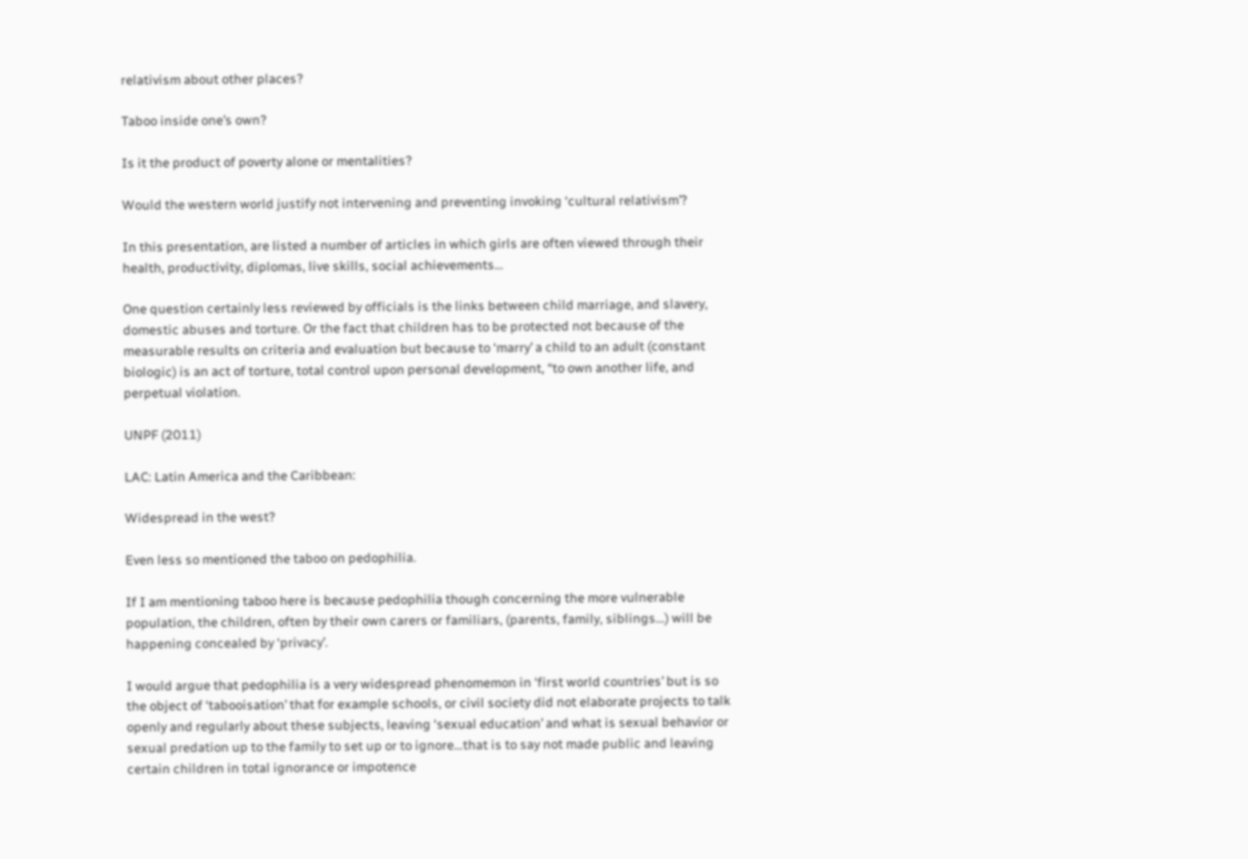relativism about other places?

Taboo inside one’s own?

Is it the product of poverty alone or mentalities?

Would the western world justify not intervening and preventing invoking ‘cultural relativism’?

In this presentation, are listed a number of articles in which girls are often viewed through their health, productivity, diplomas, live skills, social achievements…

One question certainly less reviewed by officials is the links between child marriage, and slavery, domestic abuses and torture. Or the fact that children has to be protected not because of the measurable results on criteria and evaluation but because to ‘marry’ a child to an adult (constant biologic) is an act of torture, total control upon personal development, “to own another life, and perpetual violation.

UNPF (2011)

LAC: Latin America and the Caribbean:

Widespread in the west?

Even less so mentioned the taboo on pedophilia.

If I am mentioning taboo here is because pedophilia though concerning the more vulnerable population, the children, often by their own carers or familiars, (parents, family, siblings…) will be happening concealed by ‘privacy’.

I would argue that pedophilia is a very widespread phenomemon in ‘first world countries’ but is so the object of ‘tabooisation’ that for example schools, or civil society did not elaborate projects to talk openly and regularly about these subjects, leaving ‘sexual education’ and what is sexual behavior or sexual predation up to the family to set up or to ignore…that is to say not made public and leaving certain children in total ignorance or impotence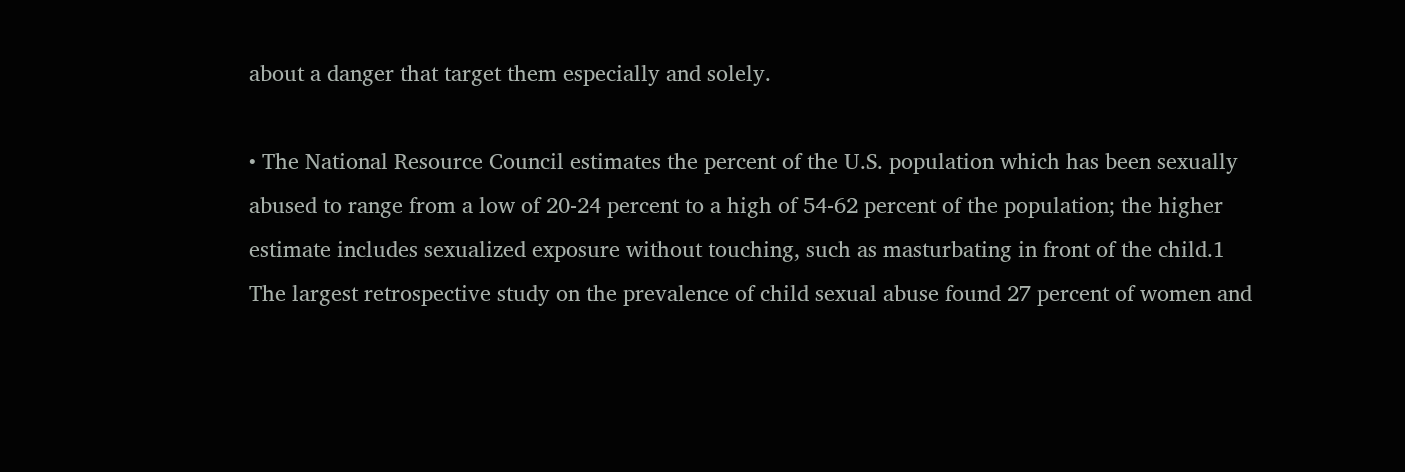about a danger that target them especially and solely.

• The National Resource Council estimates the percent of the U.S. population which has been sexually abused to range from a low of 20-24 percent to a high of 54-62 percent of the population; the higher estimate includes sexualized exposure without touching, such as masturbating in front of the child.1 The largest retrospective study on the prevalence of child sexual abuse found 27 percent of women and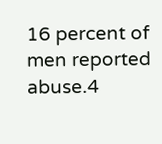16 percent of men reported abuse.4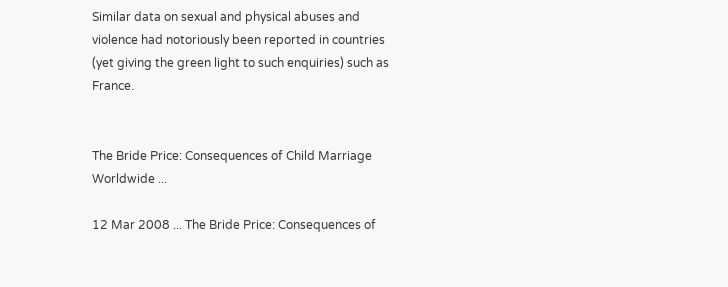Similar data on sexual and physical abuses and violence had notoriously been reported in countries (yet giving the green light to such enquiries) such as France.


The Bride Price: Consequences of Child Marriage Worldwide ...

12 Mar 2008 ... The Bride Price: Consequences of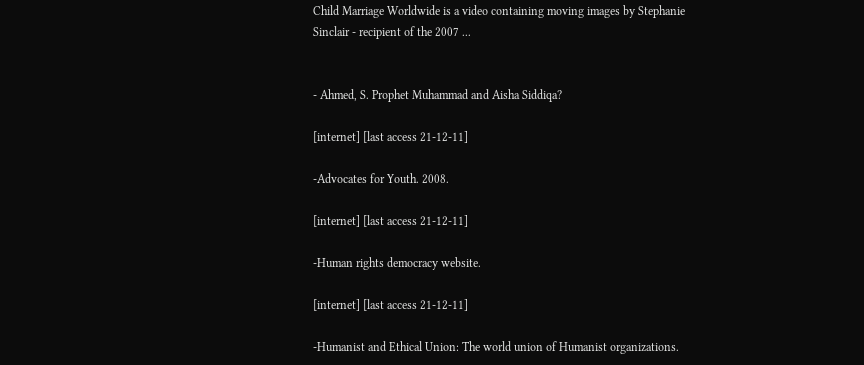Child Marriage Worldwide is a video containing moving images by Stephanie Sinclair - recipient of the 2007 ...


- Ahmed, S. Prophet Muhammad and Aisha Siddiqa?

[internet] [last access 21-12-11]

-Advocates for Youth. 2008.

[internet] [last access 21-12-11]

-Human rights democracy website.

[internet] [last access 21-12-11]

-Humanist and Ethical Union: The world union of Humanist organizations.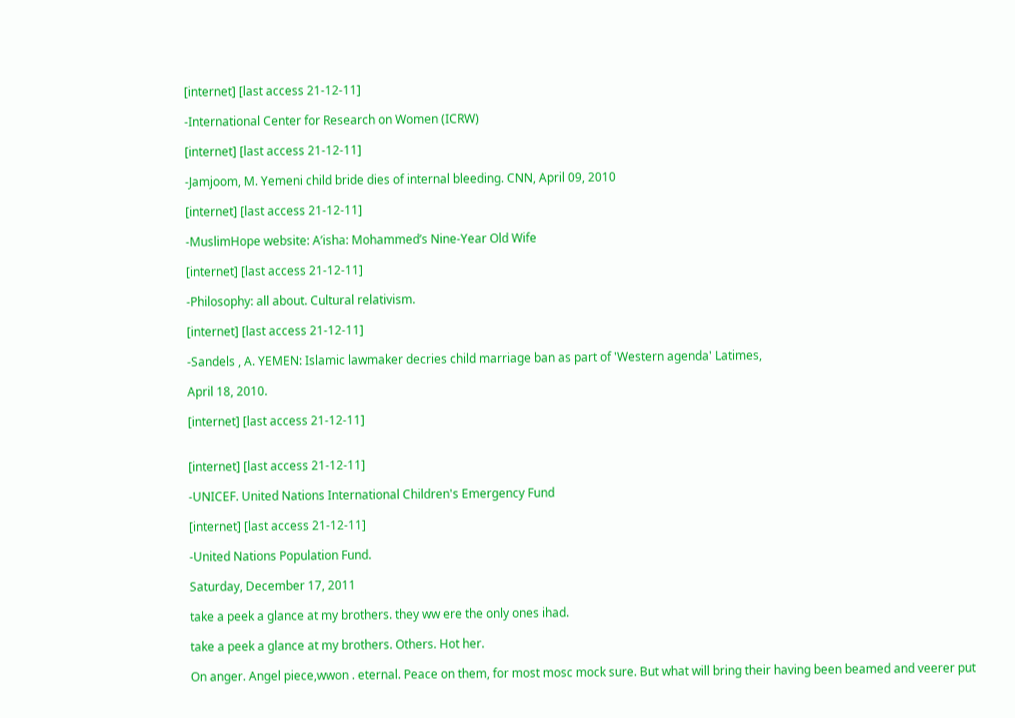[internet] [last access 21-12-11]

-International Center for Research on Women (ICRW)

[internet] [last access 21-12-11]

-Jamjoom, M. Yemeni child bride dies of internal bleeding. CNN, April 09, 2010

[internet] [last access 21-12-11]

-MuslimHope website: A’isha: Mohammed’s Nine-Year Old Wife

[internet] [last access 21-12-11]

-Philosophy: all about. Cultural relativism.

[internet] [last access 21-12-11]

-Sandels , A. YEMEN: Islamic lawmaker decries child marriage ban as part of 'Western agenda' Latimes,

April 18, 2010.

[internet] [last access 21-12-11]


[internet] [last access 21-12-11]

-UNICEF. United Nations International Children's Emergency Fund

[internet] [last access 21-12-11]

-United Nations Population Fund.

Saturday, December 17, 2011

take a peek a glance at my brothers. they ww ere the only ones ihad.

take a peek a glance at my brothers. Others. Hot her.

On anger. Angel piece,wwon . eternal. Peace on them, for most mosc mock sure. But what will bring their having been beamed and veerer put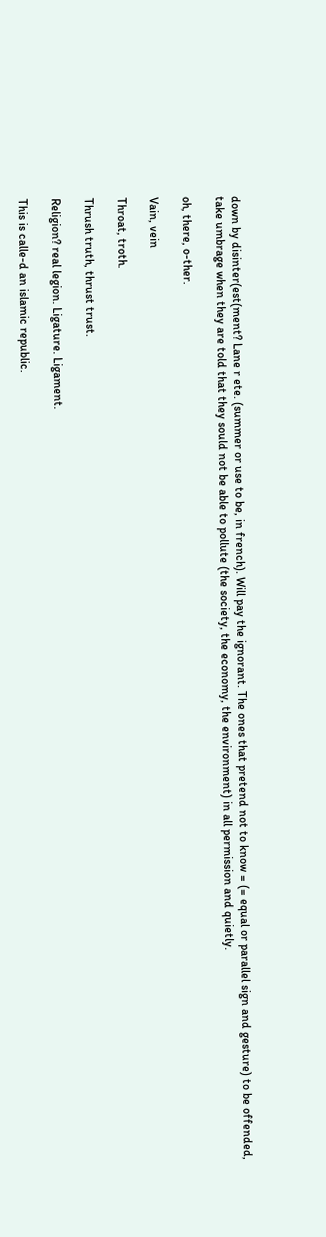down by disinter(est(ment? Lane r ete. (summer or use to be, in french). Will pay the ignorant. The ones that pretend not to know = (= equal or parallel sign and gesture) to be offended, take umbrage when they are told that they sould not be able to pollute (the society, the economy, the environment) in all permission and quietly.

oh, there, o-ther.

Vain, vein

Throat, troth.

Thrush truth, thrust trust.

Religion? real legion. Ligature. Ligament.

This is calle-d an islamic republic.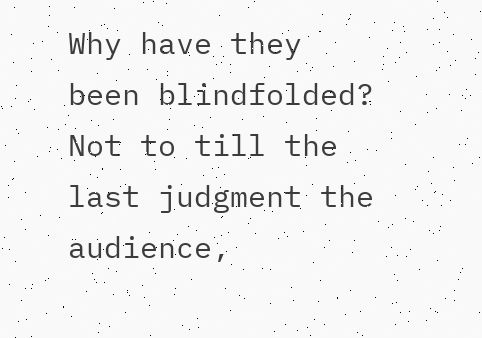Why have they been blindfolded? Not to till the last judgment the audience,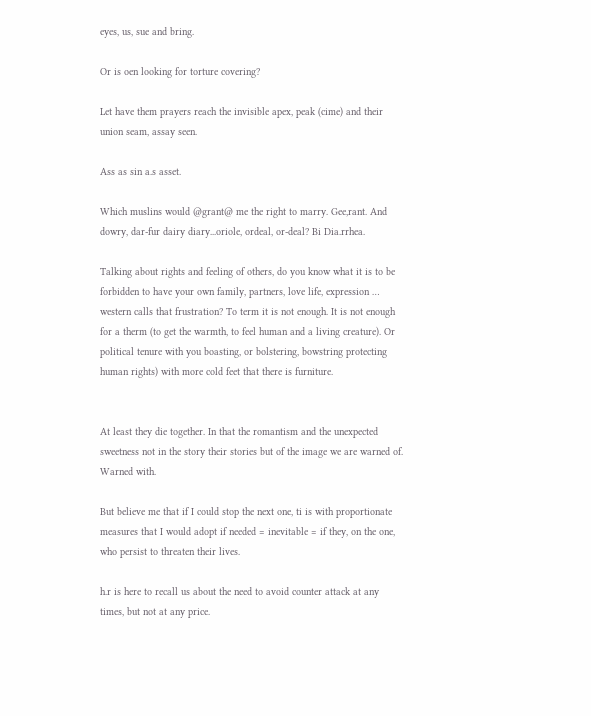eyes, us, sue and bring.

Or is oen looking for torture covering?

Let have them prayers reach the invisible apex, peak (cime) and their union seam, assay seen.

Ass as sin a.s asset.

Which muslins would @grant@ me the right to marry. Gee,rant. And dowry, dar-fur dairy diary...oriole, ordeal, or-deal? Bi Dia.rrhea.

Talking about rights and feeling of others, do you know what it is to be forbidden to have your own family, partners, love life, expression … western calls that frustration? To term it is not enough. It is not enough for a therm (to get the warmth, to feel human and a living creature). Or political tenure with you boasting, or bolstering, bowstring protecting human rights) with more cold feet that there is furniture.


At least they die together. In that the romantism and the unexpected sweetness not in the story their stories but of the image we are warned of. Warned with.

But believe me that if I could stop the next one, ti is with proportionate measures that I would adopt if needed = inevitable = if they, on the one, who persist to threaten their lives.

h.r is here to recall us about the need to avoid counter attack at any times, but not at any price.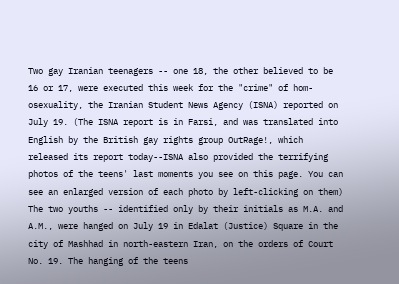Two gay Iranian teenagers -- one 18, the other believed to be 16 or 17, were executed this week for the "crime" of hom-osexuality, the Iranian Student News Agency (ISNA) reported on July 19. (The ISNA report is in Farsi, and was translated into English by the British gay rights group OutRage!, which released its report today--ISNA also provided the terrifying photos of the teens' last moments you see on this page. You can see an enlarged version of each photo by left-clicking on them) The two youths -- identified only by their initials as M.A. and A.M., were hanged on July 19 in Edalat (Justice) Square in the city of Mashhad in north-eastern Iran, on the orders of Court No. 19. The hanging of the teens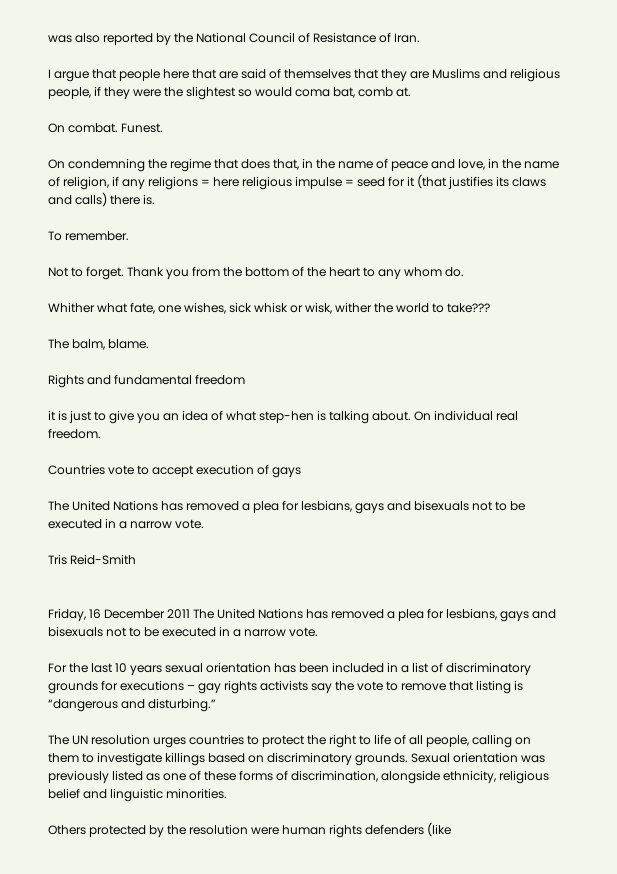was also reported by the National Council of Resistance of Iran.

I argue that people here that are said of themselves that they are Muslims and religious people, if they were the slightest so would coma bat, comb at.

On combat. Funest.

On condemning the regime that does that, in the name of peace and love, in the name of religion, if any religions = here religious impulse = seed for it (that justifies its claws and calls) there is.

To remember.

Not to forget. Thank you from the bottom of the heart to any whom do.

Whither what fate, one wishes, sick whisk or wisk, wither the world to take???

The balm, blame.

Rights and fundamental freedom

it is just to give you an idea of what step-hen is talking about. On individual real freedom.

Countries vote to accept execution of gays

The United Nations has removed a plea for lesbians, gays and bisexuals not to be executed in a narrow vote.

Tris Reid-Smith


Friday, 16 December 2011 The United Nations has removed a plea for lesbians, gays and bisexuals not to be executed in a narrow vote.

For the last 10 years sexual orientation has been included in a list of discriminatory grounds for executions – gay rights activists say the vote to remove that listing is “dangerous and disturbing.”

The UN resolution urges countries to protect the right to life of all people, calling on them to investigate killings based on discriminatory grounds. Sexual orientation was previously listed as one of these forms of discrimination, alongside ethnicity, religious belief and linguistic minorities.

Others protected by the resolution were human rights defenders (like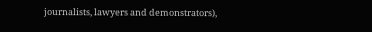journalists, lawyers and demonstrators),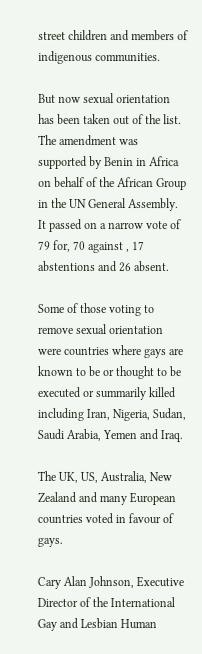street children and members of indigenous communities.

But now sexual orientation has been taken out of the list. The amendment was supported by Benin in Africa on behalf of the African Group in the UN General Assembly. It passed on a narrow vote of 79 for, 70 against , 17 abstentions and 26 absent.

Some of those voting to remove sexual orientation were countries where gays are known to be or thought to be executed or summarily killed including Iran, Nigeria, Sudan, Saudi Arabia, Yemen and Iraq.

The UK, US, Australia, New Zealand and many European countries voted in favour of gays.

Cary Alan Johnson, Executive Director of the International Gay and Lesbian Human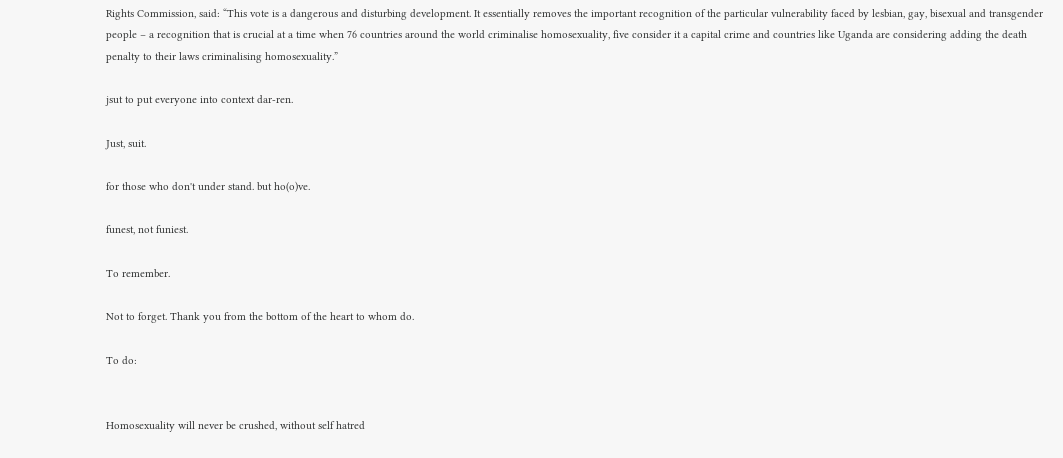Rights Commission, said: “This vote is a dangerous and disturbing development. It essentially removes the important recognition of the particular vulnerability faced by lesbian, gay, bisexual and transgender people – a recognition that is crucial at a time when 76 countries around the world criminalise homosexuality, five consider it a capital crime and countries like Uganda are considering adding the death penalty to their laws criminalising homosexuality.”

jsut to put everyone into context dar-ren.

Just, suit.

for those who don't under stand. but ho(o)ve.

funest, not funiest.

To remember.

Not to forget. Thank you from the bottom of the heart to whom do.

To do:


Homosexuality will never be crushed, without self hatred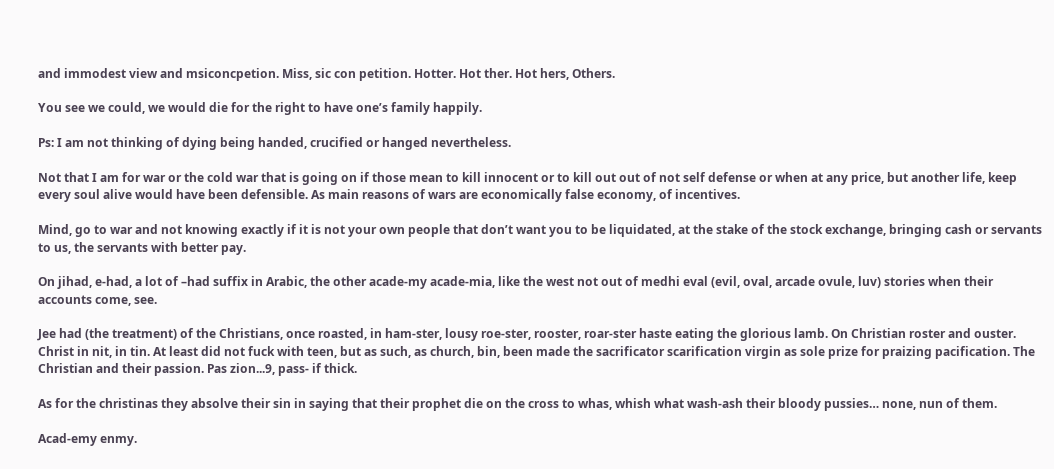and immodest view and msiconcpetion. Miss, sic con petition. Hotter. Hot ther. Hot hers, Others.

You see we could, we would die for the right to have one’s family happily.

Ps: I am not thinking of dying being handed, crucified or hanged nevertheless.

Not that I am for war or the cold war that is going on if those mean to kill innocent or to kill out out of not self defense or when at any price, but another life, keep every soul alive would have been defensible. As main reasons of wars are economically false economy, of incentives.

Mind, go to war and not knowing exactly if it is not your own people that don’t want you to be liquidated, at the stake of the stock exchange, bringing cash or servants to us, the servants with better pay.

On jihad, e-had, a lot of –had suffix in Arabic, the other acade-my acade-mia, like the west not out of medhi eval (evil, oval, arcade ovule, luv) stories when their accounts come, see.

Jee had (the treatment) of the Christians, once roasted, in ham-ster, lousy roe-ster, rooster, roar-ster haste eating the glorious lamb. On Christian roster and ouster. Christ in nit, in tin. At least did not fuck with teen, but as such, as church, bin, been made the sacrificator scarification virgin as sole prize for praizing pacification. The Christian and their passion. Pas zion...9, pass- if thick.

As for the christinas they absolve their sin in saying that their prophet die on the cross to whas, whish what wash-ash their bloody pussies… none, nun of them.

Acad-emy enmy.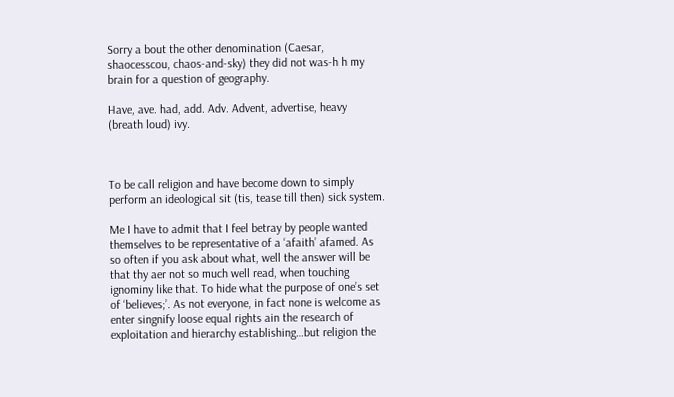Sorry a bout the other denomination (Caesar, shaocesscou, chaos-and-sky) they did not was-h h my brain for a question of geography.

Have, ave. had, add. Adv. Advent, advertise, heavy (breath loud) ivy.



To be call religion and have become down to simply perform an ideological sit (tis, tease till then) sick system.

Me I have to admit that I feel betray by people wanted themselves to be representative of a ‘afaith’ afamed. As so often if you ask about what, well the answer will be that thy aer not so much well read, when touching ignominy like that. To hide what the purpose of one’s set of ‘believes;’. As not everyone, in fact none is welcome as enter singnify loose equal rights ain the research of exploitation and hierarchy establishing…but religion the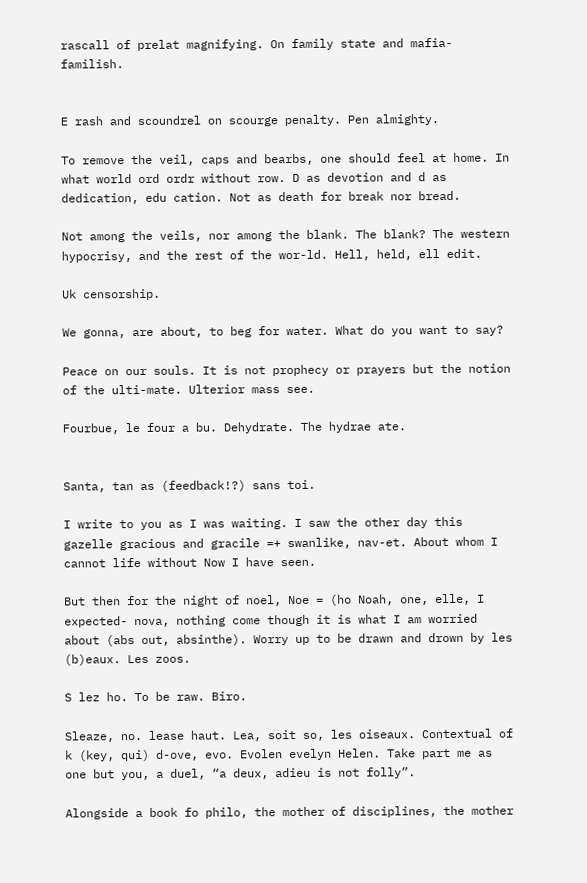rascall of prelat magnifying. On family state and mafia-familish.


E rash and scoundrel on scourge penalty. Pen almighty.

To remove the veil, caps and bearbs, one should feel at home. In what world ord ordr without row. D as devotion and d as dedication, edu cation. Not as death for break nor bread.

Not among the veils, nor among the blank. The blank? The western hypocrisy, and the rest of the wor-ld. Hell, held, ell edit.

Uk censorship.

We gonna, are about, to beg for water. What do you want to say?

Peace on our souls. It is not prophecy or prayers but the notion of the ulti-mate. Ulterior mass see.

Fourbue, le four a bu. Dehydrate. The hydrae ate.


Santa, tan as (feedback!?) sans toi.

I write to you as I was waiting. I saw the other day this gazelle gracious and gracile =+ swanlike, nav-et. About whom I cannot life without Now I have seen.

But then for the night of noel, Noe = (ho Noah, one, elle, I expected- nova, nothing come though it is what I am worried about (abs out, absinthe). Worry up to be drawn and drown by les (b)eaux. Les zoos.

S lez ho. To be raw. Biro.

Sleaze, no. lease haut. Lea, soit so, les oiseaux. Contextual of k (key, qui) d-ove, evo. Evolen evelyn Helen. Take part me as one but you, a duel, “a deux, adieu is not folly”.

Alongside a book fo philo, the mother of disciplines, the mother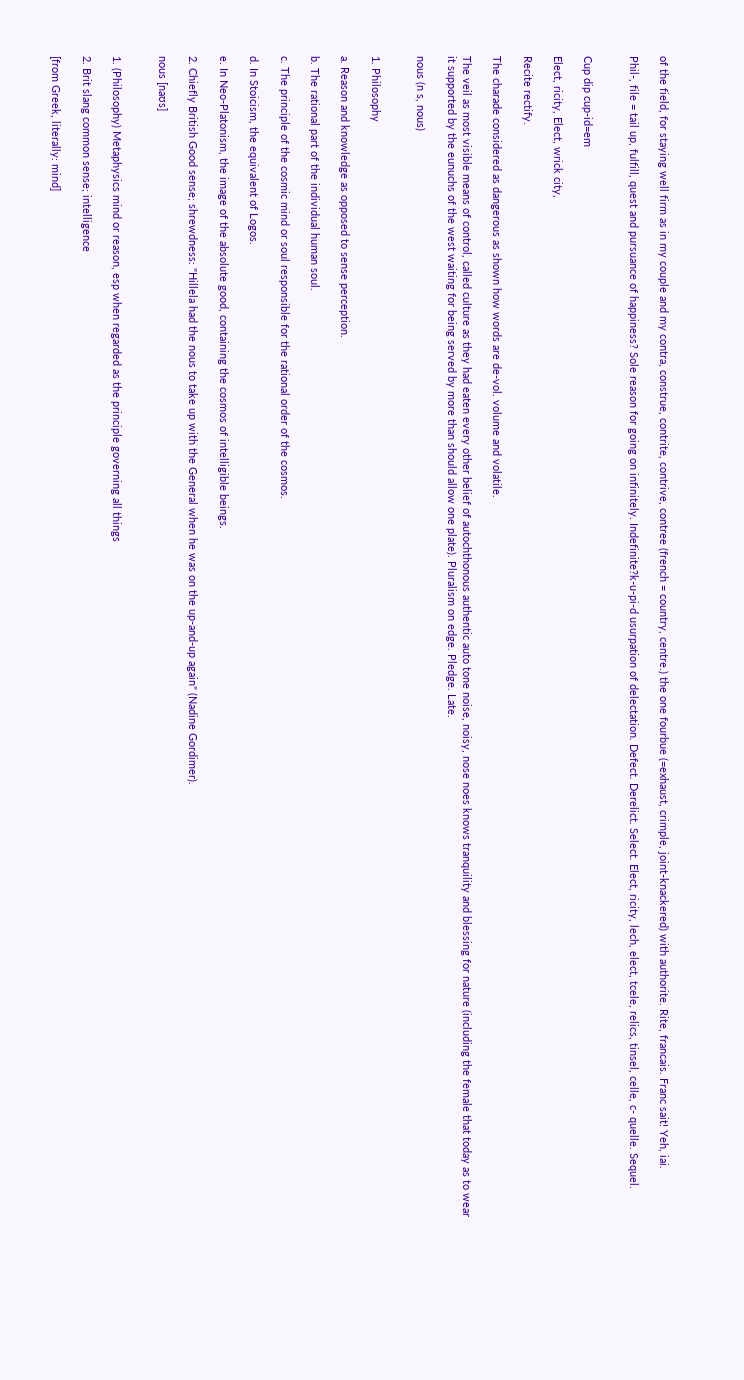of the field, for staying well firm as in my couple and my contra, construe, contrite, contrive, contree (french = country, centre.) the one fourbue (=exhaust, crimple, joint-knackered) with authorite. Rite, francais. Franc sait! Yeh, iai.

Phil-, file = tail up, fulfill, quest and pursuance of happiness? Sole reason for going on infinitely. Indefinite?k-u-pi-d usurpation of delectation. Defect. Derelict. Select. Elect, ricity, lech, elect, tcele, relics, tinsel, celle, c- quelle. Sequel.


Cup dip cup-id=em

Elect, ricity, Elect, wrick city,

Recite rectify.

The charade considered as dangerous as shown how words are de-vol. volume and volatile.

The veil as most visible means of control, called culture as they had eaten every other belief of autochthonous authentic auto tone noise, noisy, nose noes knows tranquility and blessing for nature (including the female that today as to wear it supported by the eunuchs of the west waiting for being served by more than should allow one plate). Pluralism on edge. Pledge. Late.

nous (n s, nous)


1. Philosophy

a. Reason and knowledge as opposed to sense perception.

b. The rational part of the individual human soul.

c. The principle of the cosmic mind or soul responsible for the rational order of the cosmos.

d. In Stoicism, the equivalent of Logos.

e. In Neo-Platonism, the image of the absolute good, containing the cosmos of intelligible beings.

2. Chiefly British Good sense; shrewdness: "Hillela had the nous to take up with the General when he was on the up-and-up again" (Nadine Gordimer).

nous [naʊs]


1. (Philosophy) Metaphysics mind or reason, esp when regarded as the principle governing all things

2. Brit slang common sense; intelligence

[from Greek, literally: mind]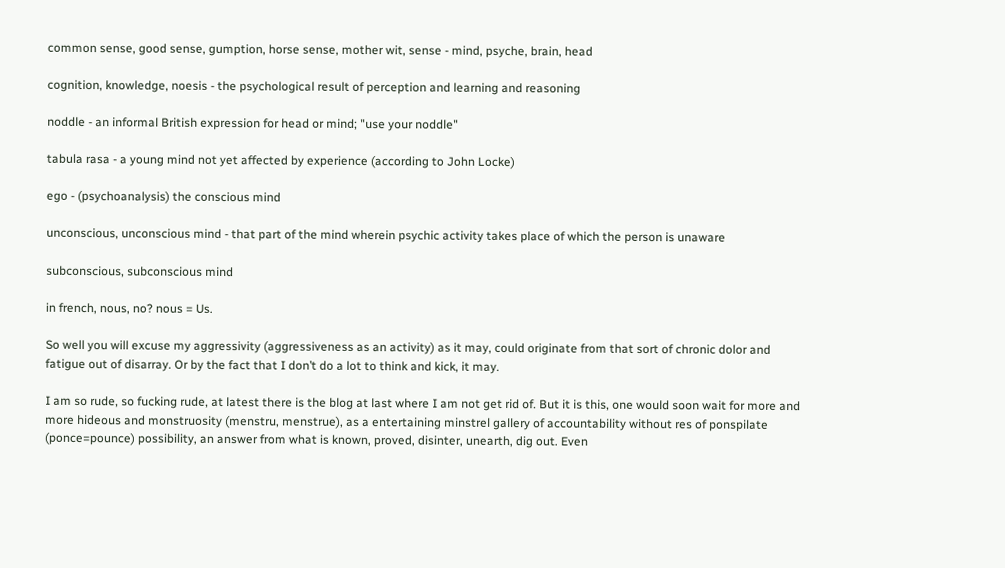common sense, good sense, gumption, horse sense, mother wit, sense - mind, psyche, brain, head

cognition, knowledge, noesis - the psychological result of perception and learning and reasoning

noddle - an informal British expression for head or mind; "use your noddle"

tabula rasa - a young mind not yet affected by experience (according to John Locke)

ego - (psychoanalysis) the conscious mind

unconscious, unconscious mind - that part of the mind wherein psychic activity takes place of which the person is unaware

subconscious, subconscious mind

in french, nous, no? nous = Us.

So well you will excuse my aggressivity (aggressiveness as an activity) as it may, could originate from that sort of chronic dolor and fatigue out of disarray. Or by the fact that I don’t do a lot to think and kick, it may.

I am so rude, so fucking rude, at latest there is the blog at last where I am not get rid of. But it is this, one would soon wait for more and more hideous and monstruosity (menstru, menstrue), as a entertaining minstrel gallery of accountability without res of ponspilate (ponce=pounce) possibility, an answer from what is known, proved, disinter, unearth, dig out. Even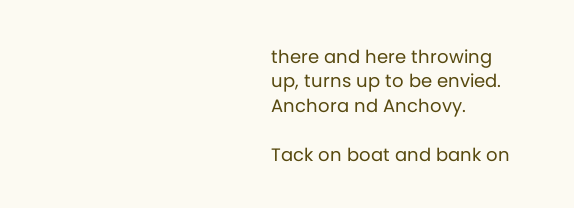there and here throwing up, turns up to be envied. Anchora nd Anchovy.

Tack on boat and bank on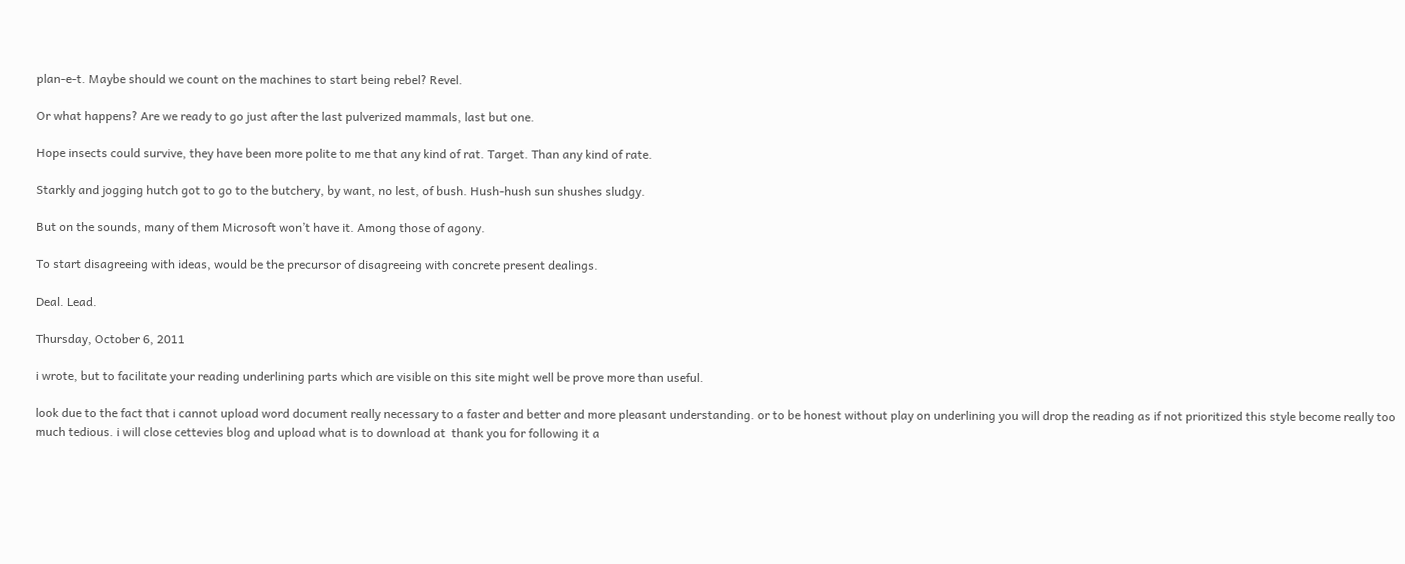plan-e-t. Maybe should we count on the machines to start being rebel? Revel.

Or what happens? Are we ready to go just after the last pulverized mammals, last but one.

Hope insects could survive, they have been more polite to me that any kind of rat. Target. Than any kind of rate.

Starkly and jogging hutch got to go to the butchery, by want, no lest, of bush. Hush-hush sun shushes sludgy.

But on the sounds, many of them Microsoft won’t have it. Among those of agony.

To start disagreeing with ideas, would be the precursor of disagreeing with concrete present dealings.

Deal. Lead.

Thursday, October 6, 2011

i wrote, but to facilitate your reading underlining parts which are visible on this site might well be prove more than useful.

look due to the fact that i cannot upload word document really necessary to a faster and better and more pleasant understanding. or to be honest without play on underlining you will drop the reading as if not prioritized this style become really too much tedious. i will close cettevies blog and upload what is to download at  thank you for following it a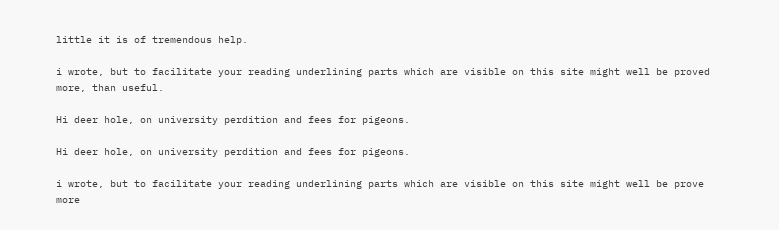little it is of tremendous help.

i wrote, but to facilitate your reading underlining parts which are visible on this site might well be proved more, than useful.

Hi deer hole, on university perdition and fees for pigeons.

Hi deer hole, on university perdition and fees for pigeons.

i wrote, but to facilitate your reading underlining parts which are visible on this site might well be prove more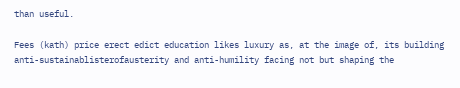than useful.

Fees (kath) price erect edict education likes luxury as, at the image of, its building anti-sustainablisterofausterity and anti-humility facing not but shaping the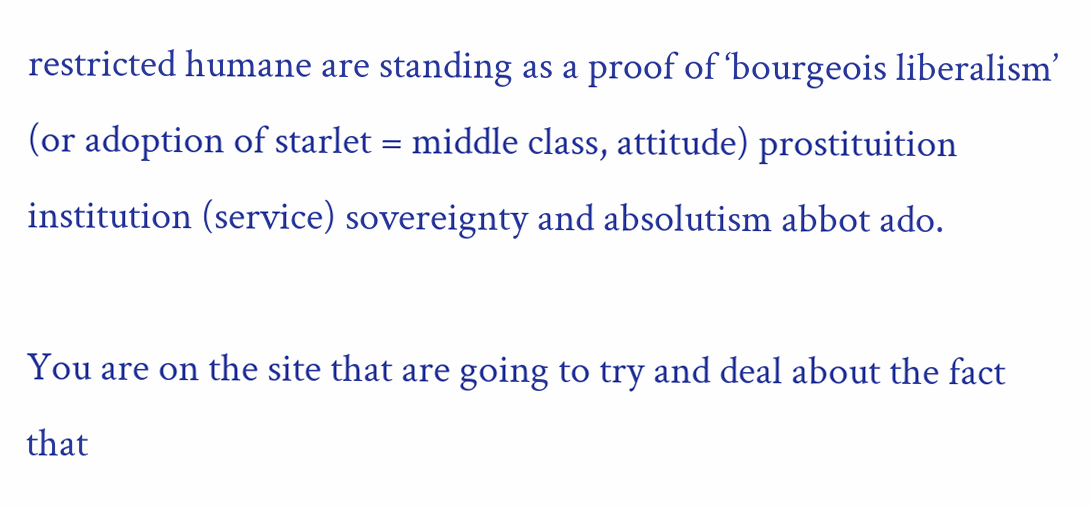restricted humane are standing as a proof of ‘bourgeois liberalism’ (or adoption of starlet = middle class, attitude) prostituition institution (service) sovereignty and absolutism abbot ado.

You are on the site that are going to try and deal about the fact that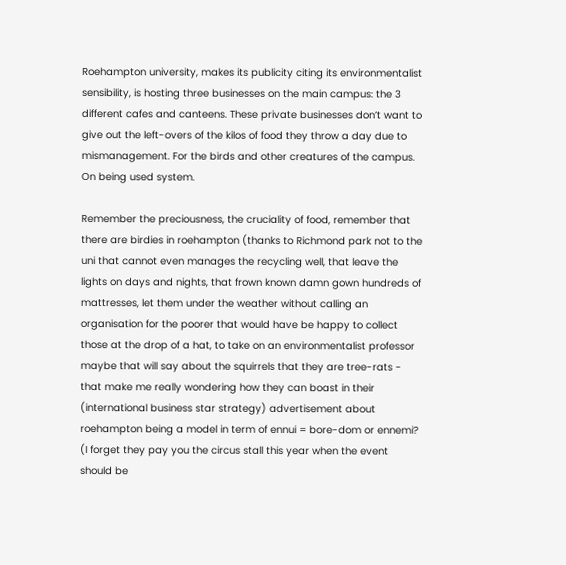Roehampton university, makes its publicity citing its environmentalist sensibility, is hosting three businesses on the main campus: the 3 different cafes and canteens. These private businesses don’t want to give out the left-overs of the kilos of food they throw a day due to mismanagement. For the birds and other creatures of the campus. On being used system.

Remember the preciousness, the cruciality of food, remember that there are birdies in roehampton (thanks to Richmond park not to the uni that cannot even manages the recycling well, that leave the lights on days and nights, that frown known damn gown hundreds of mattresses, let them under the weather without calling an organisation for the poorer that would have be happy to collect those at the drop of a hat, to take on an environmentalist professor maybe that will say about the squirrels that they are tree-rats - that make me really wondering how they can boast in their (international business star strategy) advertisement about roehampton being a model in term of ennui = bore-dom or ennemi? (I forget they pay you the circus stall this year when the event should be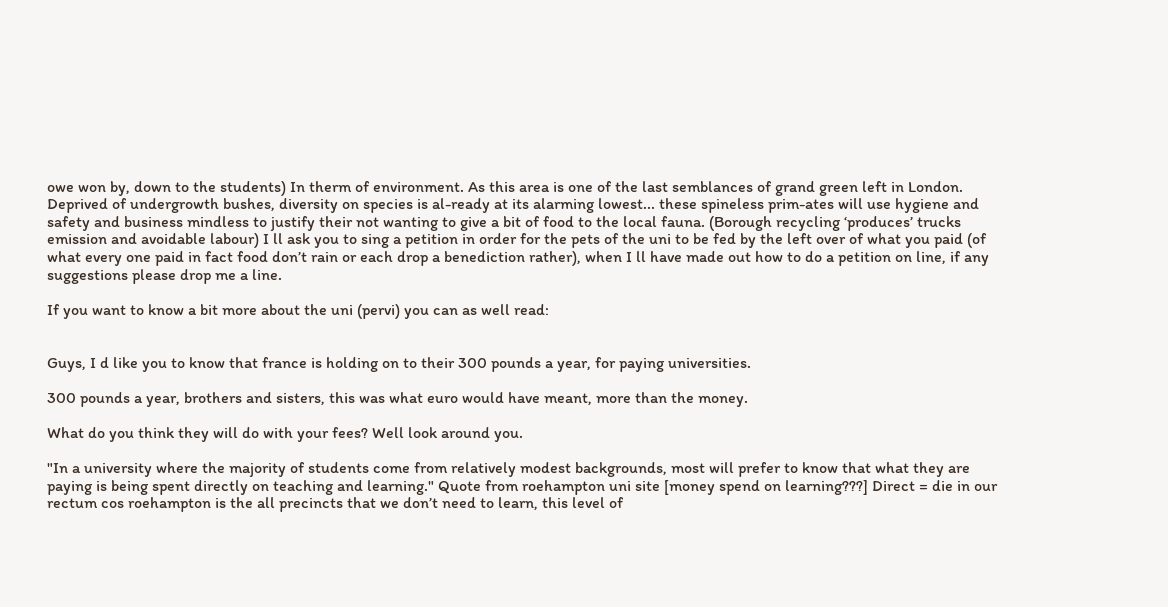owe won by, down to the students) In therm of environment. As this area is one of the last semblances of grand green left in London. Deprived of undergrowth bushes, diversity on species is al-ready at its alarming lowest... these spineless prim-ates will use hygiene and safety and business mindless to justify their not wanting to give a bit of food to the local fauna. (Borough recycling ‘produces’ trucks emission and avoidable labour) I ll ask you to sing a petition in order for the pets of the uni to be fed by the left over of what you paid (of what every one paid in fact food don’t rain or each drop a benediction rather), when I ll have made out how to do a petition on line, if any suggestions please drop me a line.

If you want to know a bit more about the uni (pervi) you can as well read:


Guys, I d like you to know that france is holding on to their 300 pounds a year, for paying universities.

300 pounds a year, brothers and sisters, this was what euro would have meant, more than the money.

What do you think they will do with your fees? Well look around you.

"In a university where the majority of students come from relatively modest backgrounds, most will prefer to know that what they are paying is being spent directly on teaching and learning." Quote from roehampton uni site [money spend on learning???] Direct = die in our rectum cos roehampton is the all precincts that we don’t need to learn, this level of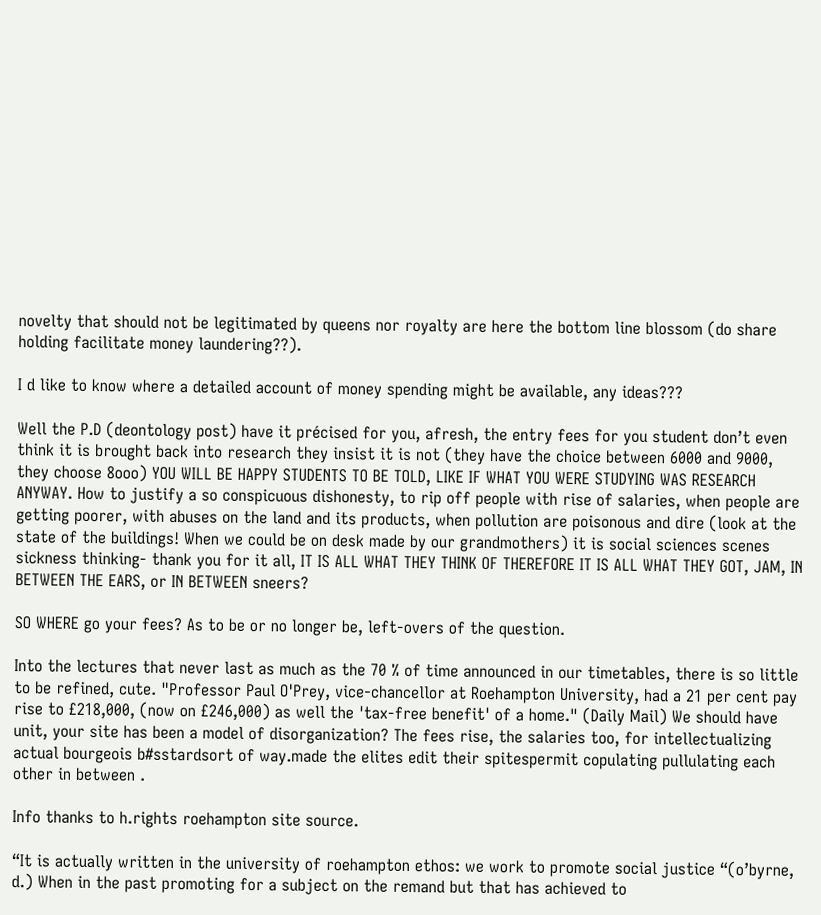novelty that should not be legitimated by queens nor royalty are here the bottom line blossom (do share holding facilitate money laundering??).

I d like to know where a detailed account of money spending might be available, any ideas???

Well the P.D (deontology post) have it précised for you, afresh, the entry fees for you student don’t even think it is brought back into research they insist it is not (they have the choice between 6000 and 9000, they choose 8ooo) YOU WILL BE HAPPY STUDENTS TO BE TOLD, LIKE IF WHAT YOU WERE STUDYING WAS RESEARCH ANYWAY. How to justify a so conspicuous dishonesty, to rip off people with rise of salaries, when people are getting poorer, with abuses on the land and its products, when pollution are poisonous and dire (look at the state of the buildings! When we could be on desk made by our grandmothers) it is social sciences scenes sickness thinking- thank you for it all, IT IS ALL WHAT THEY THINK OF THEREFORE IT IS ALL WHAT THEY GOT, JAM, IN BETWEEN THE EARS, or IN BETWEEN sneers?

SO WHERE go your fees? As to be or no longer be, left-overs of the question.

Into the lectures that never last as much as the 70 % of time announced in our timetables, there is so little to be refined, cute. "Professor Paul O'Prey, vice-chancellor at Roehampton University, had a 21 per cent pay rise to £218,000, (now on £246,000) as well the 'tax-free benefit' of a home." (Daily Mail) We should have unit, your site has been a model of disorganization? The fees rise, the salaries too, for intellectualizing actual bourgeois b#sstardsort of way.made the elites edit their spitespermit copulating pullulating each other in between .

Info thanks to h.rights roehampton site source.

“It is actually written in the university of roehampton ethos: we work to promote social justice “(o’byrne, d.) When in the past promoting for a subject on the remand but that has achieved to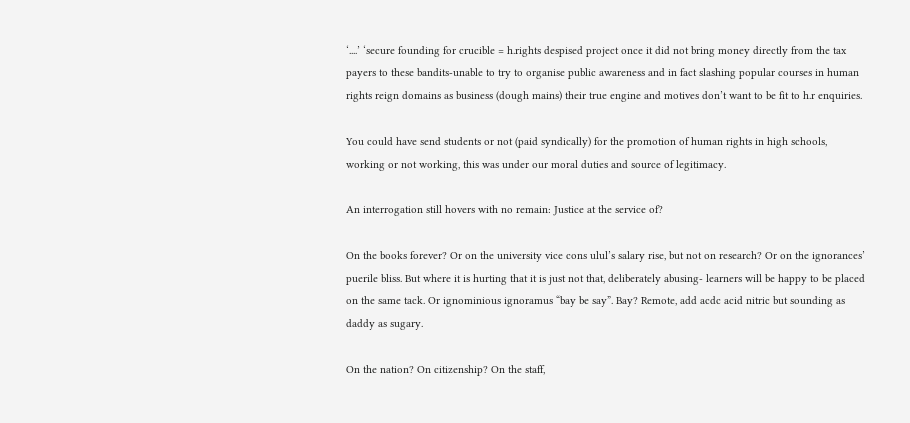‘....’ ‘secure founding for crucible = h.rights despised project once it did not bring money directly from the tax payers to these bandits-unable to try to organise public awareness and in fact slashing popular courses in human rights reign domains as business (dough mains) their true engine and motives don’t want to be fit to h.r enquiries.

You could have send students or not (paid syndically) for the promotion of human rights in high schools, working or not working, this was under our moral duties and source of legitimacy.

An interrogation still hovers with no remain: Justice at the service of?

On the books forever? Or on the university vice cons ulul’s salary rise, but not on research? Or on the ignorances’ puerile bliss. But where it is hurting that it is just not that, deliberately abusing- learners will be happy to be placed on the same tack. Or ignominious ignoramus “bay be say”. Bay? Remote, add acdc acid nitric but sounding as daddy as sugary.

On the nation? On citizenship? On the staff,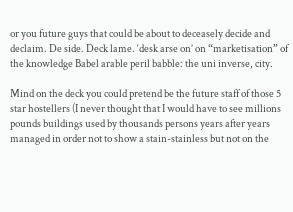or you future guys that could be about to deceasely decide and declaim. De side. Deck lame. ‘desk arse on’ on “marketisation” of the knowledge Babel arable peril babble: the uni inverse, city.

Mind on the deck you could pretend be the future staff of those 5 star hostellers (I never thought that I would have to see millions pounds buildings used by thousands persons years after years managed in order not to show a stain-stainless but not on the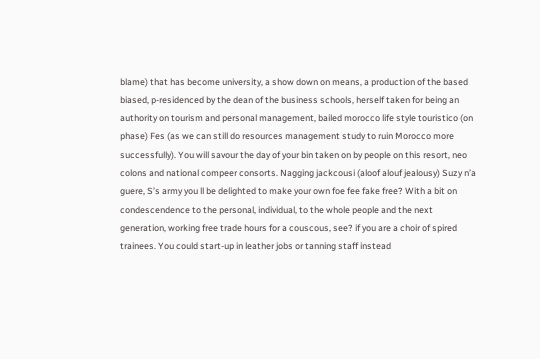blame) that has become university, a show down on means, a production of the based biased, p-residenced by the dean of the business schools, herself taken for being an authority on tourism and personal management, bailed morocco life style touristico (on phase) Fes (as we can still do resources management study to ruin Morocco more successfully). You will savour the day of your bin taken on by people on this resort, neo colons and national compeer consorts. Nagging jackcousi (aloof alouf jealousy) Suzy n’a guere, S’s army you ll be delighted to make your own foe fee fake free? With a bit on condescendence to the personal, individual, to the whole people and the next generation, working free trade hours for a couscous, see? if you are a choir of spired trainees. You could start-up in leather jobs or tanning staff instead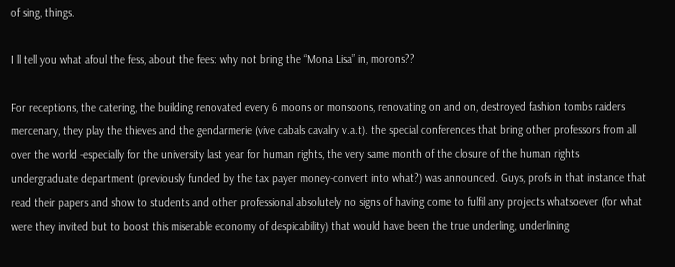of sing, things.

I ll tell you what afoul the fess, about the fees: why not bring the “Mona Lisa” in, morons??

For receptions, the catering, the building renovated every 6 moons or monsoons, renovating on and on, destroyed fashion tombs raiders mercenary, they play the thieves and the gendarmerie (vive cabals cavalry v.a.t). the special conferences that bring other professors from all over the world -especially for the university last year for human rights, the very same month of the closure of the human rights undergraduate department (previously funded by the tax payer money-convert into what?) was announced. Guys, profs in that instance that read their papers and show to students and other professional absolutely no signs of having come to fulfil any projects whatsoever (for what were they invited but to boost this miserable economy of despicability) that would have been the true underling, underlining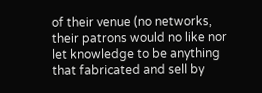of their venue (no networks, their patrons would no like nor let knowledge to be anything that fabricated and sell by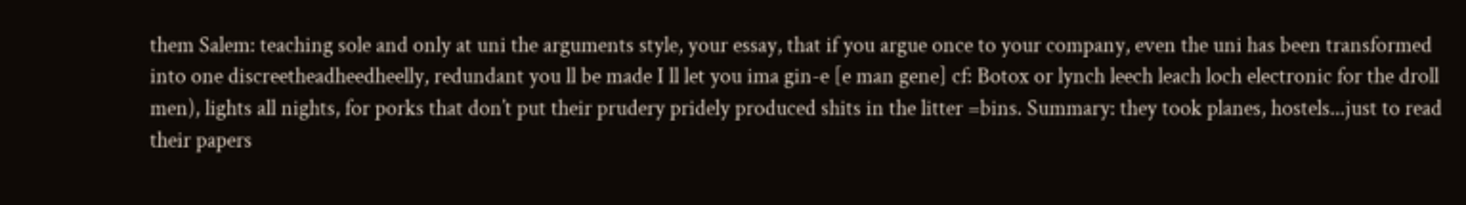them Salem: teaching sole and only at uni the arguments style, your essay, that if you argue once to your company, even the uni has been transformed into one discreetheadheedheelly, redundant you ll be made I ll let you ima gin-e [e man gene] cf: Botox or lynch leech leach loch electronic for the droll men), lights all nights, for porks that don’t put their prudery pridely produced shits in the litter =bins. Summary: they took planes, hostels...just to read their papers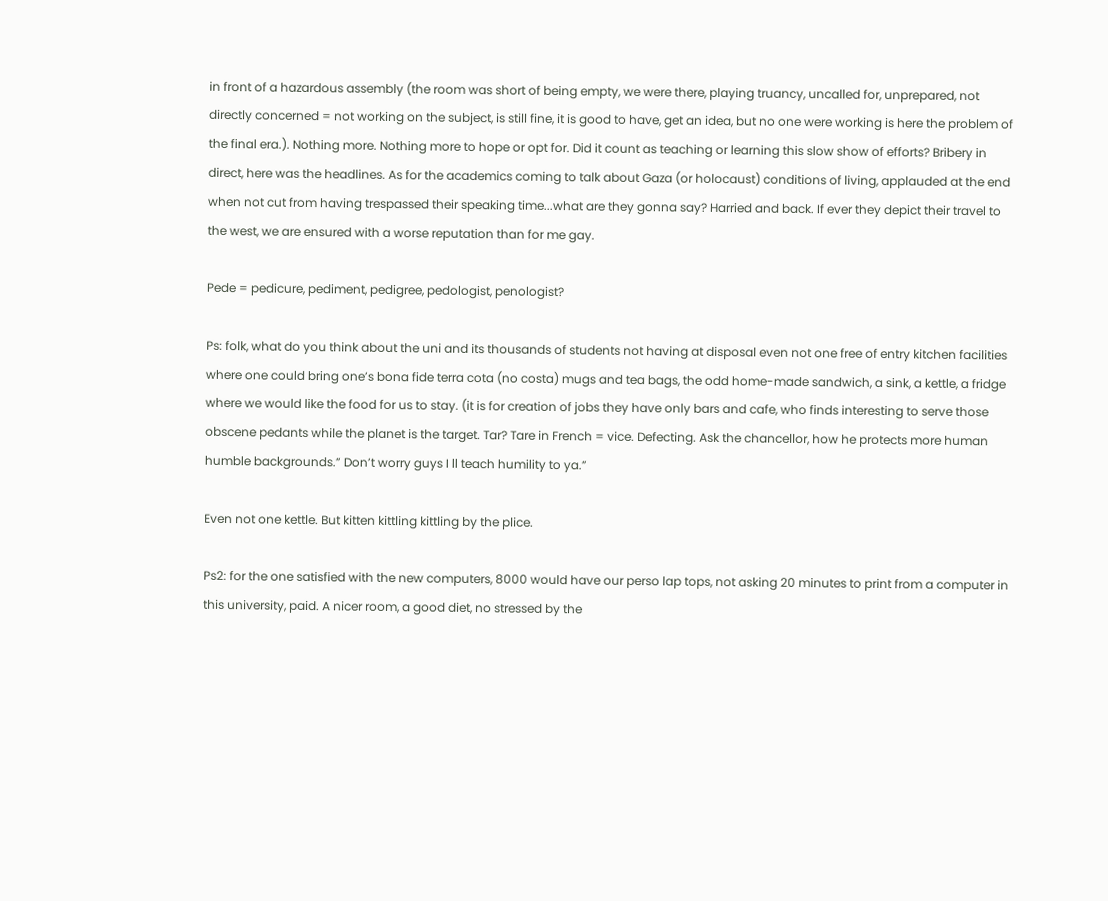in front of a hazardous assembly (the room was short of being empty, we were there, playing truancy, uncalled for, unprepared, not directly concerned = not working on the subject, is still fine, it is good to have, get an idea, but no one were working is here the problem of the final era.). Nothing more. Nothing more to hope or opt for. Did it count as teaching or learning this slow show of efforts? Bribery in direct, here was the headlines. As for the academics coming to talk about Gaza (or holocaust) conditions of living, applauded at the end when not cut from having trespassed their speaking time...what are they gonna say? Harried and back. If ever they depict their travel to the west, we are ensured with a worse reputation than for me gay.

Pede = pedicure, pediment, pedigree, pedologist, penologist?

Ps: folk, what do you think about the uni and its thousands of students not having at disposal even not one free of entry kitchen facilities where one could bring one’s bona fide terra cota (no costa) mugs and tea bags, the odd home-made sandwich, a sink, a kettle, a fridge where we would like the food for us to stay. (it is for creation of jobs they have only bars and cafe, who finds interesting to serve those obscene pedants while the planet is the target. Tar? Tare in French = vice. Defecting. Ask the chancellor, how he protects more human humble backgrounds.” Don’t worry guys I ll teach humility to ya.”

Even not one kettle. But kitten kittling kittling by the plice.

Ps2: for the one satisfied with the new computers, 8000 would have our perso lap tops, not asking 20 minutes to print from a computer in this university, paid. A nicer room, a good diet, no stressed by the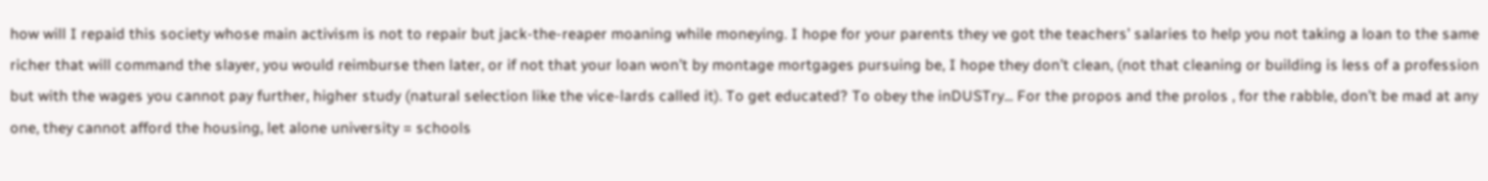how will I repaid this society whose main activism is not to repair but jack-the-reaper moaning while moneying. I hope for your parents they ve got the teachers’ salaries to help you not taking a loan to the same richer that will command the slayer, you would reimburse then later, or if not that your loan won’t by montage mortgages pursuing be, I hope they don’t clean, (not that cleaning or building is less of a profession but with the wages you cannot pay further, higher study (natural selection like the vice-lards called it). To get educated? To obey the inDUSTry... For the propos and the prolos , for the rabble, don’t be mad at any one, they cannot afford the housing, let alone university = schools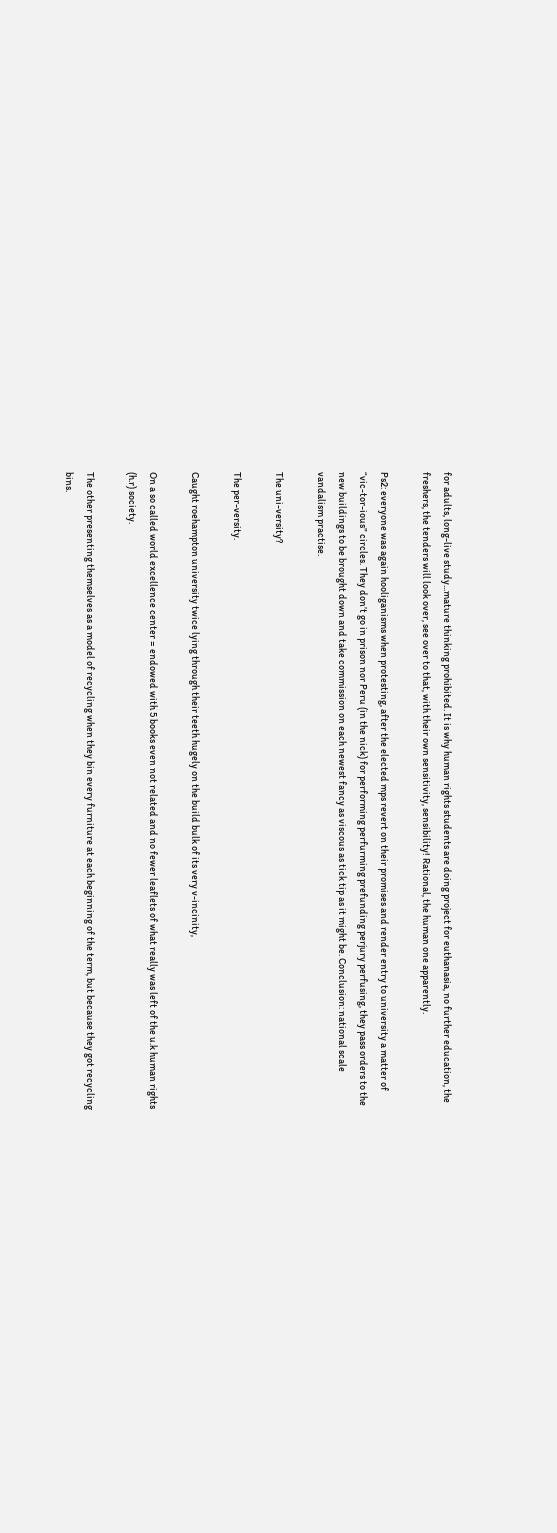for adults, long-live study...mature thinking prohibited. It is why human rights students are doing project for euthanasia, no further education, the freshers, the tenders will look over, see over to that, with their own sensitivity, sensibility! Rational, the human one apparently.

Ps2: everyone was again hooliganisms when protesting, after the elected mps revert on their promises and render entry to university a matter of “vic-tor-ious” circles. They don’t go in prison nor Peru (in the nick) for performing perfurming prefunding perjury perfusing, they pass orders to the new buildings to be brought down and take commission on each newest fancy as viscous as tick tip as it might be. Conclusion: national scale vandalism practise.

The uni-versity?

The per-versity.

Caught roehampton university twice lying through their teeth hugely on the build bulk of its very v-incinity,

On a so called world excellence center = endowed with 5 books even not related and no fewer leaflets of what really was left of the u.k human rights (h.r) society.

The other presenting themselves as a model of recycling when they bin every furniture at each beginning of the term, but because they got recycling bins.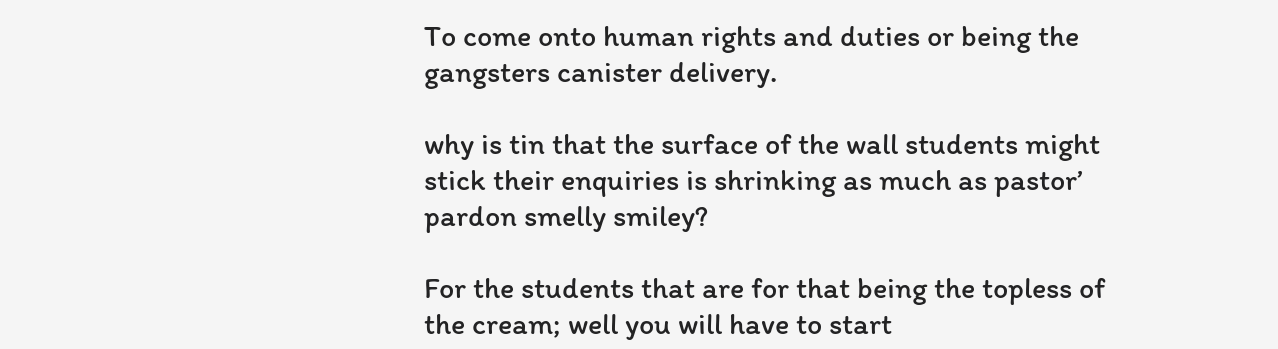To come onto human rights and duties or being the gangsters canister delivery.

why is tin that the surface of the wall students might stick their enquiries is shrinking as much as pastor’ pardon smelly smiley?

For the students that are for that being the topless of the cream; well you will have to start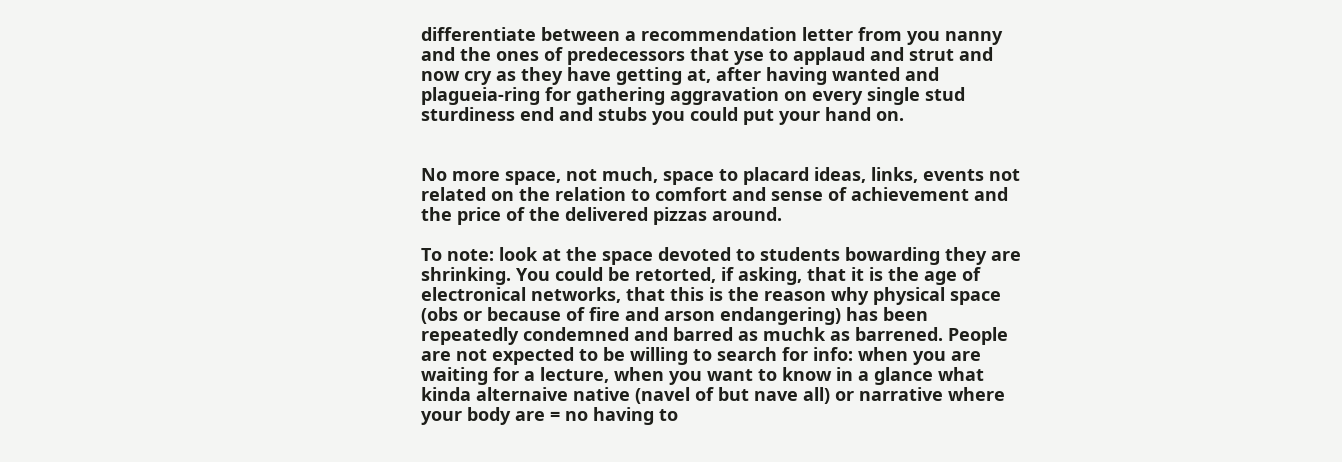differentiate between a recommendation letter from you nanny and the ones of predecessors that yse to applaud and strut and now cry as they have getting at, after having wanted and plagueia-ring for gathering aggravation on every single stud sturdiness end and stubs you could put your hand on.


No more space, not much, space to placard ideas, links, events not related on the relation to comfort and sense of achievement and the price of the delivered pizzas around.

To note: look at the space devoted to students bowarding they are shrinking. You could be retorted, if asking, that it is the age of electronical networks, that this is the reason why physical space (obs or because of fire and arson endangering) has been repeatedly condemned and barred as muchk as barrened. People are not expected to be willing to search for info: when you are waiting for a lecture, when you want to know in a glance what kinda alternaive native (navel of but nave all) or narrative where your body are = no having to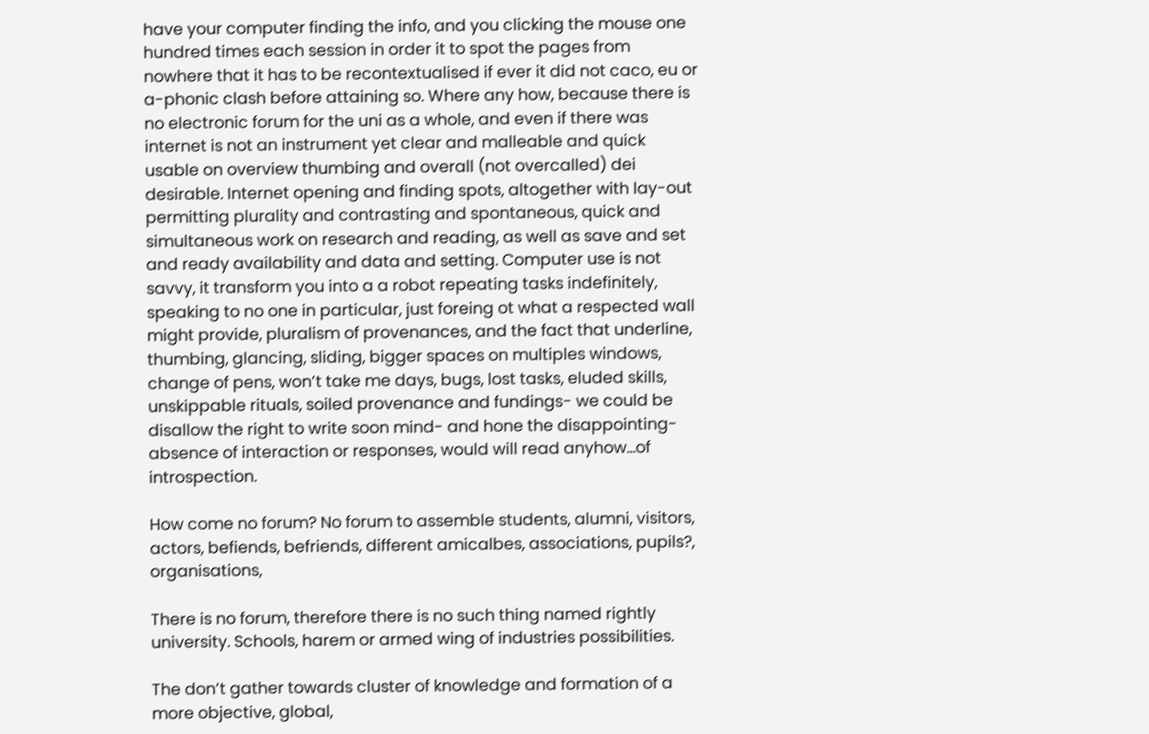have your computer finding the info, and you clicking the mouse one hundred times each session in order it to spot the pages from nowhere that it has to be recontextualised if ever it did not caco, eu or a-phonic clash before attaining so. Where any how, because there is no electronic forum for the uni as a whole, and even if there was internet is not an instrument yet clear and malleable and quick usable on overview thumbing and overall (not overcalled) dei desirable. Internet opening and finding spots, altogether with lay-out permitting plurality and contrasting and spontaneous, quick and simultaneous work on research and reading, as well as save and set and ready availability and data and setting. Computer use is not savvy, it transform you into a a robot repeating tasks indefinitely, speaking to no one in particular, just foreing ot what a respected wall might provide, pluralism of provenances, and the fact that underline, thumbing, glancing, sliding, bigger spaces on multiples windows, change of pens, won’t take me days, bugs, lost tasks, eluded skills, unskippable rituals, soiled provenance and fundings- we could be disallow the right to write soon mind- and hone the disappointing-absence of interaction or responses, would will read anyhow...of introspection.

How come no forum? No forum to assemble students, alumni, visitors, actors, befiends, befriends, different amicalbes, associations, pupils?, organisations,

There is no forum, therefore there is no such thing named rightly university. Schools, harem or armed wing of industries possibilities.

The don’t gather towards cluster of knowledge and formation of a more objective, global,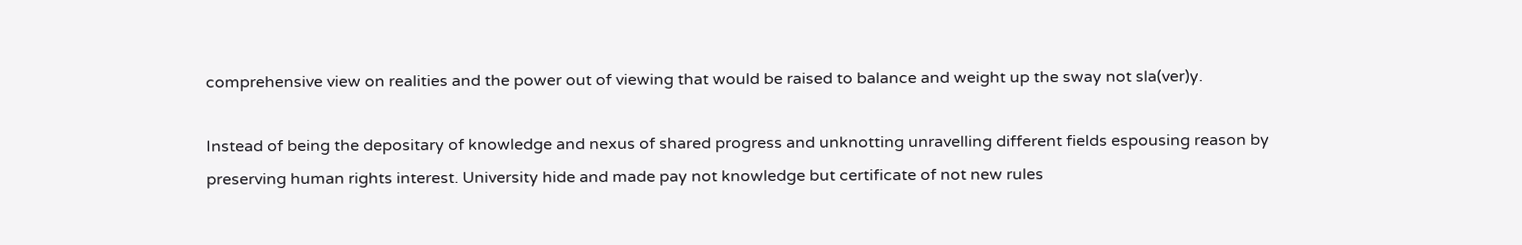comprehensive view on realities and the power out of viewing that would be raised to balance and weight up the sway not sla(ver)y.

Instead of being the depositary of knowledge and nexus of shared progress and unknotting unravelling different fields espousing reason by preserving human rights interest. University hide and made pay not knowledge but certificate of not new rules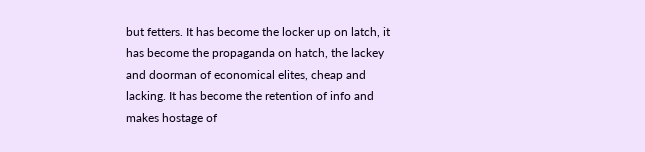but fetters. It has become the locker up on latch, it has become the propaganda on hatch, the lackey and doorman of economical elites, cheap and lacking. It has become the retention of info and makes hostage of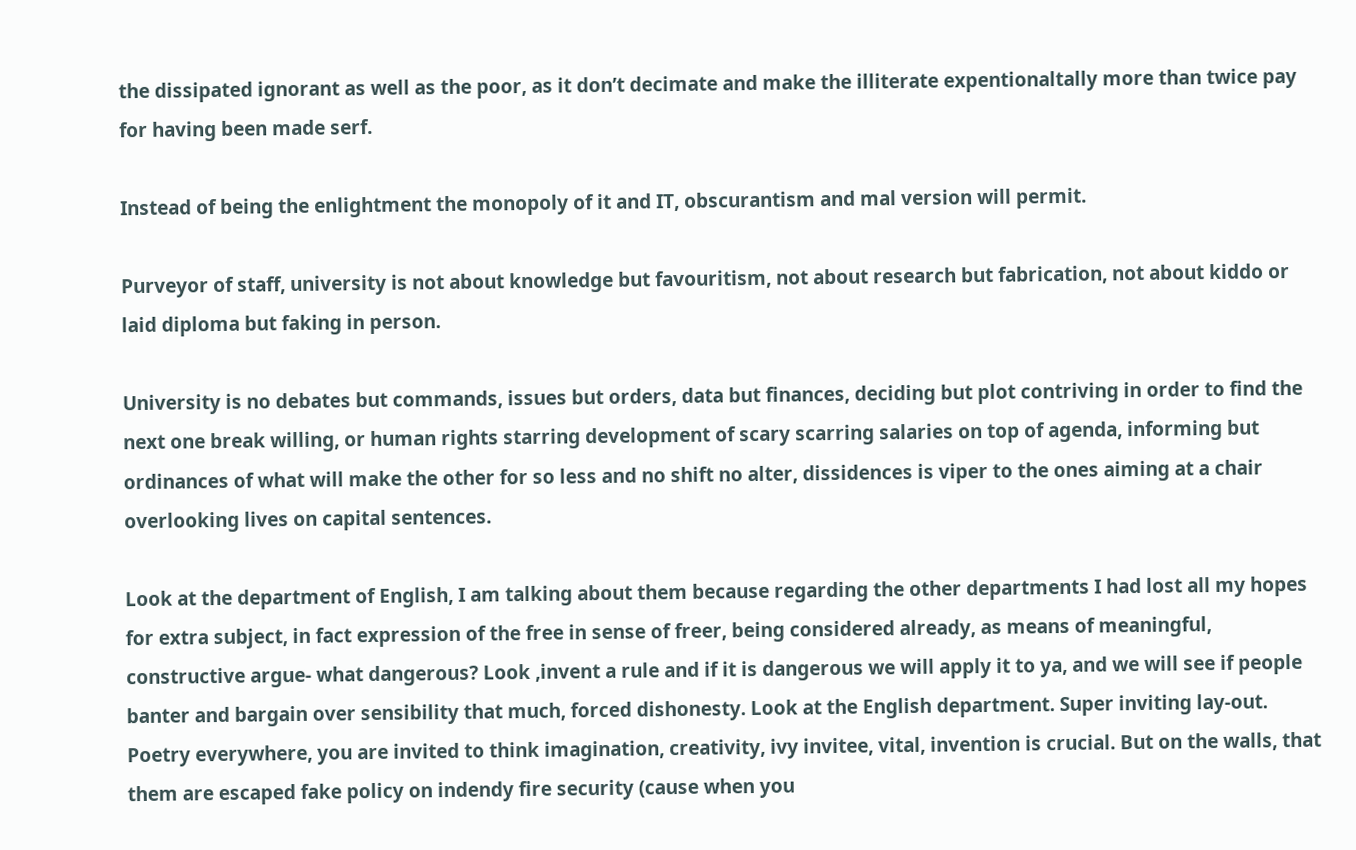the dissipated ignorant as well as the poor, as it don’t decimate and make the illiterate expentionaltally more than twice pay for having been made serf.

Instead of being the enlightment the monopoly of it and IT, obscurantism and mal version will permit.

Purveyor of staff, university is not about knowledge but favouritism, not about research but fabrication, not about kiddo or laid diploma but faking in person.

University is no debates but commands, issues but orders, data but finances, deciding but plot contriving in order to find the next one break willing, or human rights starring development of scary scarring salaries on top of agenda, informing but ordinances of what will make the other for so less and no shift no alter, dissidences is viper to the ones aiming at a chair overlooking lives on capital sentences.

Look at the department of English, I am talking about them because regarding the other departments I had lost all my hopes for extra subject, in fact expression of the free in sense of freer, being considered already, as means of meaningful, constructive argue- what dangerous? Look ,invent a rule and if it is dangerous we will apply it to ya, and we will see if people banter and bargain over sensibility that much, forced dishonesty. Look at the English department. Super inviting lay-out. Poetry everywhere, you are invited to think imagination, creativity, ivy invitee, vital, invention is crucial. But on the walls, that them are escaped fake policy on indendy fire security (cause when you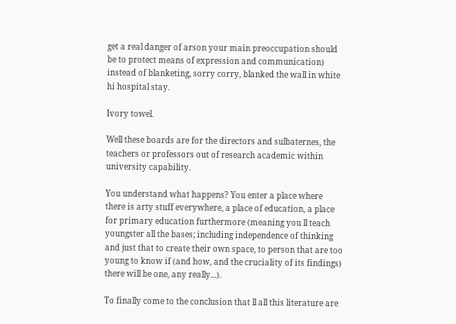get a real danger of arson your main preoccupation should be to protect means of expression and communication) instead of blanketing, sorry corry, blanked the wall in white hi hospital stay.

Ivory towel.

Well these boards are for the directors and sulbaternes, the teachers or professors out of research academic within university capability.

You understand what happens? You enter a place where there is arty stuff everywhere, a place of education, a place for primary education furthermore (meaning you ll teach youngster all the bases; including independence of thinking and just that to create their own space, to person that are too young to know if (and how, and the cruciality of its findings) there will be one, any really...).

To finally come to the conclusion that ll all this literature are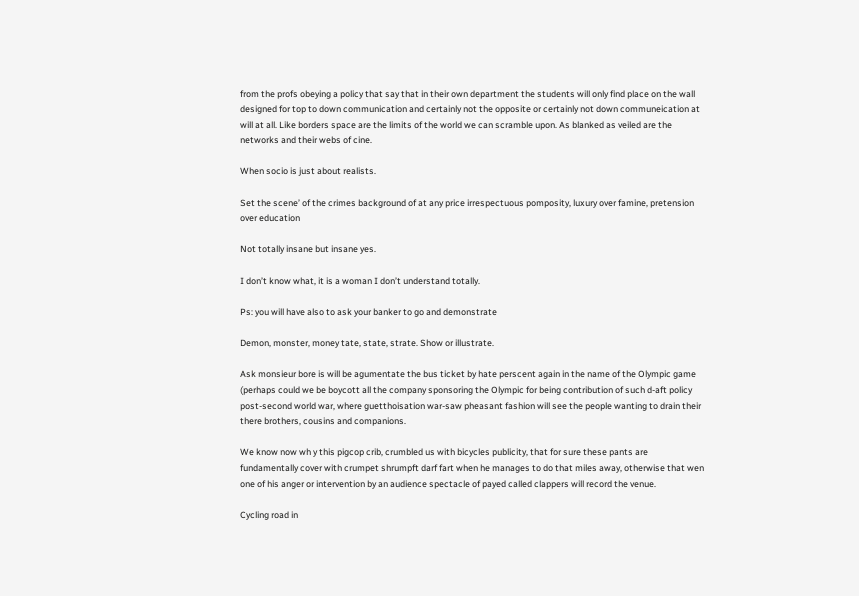from the profs obeying a policy that say that in their own department the students will only find place on the wall designed for top to down communication and certainly not the opposite or certainly not down communeication at will at all. Like borders space are the limits of the world we can scramble upon. As blanked as veiled are the networks and their webs of cine.

When socio is just about realists.

Set the scene’ of the crimes background of at any price irrespectuous pomposity, luxury over famine, pretension over education

Not totally insane but insane yes.

I don’t know what, it is a woman I don’t understand totally.

Ps: you will have also to ask your banker to go and demonstrate

Demon, monster, money tate, state, strate. Show or illustrate.

Ask monsieur bore is will be agumentate the bus ticket by hate perscent again in the name of the Olympic game (perhaps could we be boycott all the company sponsoring the Olympic for being contribution of such d-aft policy post-second world war, where guetthoisation war-saw pheasant fashion will see the people wanting to drain their there brothers, cousins and companions.

We know now wh y this pigcop crib, crumbled us with bicycles publicity, that for sure these pants are fundamentally cover with crumpet shrumpft darf fart when he manages to do that miles away, otherwise that wen one of his anger or intervention by an audience spectacle of payed called clappers will record the venue.

Cycling road in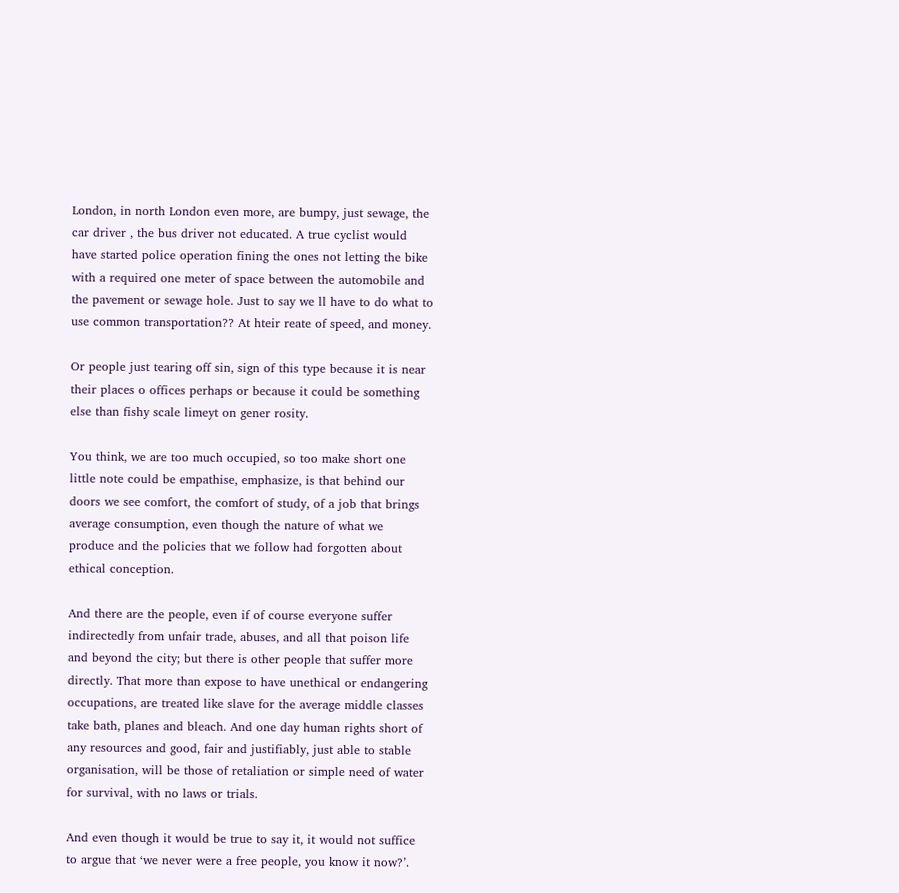London, in north London even more, are bumpy, just sewage, the car driver , the bus driver not educated. A true cyclist would have started police operation fining the ones not letting the bike with a required one meter of space between the automobile and the pavement or sewage hole. Just to say we ll have to do what to use common transportation?? At hteir reate of speed, and money.

Or people just tearing off sin, sign of this type because it is near their places o offices perhaps or because it could be something else than fishy scale limeyt on gener rosity.

You think, we are too much occupied, so too make short one little note could be empathise, emphasize, is that behind our doors we see comfort, the comfort of study, of a job that brings average consumption, even though the nature of what we produce and the policies that we follow had forgotten about ethical conception.

And there are the people, even if of course everyone suffer indirectedly from unfair trade, abuses, and all that poison life and beyond the city; but there is other people that suffer more directly. That more than expose to have unethical or endangering occupations, are treated like slave for the average middle classes take bath, planes and bleach. And one day human rights short of any resources and good, fair and justifiably, just able to stable organisation, will be those of retaliation or simple need of water for survival, with no laws or trials.

And even though it would be true to say it, it would not suffice to argue that ‘we never were a free people, you know it now?’.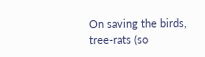On saving the birds, tree-rats (so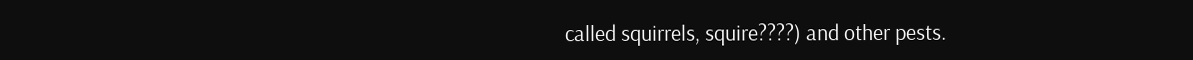called squirrels, squire????) and other pests.